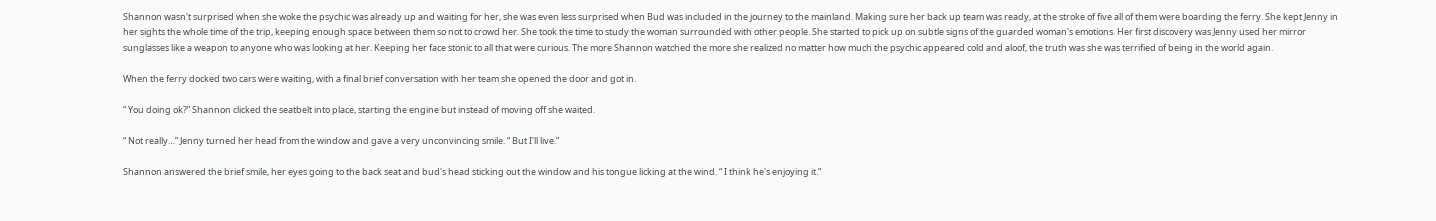Shannon wasn't surprised when she woke the psychic was already up and waiting for her, she was even less surprised when Bud was included in the journey to the mainland. Making sure her back up team was ready, at the stroke of five all of them were boarding the ferry. She kept Jenny in her sights the whole time of the trip, keeping enough space between them so not to crowd her. She took the time to study the woman surrounded with other people. She started to pick up on subtle signs of the guarded woman's emotions. Her first discovery was Jenny used her mirror sunglasses like a weapon to anyone who was looking at her. Keeping her face stonic to all that were curious. The more Shannon watched the more she realized no matter how much the psychic appeared cold and aloof, the truth was she was terrified of being in the world again.

When the ferry docked two cars were waiting, with a final brief conversation with her team she opened the door and got in.

“ You doing ok?” Shannon clicked the seatbelt into place, starting the engine but instead of moving off she waited.

“ Not really…” Jenny turned her head from the window and gave a very unconvincing smile. “ But I'll live.”

Shannon answered the brief smile, her eyes going to the back seat and bud's head sticking out the window and his tongue licking at the wind. “ I think he's enjoying it.”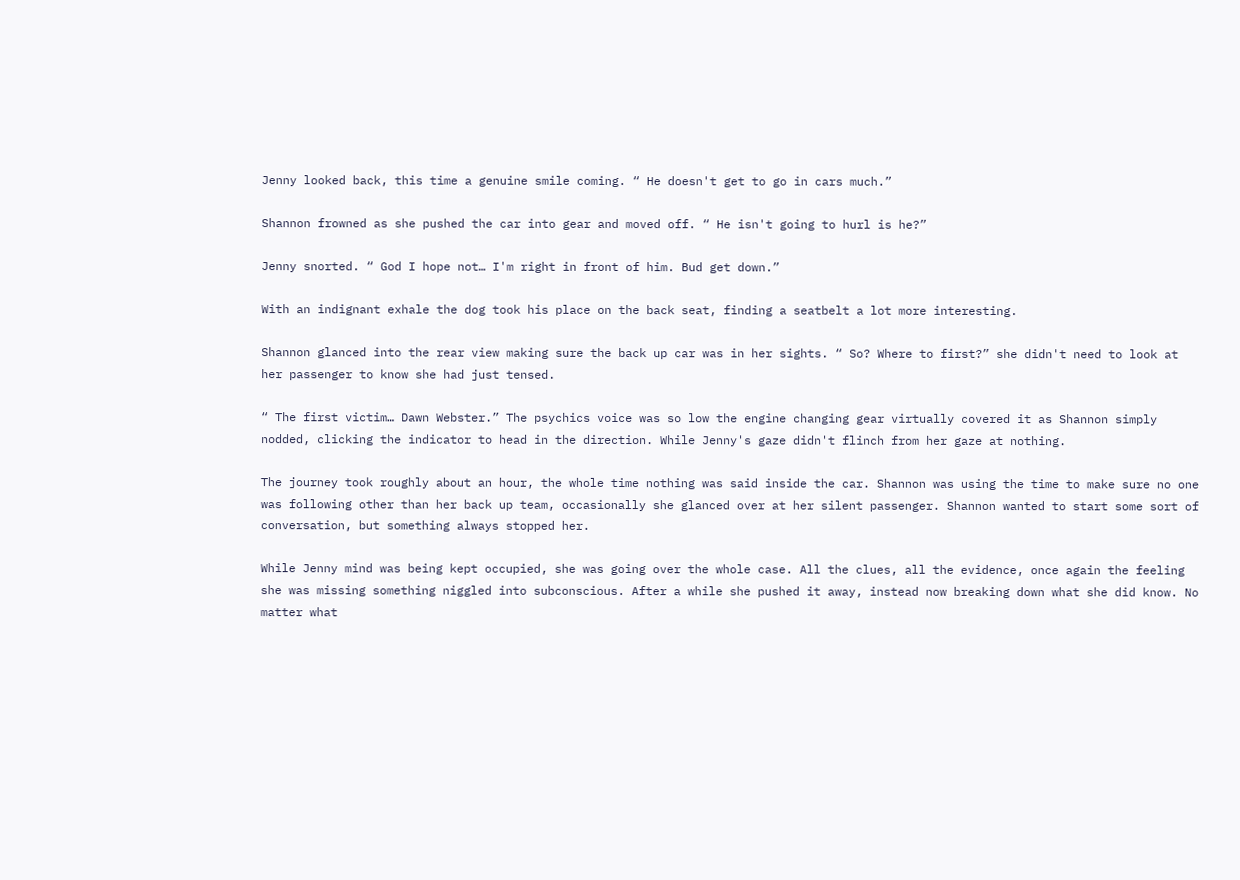Jenny looked back, this time a genuine smile coming. “ He doesn't get to go in cars much.”

Shannon frowned as she pushed the car into gear and moved off. “ He isn't going to hurl is he?”

Jenny snorted. “ God I hope not… I'm right in front of him. Bud get down.”

With an indignant exhale the dog took his place on the back seat, finding a seatbelt a lot more interesting.

Shannon glanced into the rear view making sure the back up car was in her sights. “ So? Where to first?” she didn't need to look at her passenger to know she had just tensed.

“ The first victim… Dawn Webster.” The psychics voice was so low the engine changing gear virtually covered it as Shannon simply nodded, clicking the indicator to head in the direction. While Jenny's gaze didn't flinch from her gaze at nothing.

The journey took roughly about an hour, the whole time nothing was said inside the car. Shannon was using the time to make sure no one was following other than her back up team, occasionally she glanced over at her silent passenger. Shannon wanted to start some sort of conversation, but something always stopped her.

While Jenny mind was being kept occupied, she was going over the whole case. All the clues, all the evidence, once again the feeling she was missing something niggled into subconscious. After a while she pushed it away, instead now breaking down what she did know. No matter what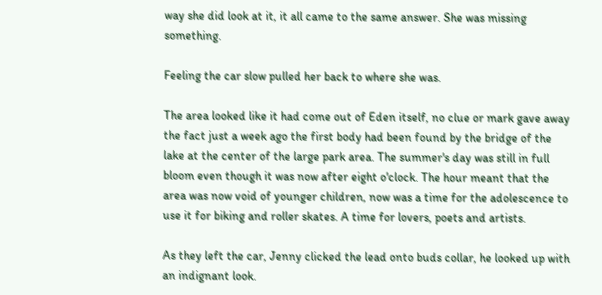way she did look at it, it all came to the same answer. She was missing something.

Feeling the car slow pulled her back to where she was.

The area looked like it had come out of Eden itself, no clue or mark gave away the fact just a week ago the first body had been found by the bridge of the lake at the center of the large park area. The summer's day was still in full bloom even though it was now after eight o'clock. The hour meant that the area was now void of younger children, now was a time for the adolescence to use it for biking and roller skates. A time for lovers, poets and artists.

As they left the car, Jenny clicked the lead onto buds collar, he looked up with an indignant look.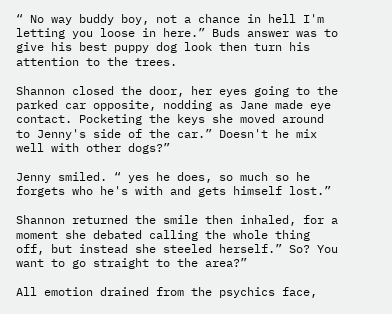“ No way buddy boy, not a chance in hell I'm letting you loose in here.” Buds answer was to give his best puppy dog look then turn his attention to the trees.

Shannon closed the door, her eyes going to the parked car opposite, nodding as Jane made eye contact. Pocketing the keys she moved around to Jenny's side of the car.” Doesn't he mix well with other dogs?”

Jenny smiled. “ yes he does, so much so he forgets who he's with and gets himself lost.”

Shannon returned the smile then inhaled, for a moment she debated calling the whole thing off, but instead she steeled herself.” So? You want to go straight to the area?”

All emotion drained from the psychics face,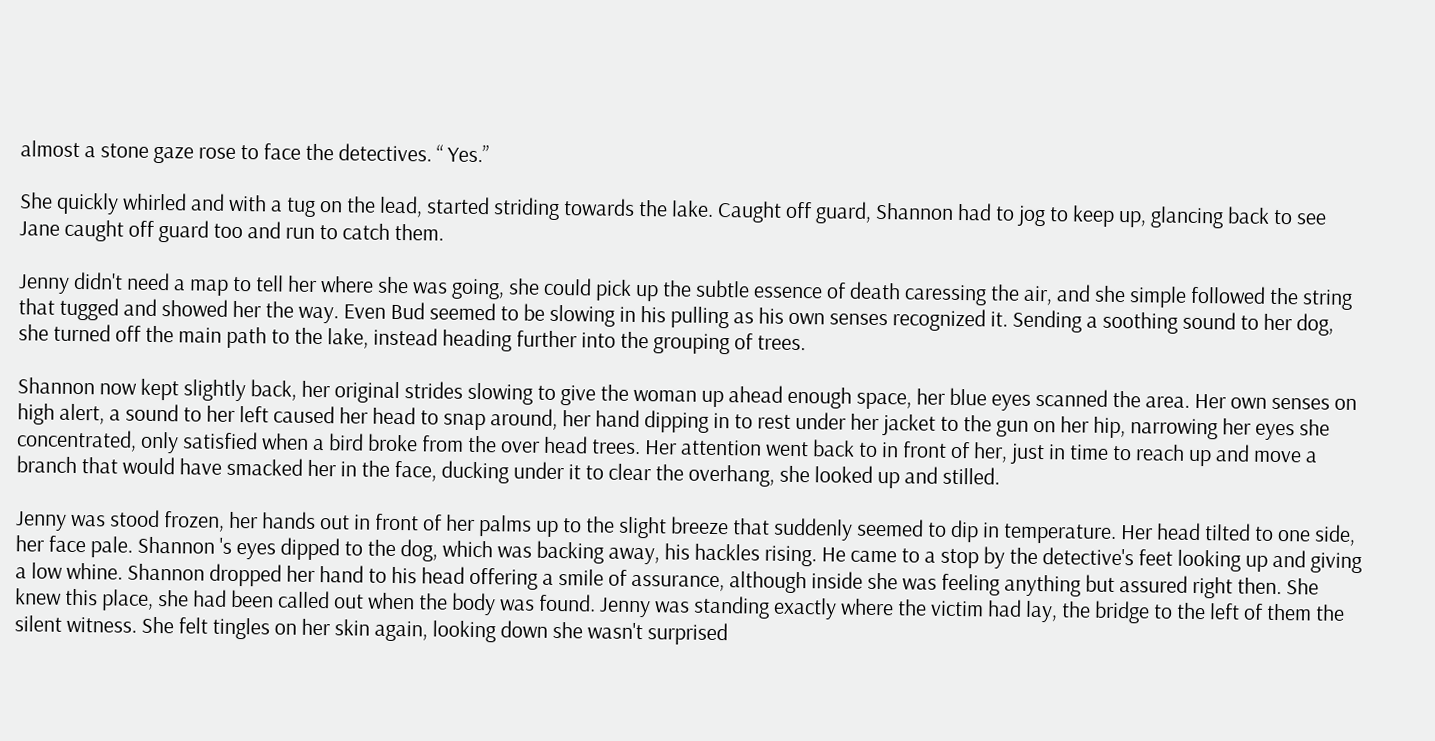almost a stone gaze rose to face the detectives. “ Yes.”

She quickly whirled and with a tug on the lead, started striding towards the lake. Caught off guard, Shannon had to jog to keep up, glancing back to see Jane caught off guard too and run to catch them.

Jenny didn't need a map to tell her where she was going, she could pick up the subtle essence of death caressing the air, and she simple followed the string that tugged and showed her the way. Even Bud seemed to be slowing in his pulling as his own senses recognized it. Sending a soothing sound to her dog, she turned off the main path to the lake, instead heading further into the grouping of trees.

Shannon now kept slightly back, her original strides slowing to give the woman up ahead enough space, her blue eyes scanned the area. Her own senses on high alert, a sound to her left caused her head to snap around, her hand dipping in to rest under her jacket to the gun on her hip, narrowing her eyes she concentrated, only satisfied when a bird broke from the over head trees. Her attention went back to in front of her, just in time to reach up and move a branch that would have smacked her in the face, ducking under it to clear the overhang, she looked up and stilled.

Jenny was stood frozen, her hands out in front of her palms up to the slight breeze that suddenly seemed to dip in temperature. Her head tilted to one side, her face pale. Shannon 's eyes dipped to the dog, which was backing away, his hackles rising. He came to a stop by the detective's feet looking up and giving a low whine. Shannon dropped her hand to his head offering a smile of assurance, although inside she was feeling anything but assured right then. She knew this place, she had been called out when the body was found. Jenny was standing exactly where the victim had lay, the bridge to the left of them the silent witness. She felt tingles on her skin again, looking down she wasn't surprised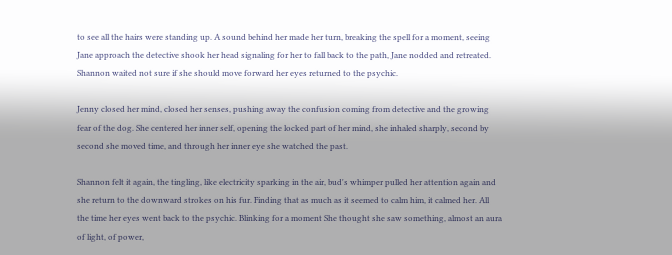to see all the hairs were standing up. A sound behind her made her turn, breaking the spell for a moment, seeing Jane approach the detective shook her head signaling for her to fall back to the path, Jane nodded and retreated. Shannon waited not sure if she should move forward her eyes returned to the psychic.

Jenny closed her mind, closed her senses, pushing away the confusion coming from detective and the growing fear of the dog. She centered her inner self, opening the locked part of her mind, she inhaled sharply, second by second she moved time, and through her inner eye she watched the past.

Shannon felt it again, the tingling, like electricity sparking in the air, bud's whimper pulled her attention again and she return to the downward strokes on his fur. Finding that as much as it seemed to calm him, it calmed her. All the time her eyes went back to the psychic. Blinking for a moment She thought she saw something, almost an aura of light, of power,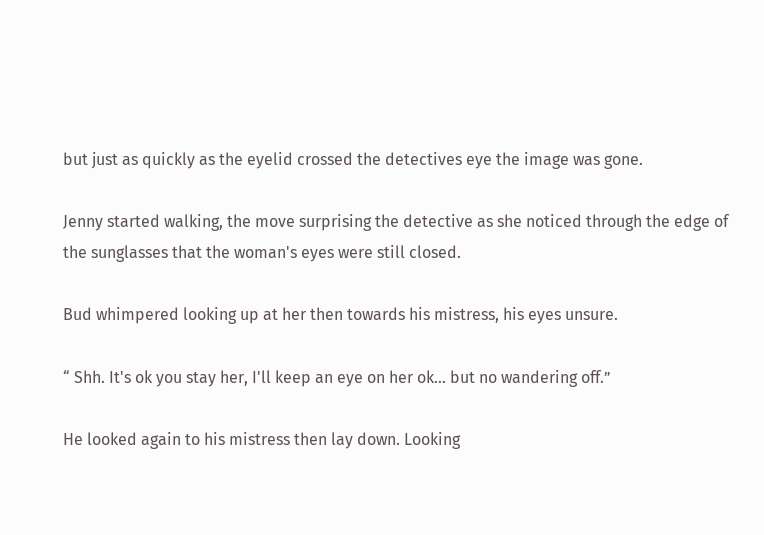but just as quickly as the eyelid crossed the detectives eye the image was gone.

Jenny started walking, the move surprising the detective as she noticed through the edge of the sunglasses that the woman's eyes were still closed.

Bud whimpered looking up at her then towards his mistress, his eyes unsure.

“ Shh. It's ok you stay her, I'll keep an eye on her ok… but no wandering off.”

He looked again to his mistress then lay down. Looking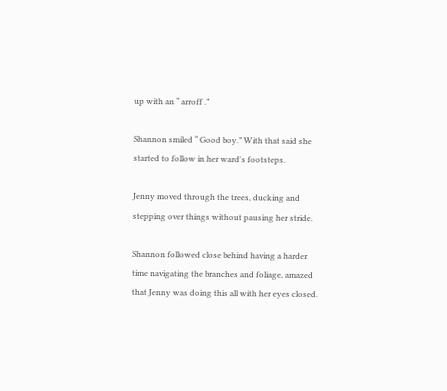up with an “ arroff .”

Shannon smiled “ Good boy.” With that said she started to follow in her ward's footsteps.

Jenny moved through the trees, ducking and stepping over things without pausing her stride.

Shannon followed close behind having a harder time navigating the branches and foliage, amazed that Jenny was doing this all with her eyes closed.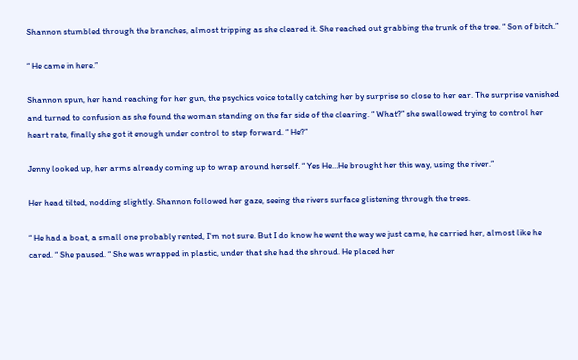Shannon stumbled through the branches, almost tripping as she cleared it. She reached out grabbing the trunk of the tree. “ Son of bitch.”

“ He came in here.”

Shannon spun, her hand reaching for her gun, the psychics voice totally catching her by surprise so close to her ear. The surprise vanished and turned to confusion as she found the woman standing on the far side of the clearing. “ What?” she swallowed trying to control her heart rate, finally she got it enough under control to step forward. “ He?”

Jenny looked up, her arms already coming up to wrap around herself. “ Yes He…He brought her this way, using the river.”

Her head tilted, nodding slightly. Shannon followed her gaze, seeing the rivers surface glistening through the trees.

“ He had a boat, a small one probably rented, I'm not sure. But I do know he went the way we just came, he carried her, almost like he cared. “ She paused. “ She was wrapped in plastic, under that she had the shroud. He placed her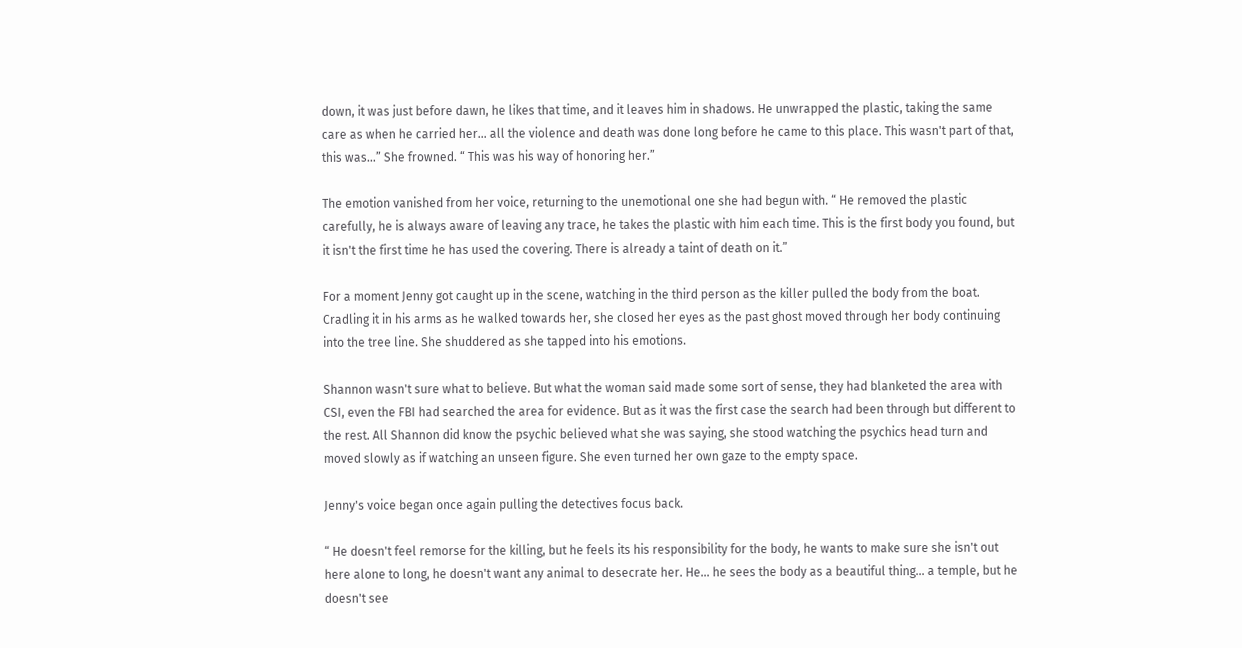down, it was just before dawn, he likes that time, and it leaves him in shadows. He unwrapped the plastic, taking the same care as when he carried her… all the violence and death was done long before he came to this place. This wasn't part of that, this was…” She frowned. “ This was his way of honoring her.”

The emotion vanished from her voice, returning to the unemotional one she had begun with. “ He removed the plastic carefully, he is always aware of leaving any trace, he takes the plastic with him each time. This is the first body you found, but it isn't the first time he has used the covering. There is already a taint of death on it.”

For a moment Jenny got caught up in the scene, watching in the third person as the killer pulled the body from the boat. Cradling it in his arms as he walked towards her, she closed her eyes as the past ghost moved through her body continuing into the tree line. She shuddered as she tapped into his emotions.

Shannon wasn't sure what to believe. But what the woman said made some sort of sense, they had blanketed the area with CSI, even the FBI had searched the area for evidence. But as it was the first case the search had been through but different to the rest. All Shannon did know the psychic believed what she was saying, she stood watching the psychics head turn and moved slowly as if watching an unseen figure. She even turned her own gaze to the empty space.

Jenny's voice began once again pulling the detectives focus back.

“ He doesn't feel remorse for the killing, but he feels its his responsibility for the body, he wants to make sure she isn't out here alone to long, he doesn't want any animal to desecrate her. He… he sees the body as a beautiful thing… a temple, but he doesn't see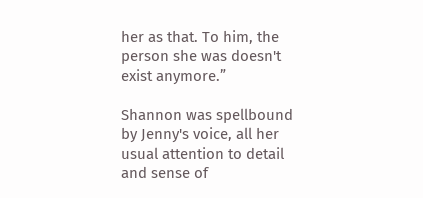her as that. To him, the person she was doesn't exist anymore.”

Shannon was spellbound by Jenny's voice, all her usual attention to detail and sense of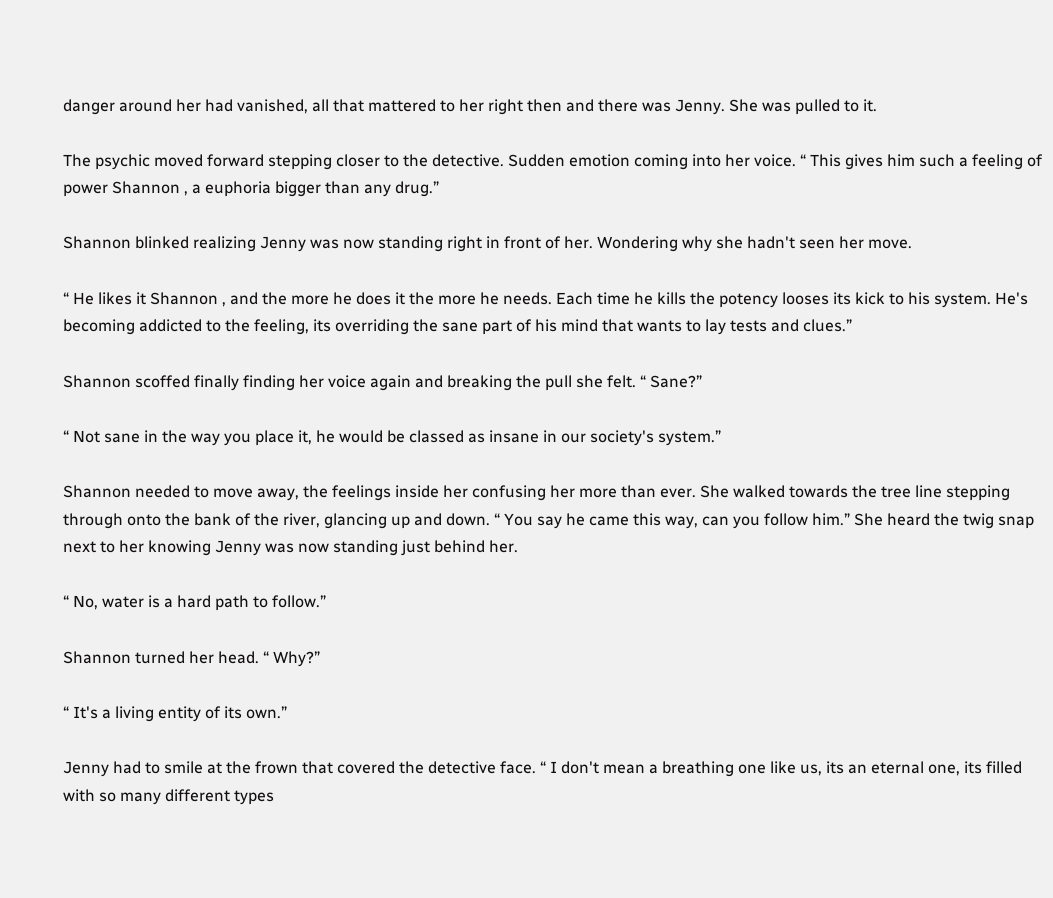danger around her had vanished, all that mattered to her right then and there was Jenny. She was pulled to it.

The psychic moved forward stepping closer to the detective. Sudden emotion coming into her voice. “ This gives him such a feeling of power Shannon , a euphoria bigger than any drug.”

Shannon blinked realizing Jenny was now standing right in front of her. Wondering why she hadn't seen her move.

“ He likes it Shannon , and the more he does it the more he needs. Each time he kills the potency looses its kick to his system. He's becoming addicted to the feeling, its overriding the sane part of his mind that wants to lay tests and clues.”

Shannon scoffed finally finding her voice again and breaking the pull she felt. “ Sane?”

“ Not sane in the way you place it, he would be classed as insane in our society's system.”

Shannon needed to move away, the feelings inside her confusing her more than ever. She walked towards the tree line stepping through onto the bank of the river, glancing up and down. “ You say he came this way, can you follow him.” She heard the twig snap next to her knowing Jenny was now standing just behind her.

“ No, water is a hard path to follow.”

Shannon turned her head. “ Why?”

“ It's a living entity of its own.”

Jenny had to smile at the frown that covered the detective face. “ I don't mean a breathing one like us, its an eternal one, its filled with so many different types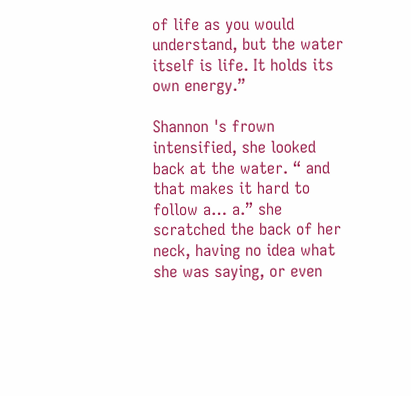of life as you would understand, but the water itself is life. It holds its own energy.”

Shannon 's frown intensified, she looked back at the water. “ and that makes it hard to follow a… a.” she scratched the back of her neck, having no idea what she was saying, or even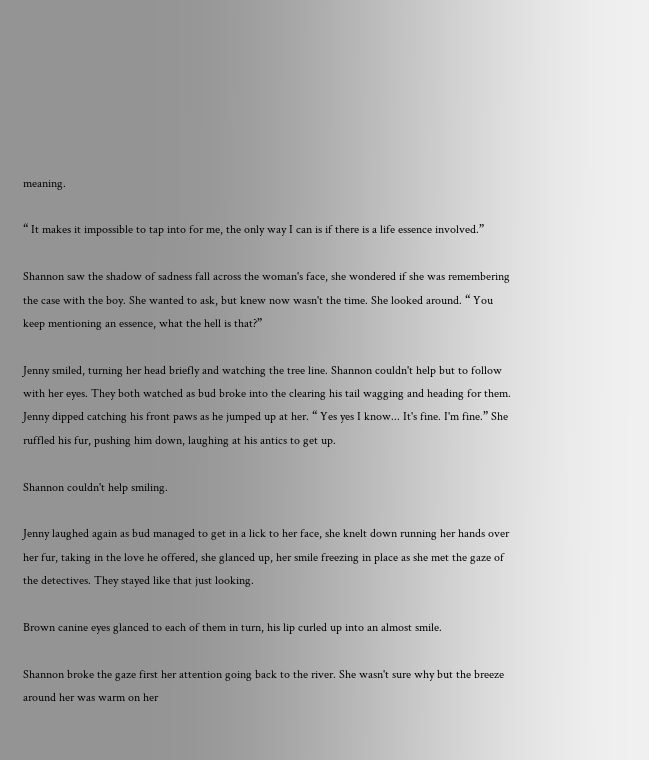meaning.

“ It makes it impossible to tap into for me, the only way I can is if there is a life essence involved.”

Shannon saw the shadow of sadness fall across the woman's face, she wondered if she was remembering the case with the boy. She wanted to ask, but knew now wasn't the time. She looked around. “ You keep mentioning an essence, what the hell is that?”

Jenny smiled, turning her head briefly and watching the tree line. Shannon couldn't help but to follow with her eyes. They both watched as bud broke into the clearing his tail wagging and heading for them. Jenny dipped catching his front paws as he jumped up at her. “ Yes yes I know... It's fine. I'm fine.” She ruffled his fur, pushing him down, laughing at his antics to get up.

Shannon couldn't help smiling.

Jenny laughed again as bud managed to get in a lick to her face, she knelt down running her hands over her fur, taking in the love he offered, she glanced up, her smile freezing in place as she met the gaze of the detectives. They stayed like that just looking.

Brown canine eyes glanced to each of them in turn, his lip curled up into an almost smile.

Shannon broke the gaze first her attention going back to the river. She wasn't sure why but the breeze around her was warm on her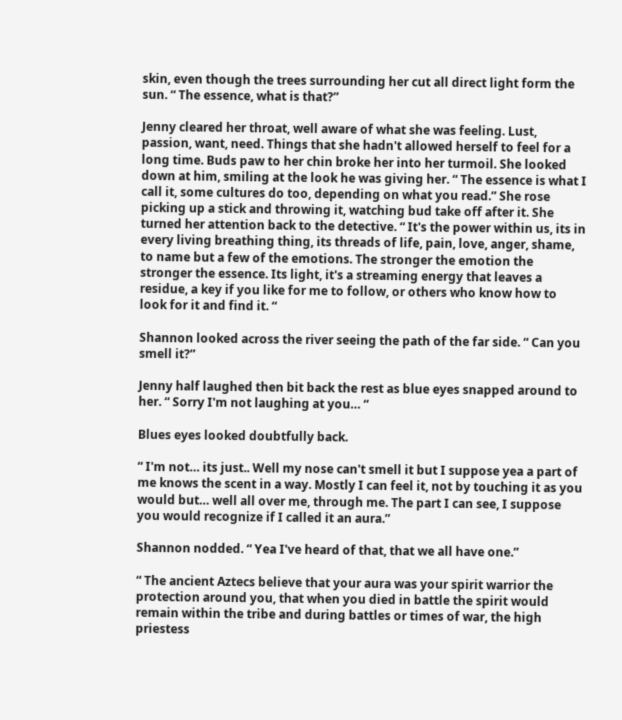skin, even though the trees surrounding her cut all direct light form the sun. “ The essence, what is that?”

Jenny cleared her throat, well aware of what she was feeling. Lust, passion, want, need. Things that she hadn't allowed herself to feel for a long time. Buds paw to her chin broke her into her turmoil. She looked down at him, smiling at the look he was giving her. “ The essence is what I call it, some cultures do too, depending on what you read.” She rose picking up a stick and throwing it, watching bud take off after it. She turned her attention back to the detective. “ It's the power within us, its in every living breathing thing, its threads of life, pain, love, anger, shame, to name but a few of the emotions. The stronger the emotion the stronger the essence. Its light, it's a streaming energy that leaves a residue, a key if you like for me to follow, or others who know how to look for it and find it. “

Shannon looked across the river seeing the path of the far side. “ Can you smell it?”

Jenny half laughed then bit back the rest as blue eyes snapped around to her. “ Sorry I'm not laughing at you… “

Blues eyes looked doubtfully back.

“ I'm not… its just.. Well my nose can't smell it but I suppose yea a part of me knows the scent in a way. Mostly I can feel it, not by touching it as you would but… well all over me, through me. The part I can see, I suppose you would recognize if I called it an aura.”

Shannon nodded. “ Yea I've heard of that, that we all have one.”

“ The ancient Aztecs believe that your aura was your spirit warrior the protection around you, that when you died in battle the spirit would remain within the tribe and during battles or times of war, the high priestess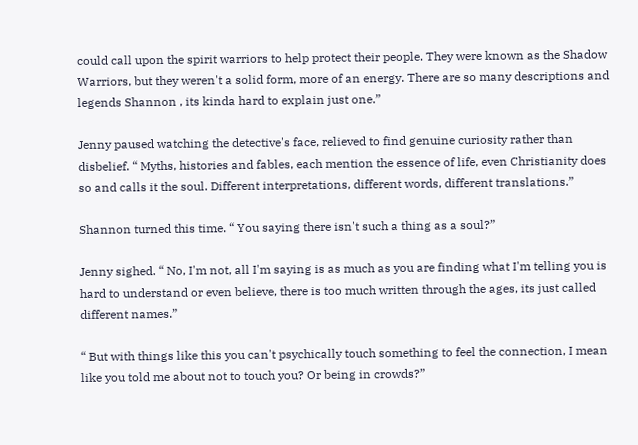could call upon the spirit warriors to help protect their people. They were known as the Shadow Warriors, but they weren't a solid form, more of an energy. There are so many descriptions and legends Shannon , its kinda hard to explain just one.”

Jenny paused watching the detective's face, relieved to find genuine curiosity rather than disbelief. “ Myths, histories and fables, each mention the essence of life, even Christianity does so and calls it the soul. Different interpretations, different words, different translations.”

Shannon turned this time. “ You saying there isn't such a thing as a soul?”

Jenny sighed. “ No, I'm not, all I'm saying is as much as you are finding what I'm telling you is hard to understand or even believe, there is too much written through the ages, its just called different names.”

“ But with things like this you can't psychically touch something to feel the connection, I mean like you told me about not to touch you? Or being in crowds?”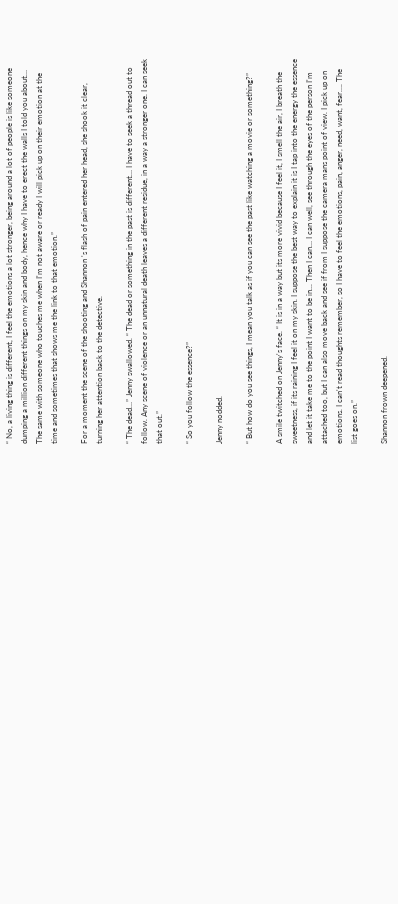“ No, a living thing is different, I feel the emotions a lot stronger, being around a lot of people is like someone dumping a million different things on my skin and body, hence why I have to erect the walls I told you about… The same with someone who touches me when I'm not aware or ready I will pick up on their emotion at the time and sometimes that shows me the link to that emotion.”

For a moment the scene of the shooting and Shannon 's flash of pain entered her head, she shook it clear, turning her attention back to the detective.

“ The dead…” Jenny swallowed. “ The dead or something in the past is different… I have to seek a thread out to follow. Any scene of violence or an unnatural death leaves a different residue, in a way a stronger one. I can seek that out.”

“ So you follow the essence?”

Jenny nodded.

“ But how do you see things, I mean you talk as if you can see the past like watching a movie or something?”

A smile twitched on Jenny's face. “ It is in a way but its more vivid because I feel it, I smell the air, I breath the sweetness, if its raining I feel it on my skin. I suppose the best way to explain it is I tap into the energy the essence and let it take me to the point I want to be in... Then I can… I can well, see through the eyes of the person I'm attached too, but I can also move back and see if from I suppose the camera mans point of view. I pick up on emotions. I can't read thoughts remember, so I have to feel the emotions, pain, anger, need, want, fear…. The list goes on.”

Shannon frown deepened.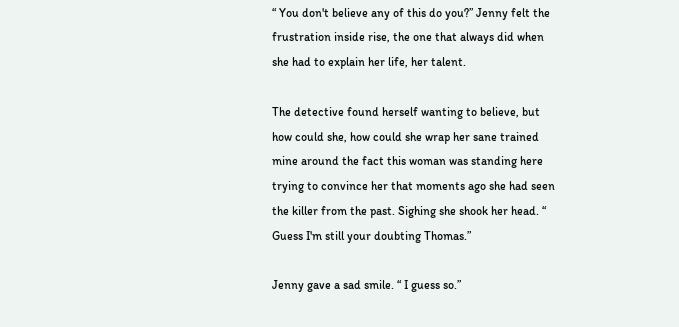“ You don't believe any of this do you?” Jenny felt the frustration inside rise, the one that always did when she had to explain her life, her talent.

The detective found herself wanting to believe, but how could she, how could she wrap her sane trained mine around the fact this woman was standing here trying to convince her that moments ago she had seen the killer from the past. Sighing she shook her head. “ Guess I'm still your doubting Thomas.”

Jenny gave a sad smile. “ I guess so.”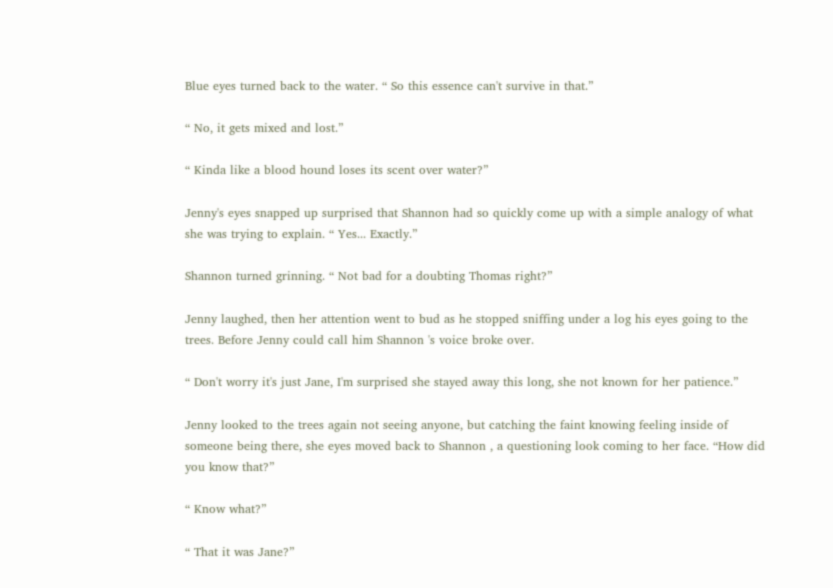Blue eyes turned back to the water. “ So this essence can't survive in that.”

“ No, it gets mixed and lost.”

“ Kinda like a blood hound loses its scent over water?”

Jenny's eyes snapped up surprised that Shannon had so quickly come up with a simple analogy of what she was trying to explain. “ Yes... Exactly.”

Shannon turned grinning. “ Not bad for a doubting Thomas right?”

Jenny laughed, then her attention went to bud as he stopped sniffing under a log his eyes going to the trees. Before Jenny could call him Shannon 's voice broke over.

“ Don't worry it's just Jane, I'm surprised she stayed away this long, she not known for her patience.”

Jenny looked to the trees again not seeing anyone, but catching the faint knowing feeling inside of someone being there, she eyes moved back to Shannon , a questioning look coming to her face. “How did you know that?”

“ Know what?”

“ That it was Jane?”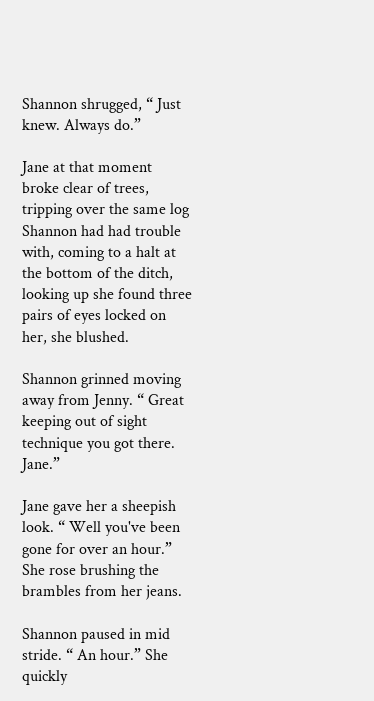Shannon shrugged, “ Just knew. Always do.”

Jane at that moment broke clear of trees, tripping over the same log Shannon had had trouble with, coming to a halt at the bottom of the ditch, looking up she found three pairs of eyes locked on her, she blushed.

Shannon grinned moving away from Jenny. “ Great keeping out of sight technique you got there. Jane.”

Jane gave her a sheepish look. “ Well you've been gone for over an hour.” She rose brushing the brambles from her jeans.

Shannon paused in mid stride. “ An hour.” She quickly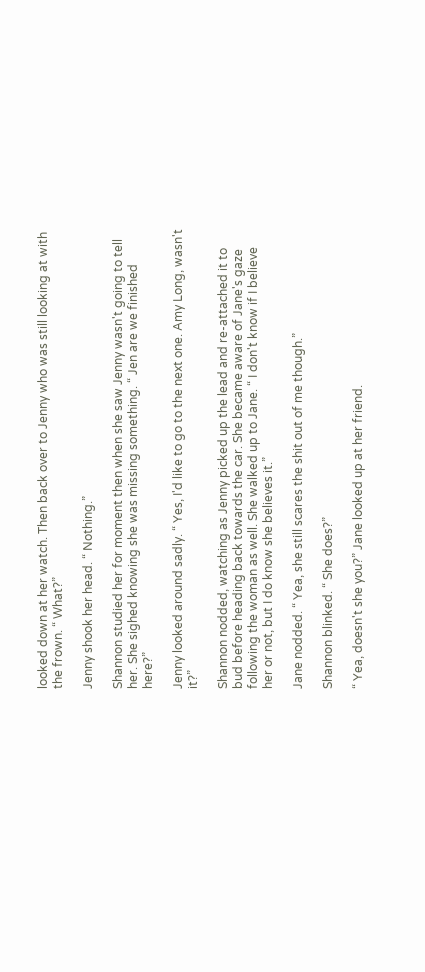looked down at her watch. Then back over to Jenny who was still looking at with the frown. “ What?”

Jenny shook her head. “ Nothing.”

Shannon studied her for moment then when she saw Jenny wasn't going to tell her. She sighed knowing she was missing something. “ Jen are we finished here?”

Jenny looked around sadly. “ Yes, I'd like to go to the next one. Amy Long, wasn't it?”

Shannon nodded, watching as Jenny picked up the lead and re-attached it to bud before heading back towards the car. She became aware of Jane's gaze following the woman as well. She walked up to Jane. “ I don't know if I believe her or not, but I do know she believes it.”

Jane nodded. “ Yea, she still scares the shit out of me though.”

Shannon blinked. “ She does?”

“ Yea, doesn't she you?” Jane looked up at her friend.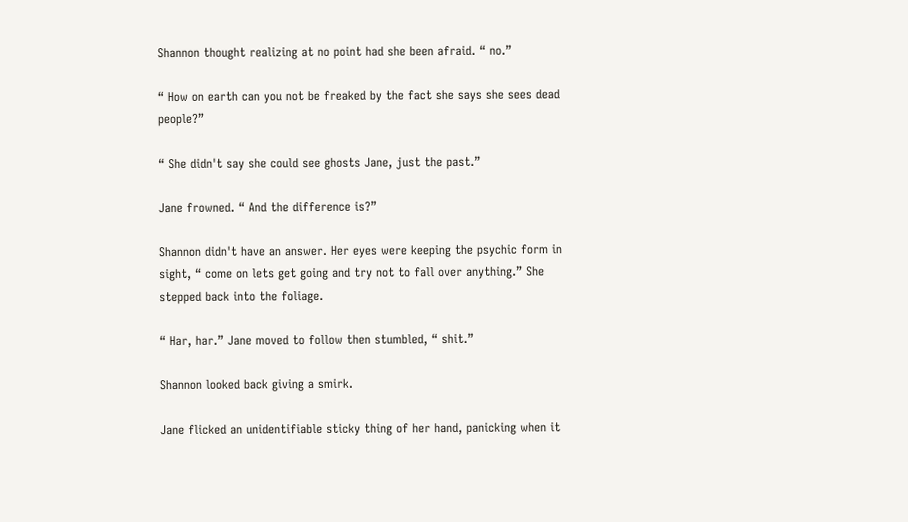Shannon thought realizing at no point had she been afraid. “ no.”

“ How on earth can you not be freaked by the fact she says she sees dead people?”

“ She didn't say she could see ghosts Jane, just the past.”

Jane frowned. “ And the difference is?”

Shannon didn't have an answer. Her eyes were keeping the psychic form in sight, “ come on lets get going and try not to fall over anything.” She stepped back into the foliage.

“ Har, har.” Jane moved to follow then stumbled, “ shit.”

Shannon looked back giving a smirk.

Jane flicked an unidentifiable sticky thing of her hand, panicking when it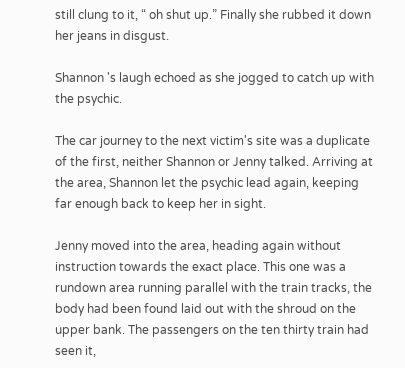still clung to it, “ oh shut up.” Finally she rubbed it down her jeans in disgust.

Shannon 's laugh echoed as she jogged to catch up with the psychic.

The car journey to the next victim's site was a duplicate of the first, neither Shannon or Jenny talked. Arriving at the area, Shannon let the psychic lead again, keeping far enough back to keep her in sight.

Jenny moved into the area, heading again without instruction towards the exact place. This one was a rundown area running parallel with the train tracks, the body had been found laid out with the shroud on the upper bank. The passengers on the ten thirty train had seen it,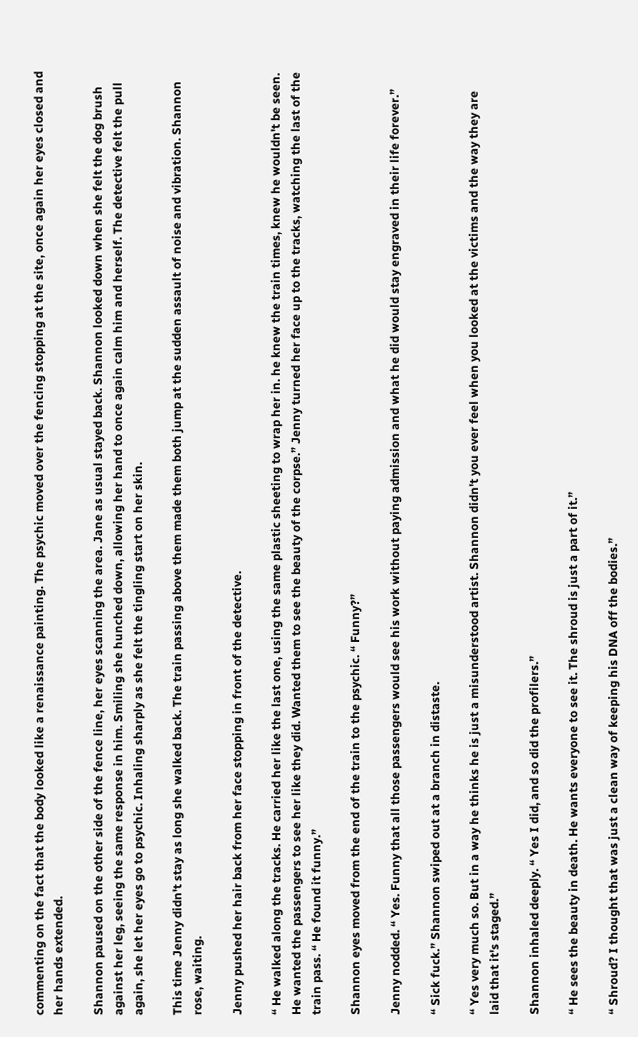commenting on the fact that the body looked like a renaissance painting. The psychic moved over the fencing stopping at the site, once again her eyes closed and her hands extended.

Shannon paused on the other side of the fence line, her eyes scanning the area. Jane as usual stayed back. Shannon looked down when she felt the dog brush against her leg, seeing the same response in him. Smiling she hunched down, allowing her hand to once again calm him and herself. The detective felt the pull again, she let her eyes go to psychic. Inhaling sharply as she felt the tingling start on her skin.

This time Jenny didn't stay as long she walked back. The train passing above them made them both jump at the sudden assault of noise and vibration. Shannon rose, waiting.

Jenny pushed her hair back from her face stopping in front of the detective.

“ He walked along the tracks. He carried her like the last one, using the same plastic sheeting to wrap her in. he knew the train times, knew he wouldn't be seen. He wanted the passengers to see her like they did. Wanted them to see the beauty of the corpse.” Jenny turned her face up to the tracks, watching the last of the train pass. “ He found it funny.”

Shannon eyes moved from the end of the train to the psychic. “ Funny?”

Jenny nodded. “ Yes. Funny that all those passengers would see his work without paying admission and what he did would stay engraved in their life forever.”

“ Sick fuck.” Shannon swiped out at a branch in distaste.

“ Yes very much so. But in a way he thinks he is just a misunderstood artist. Shannon didn't you ever feel when you looked at the victims and the way they are laid that it's staged.”

Shannon inhaled deeply. “ Yes I did, and so did the profilers.”

“ He sees the beauty in death. He wants everyone to see it. The shroud is just a part of it.”

“ Shroud? I thought that was just a clean way of keeping his DNA off the bodies.”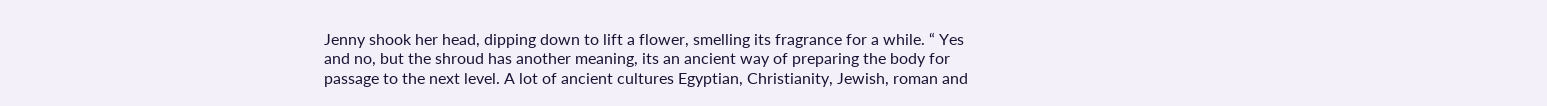Jenny shook her head, dipping down to lift a flower, smelling its fragrance for a while. “ Yes and no, but the shroud has another meaning, its an ancient way of preparing the body for passage to the next level. A lot of ancient cultures Egyptian, Christianity, Jewish, roman and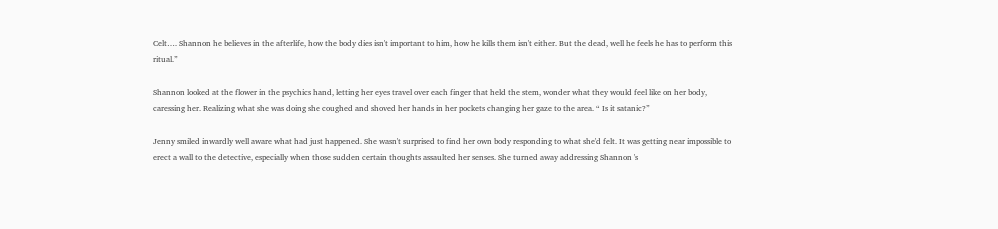Celt…. Shannon he believes in the afterlife, how the body dies isn't important to him, how he kills them isn't either. But the dead, well he feels he has to perform this ritual.”

Shannon looked at the flower in the psychics hand, letting her eyes travel over each finger that held the stem, wonder what they would feel like on her body, caressing her. Realizing what she was doing she coughed and shoved her hands in her pockets changing her gaze to the area. “ Is it satanic?”

Jenny smiled inwardly well aware what had just happened. She wasn't surprised to find her own body responding to what she'd felt. It was getting near impossible to erect a wall to the detective, especially when those sudden certain thoughts assaulted her senses. She turned away addressing Shannon 's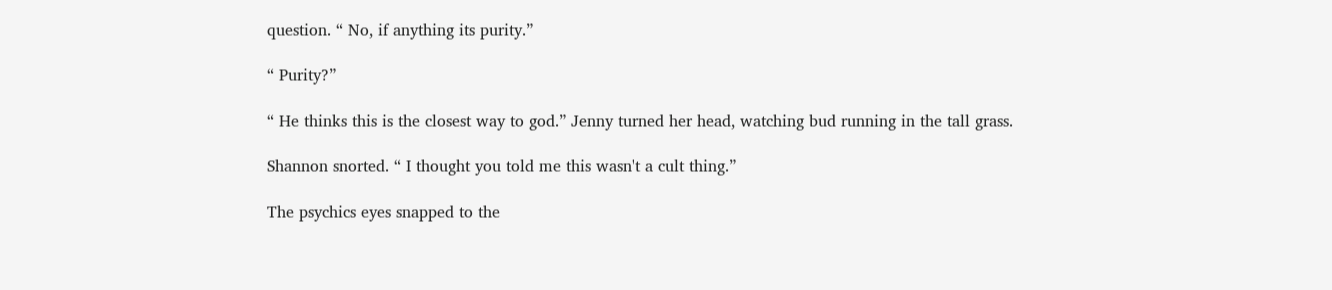question. “ No, if anything its purity.”

“ Purity?”

“ He thinks this is the closest way to god.” Jenny turned her head, watching bud running in the tall grass.

Shannon snorted. “ I thought you told me this wasn't a cult thing.”

The psychics eyes snapped to the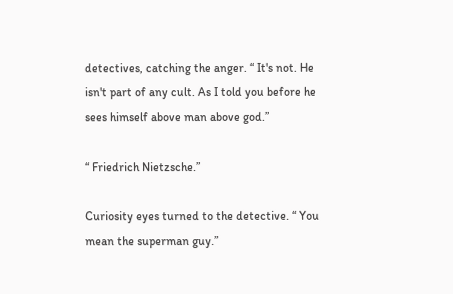detectives, catching the anger. “ It's not. He isn't part of any cult. As I told you before he sees himself above man above god.”

“ Friedrich Nietzsche.”

Curiosity eyes turned to the detective. “ You mean the superman guy.”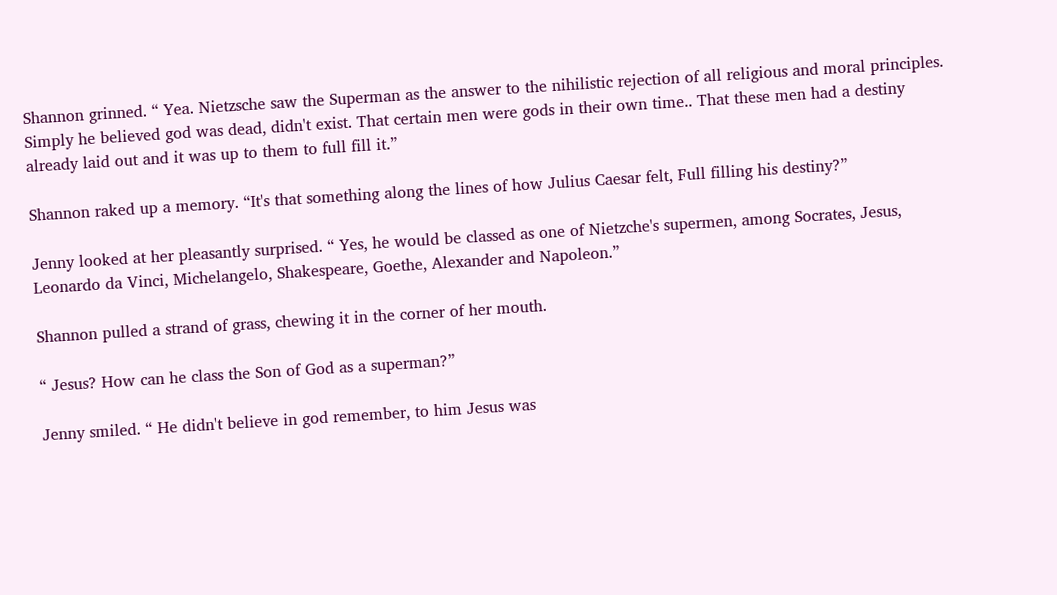Shannon grinned. “ Yea. Nietzsche saw the Superman as the answer to the nihilistic rejection of all religious and moral principles. Simply he believed god was dead, didn't exist. That certain men were gods in their own time.. That these men had a destiny already laid out and it was up to them to full fill it.”

Shannon raked up a memory. “It's that something along the lines of how Julius Caesar felt, Full filling his destiny?”

Jenny looked at her pleasantly surprised. “ Yes, he would be classed as one of Nietzche's supermen, among Socrates, Jesus, Leonardo da Vinci, Michelangelo, Shakespeare, Goethe, Alexander and Napoleon.”

Shannon pulled a strand of grass, chewing it in the corner of her mouth.

“ Jesus? How can he class the Son of God as a superman?”

Jenny smiled. “ He didn't believe in god remember, to him Jesus was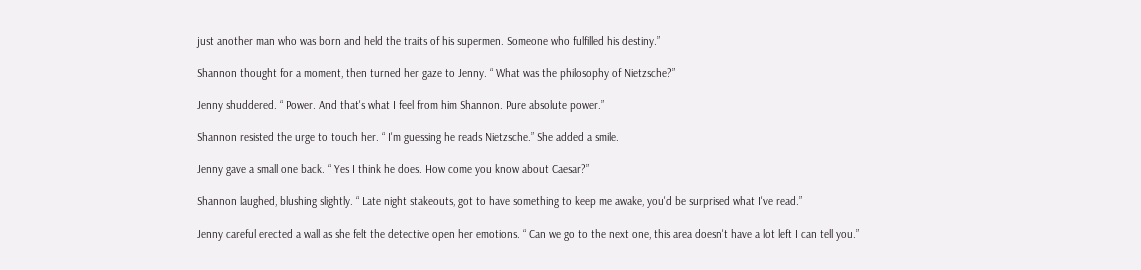just another man who was born and held the traits of his supermen. Someone who fulfilled his destiny.”

Shannon thought for a moment, then turned her gaze to Jenny. “ What was the philosophy of Nietzsche?”

Jenny shuddered. “ Power. And that's what I feel from him Shannon. Pure absolute power.”

Shannon resisted the urge to touch her. “ I'm guessing he reads Nietzsche.” She added a smile.

Jenny gave a small one back. “ Yes I think he does. How come you know about Caesar?”

Shannon laughed, blushing slightly. “ Late night stakeouts, got to have something to keep me awake, you'd be surprised what I've read.”

Jenny careful erected a wall as she felt the detective open her emotions. “ Can we go to the next one, this area doesn't have a lot left I can tell you.”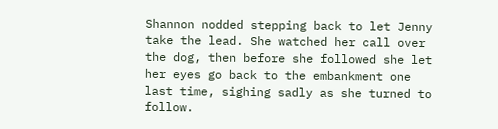Shannon nodded stepping back to let Jenny take the lead. She watched her call over the dog, then before she followed she let her eyes go back to the embankment one last time, sighing sadly as she turned to follow.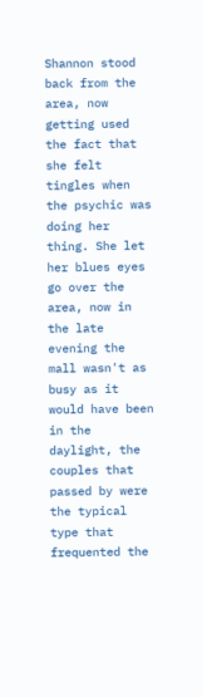Shannon stood back from the area, now getting used the fact that she felt tingles when the psychic was doing her thing. She let her blues eyes go over the area, now in the late evening the mall wasn't as busy as it would have been in the daylight, the couples that passed by were the typical type that frequented the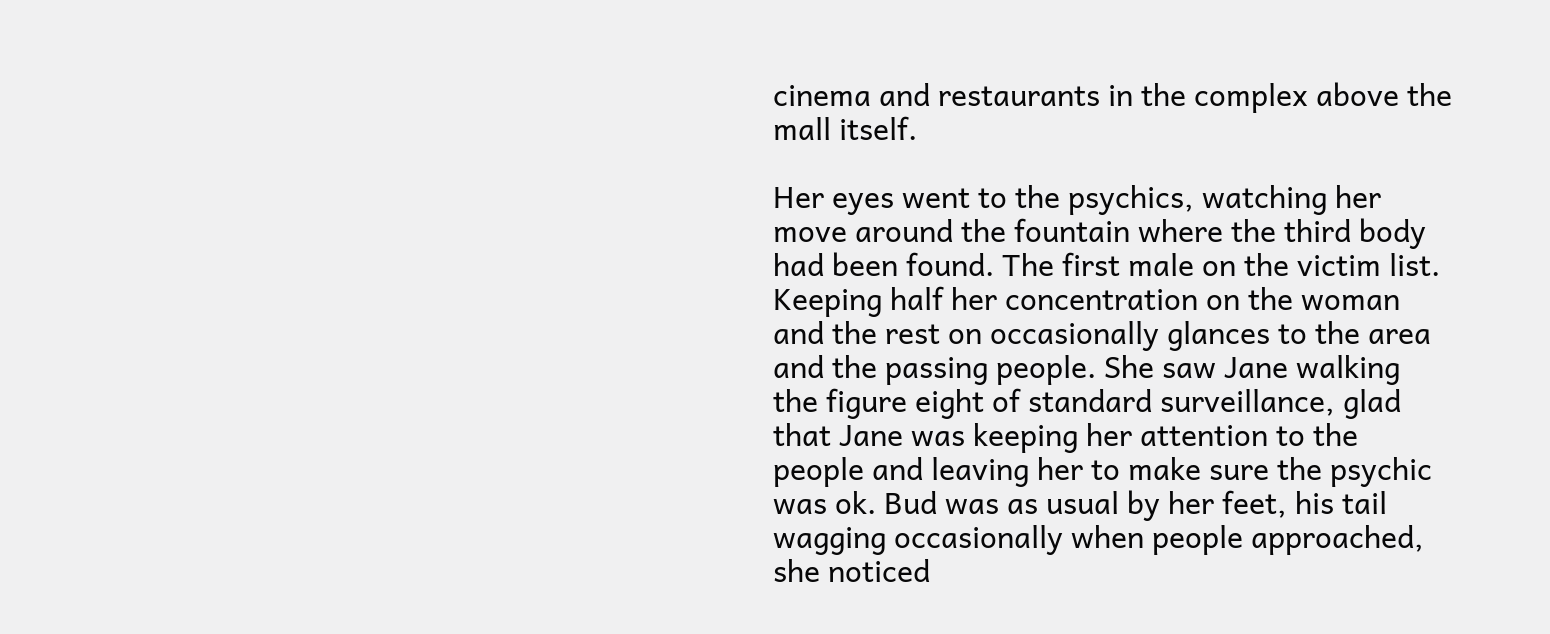cinema and restaurants in the complex above the mall itself.

Her eyes went to the psychics, watching her move around the fountain where the third body had been found. The first male on the victim list. Keeping half her concentration on the woman and the rest on occasionally glances to the area and the passing people. She saw Jane walking the figure eight of standard surveillance, glad that Jane was keeping her attention to the people and leaving her to make sure the psychic was ok. Bud was as usual by her feet, his tail wagging occasionally when people approached, she noticed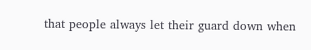that people always let their guard down when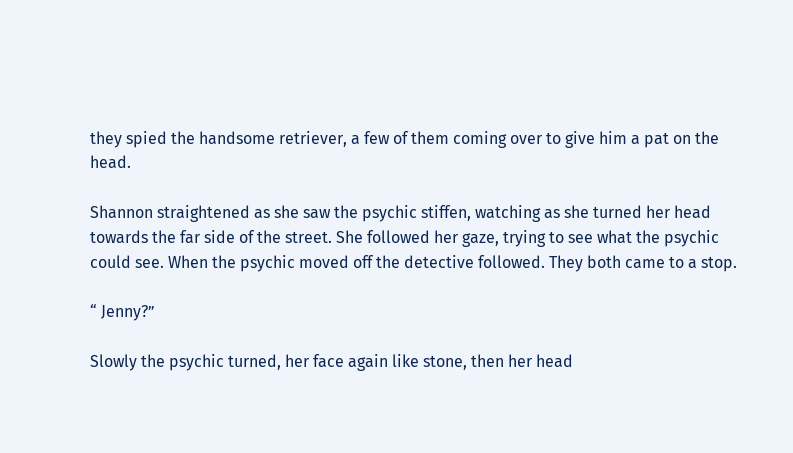they spied the handsome retriever, a few of them coming over to give him a pat on the head.

Shannon straightened as she saw the psychic stiffen, watching as she turned her head towards the far side of the street. She followed her gaze, trying to see what the psychic could see. When the psychic moved off the detective followed. They both came to a stop.

“ Jenny?”

Slowly the psychic turned, her face again like stone, then her head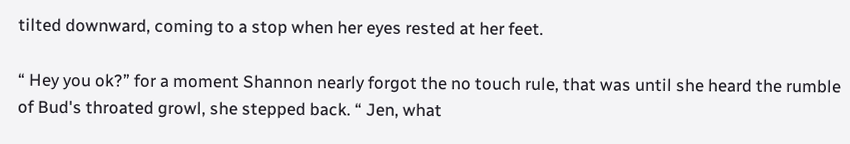tilted downward, coming to a stop when her eyes rested at her feet.

“ Hey you ok?” for a moment Shannon nearly forgot the no touch rule, that was until she heard the rumble of Bud's throated growl, she stepped back. “ Jen, what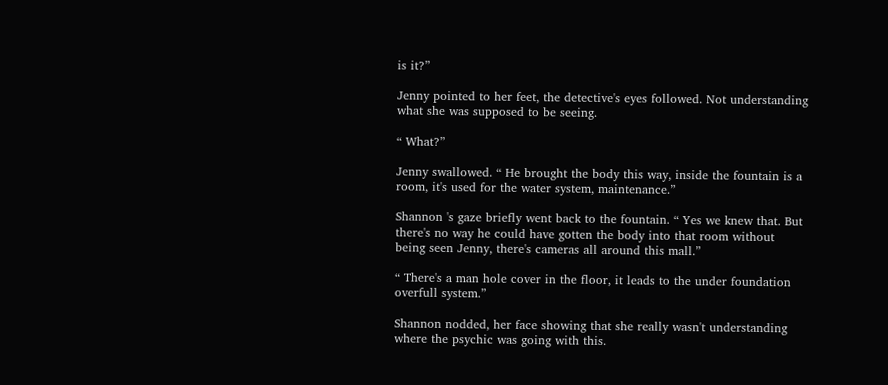is it?”

Jenny pointed to her feet, the detective's eyes followed. Not understanding what she was supposed to be seeing.

“ What?”

Jenny swallowed. “ He brought the body this way, inside the fountain is a room, it's used for the water system, maintenance.”

Shannon 's gaze briefly went back to the fountain. “ Yes we knew that. But there's no way he could have gotten the body into that room without being seen Jenny, there's cameras all around this mall.”

“ There's a man hole cover in the floor, it leads to the under foundation overfull system.”

Shannon nodded, her face showing that she really wasn't understanding where the psychic was going with this.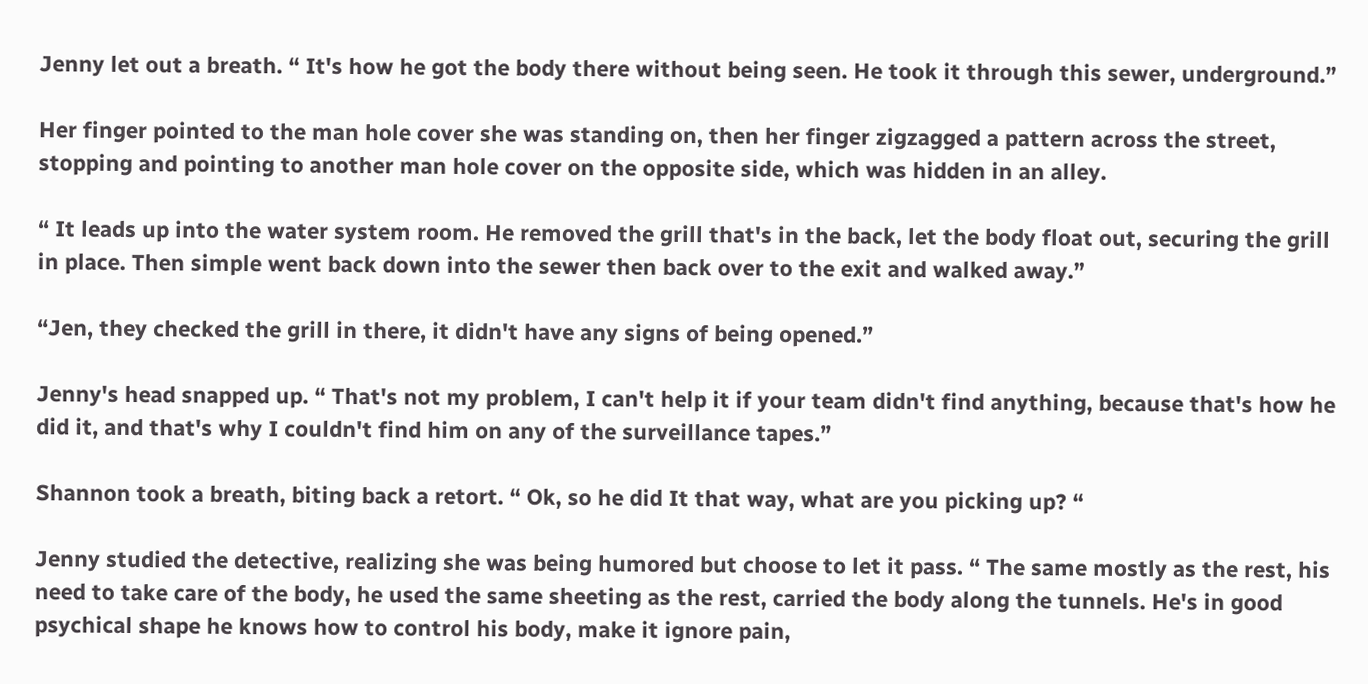Jenny let out a breath. “ It's how he got the body there without being seen. He took it through this sewer, underground.”

Her finger pointed to the man hole cover she was standing on, then her finger zigzagged a pattern across the street, stopping and pointing to another man hole cover on the opposite side, which was hidden in an alley.

“ It leads up into the water system room. He removed the grill that's in the back, let the body float out, securing the grill in place. Then simple went back down into the sewer then back over to the exit and walked away.”

“Jen, they checked the grill in there, it didn't have any signs of being opened.”

Jenny's head snapped up. “ That's not my problem, I can't help it if your team didn't find anything, because that's how he did it, and that's why I couldn't find him on any of the surveillance tapes.”

Shannon took a breath, biting back a retort. “ Ok, so he did It that way, what are you picking up? “

Jenny studied the detective, realizing she was being humored but choose to let it pass. “ The same mostly as the rest, his need to take care of the body, he used the same sheeting as the rest, carried the body along the tunnels. He's in good psychical shape he knows how to control his body, make it ignore pain,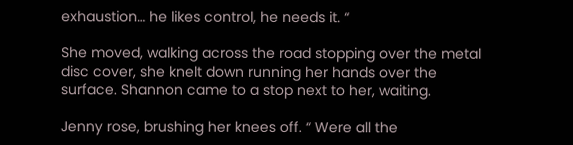exhaustion… he likes control, he needs it. “

She moved, walking across the road stopping over the metal disc cover, she knelt down running her hands over the surface. Shannon came to a stop next to her, waiting.

Jenny rose, brushing her knees off. “ Were all the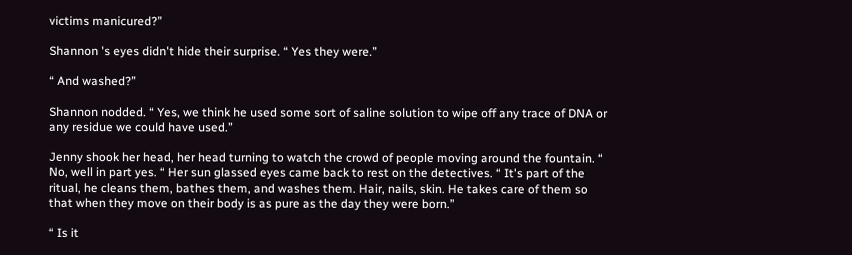victims manicured?”

Shannon 's eyes didn't hide their surprise. “ Yes they were.”

“ And washed?”

Shannon nodded. “ Yes, we think he used some sort of saline solution to wipe off any trace of DNA or any residue we could have used.”

Jenny shook her head, her head turning to watch the crowd of people moving around the fountain. “ No, well in part yes. “ Her sun glassed eyes came back to rest on the detectives. “ It's part of the ritual, he cleans them, bathes them, and washes them. Hair, nails, skin. He takes care of them so that when they move on their body is as pure as the day they were born.”

“ Is it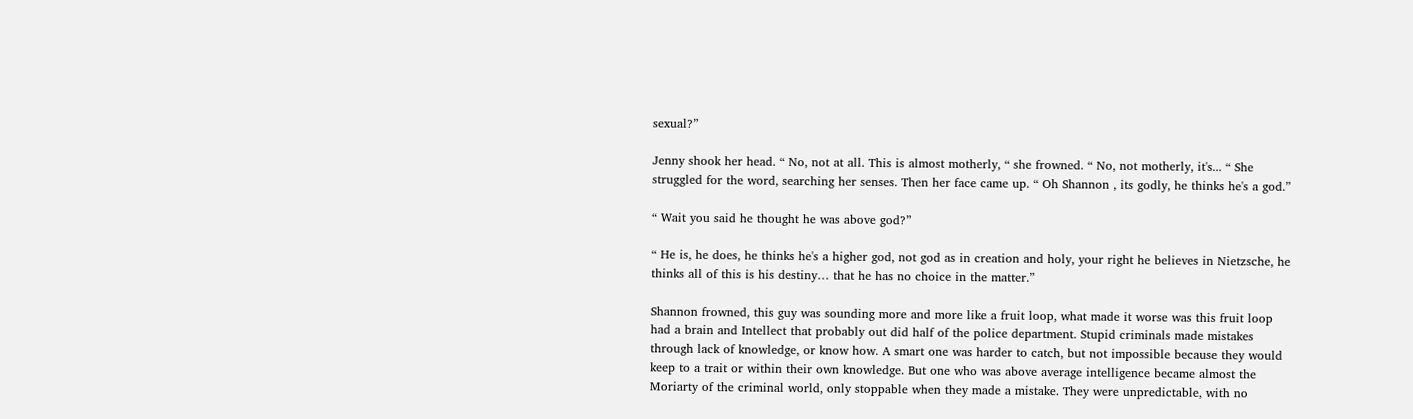sexual?”

Jenny shook her head. “ No, not at all. This is almost motherly, “ she frowned. “ No, not motherly, it's... “ She struggled for the word, searching her senses. Then her face came up. “ Oh Shannon , its godly, he thinks he's a god.”

“ Wait you said he thought he was above god?”

“ He is, he does, he thinks he's a higher god, not god as in creation and holy, your right he believes in Nietzsche, he thinks all of this is his destiny… that he has no choice in the matter.”

Shannon frowned, this guy was sounding more and more like a fruit loop, what made it worse was this fruit loop had a brain and Intellect that probably out did half of the police department. Stupid criminals made mistakes through lack of knowledge, or know how. A smart one was harder to catch, but not impossible because they would keep to a trait or within their own knowledge. But one who was above average intelligence became almost the Moriarty of the criminal world, only stoppable when they made a mistake. They were unpredictable, with no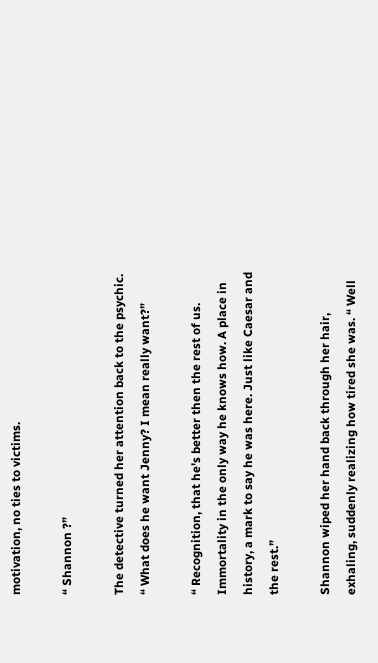motivation, no ties to victims.

“ Shannon ?”

The detective turned her attention back to the psychic. “ What does he want Jenny? I mean really want?”

“ Recognition, that he's better then the rest of us. Immortality in the only way he knows how. A place in history, a mark to say he was here. Just like Caesar and the rest.”

Shannon wiped her hand back through her hair, exhaling, suddenly realizing how tired she was. “ Well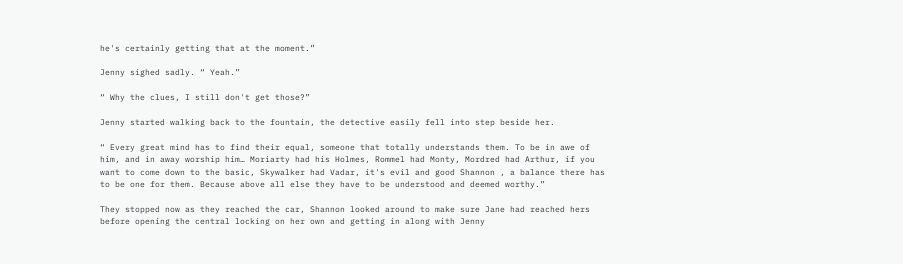he's certainly getting that at the moment.”

Jenny sighed sadly. “ Yeah.”

“ Why the clues, I still don't get those?”

Jenny started walking back to the fountain, the detective easily fell into step beside her.

“ Every great mind has to find their equal, someone that totally understands them. To be in awe of him, and in away worship him… Moriarty had his Holmes, Rommel had Monty, Mordred had Arthur, if you want to come down to the basic, Skywalker had Vadar, it's evil and good Shannon , a balance there has to be one for them. Because above all else they have to be understood and deemed worthy.”

They stopped now as they reached the car, Shannon looked around to make sure Jane had reached hers before opening the central locking on her own and getting in along with Jenny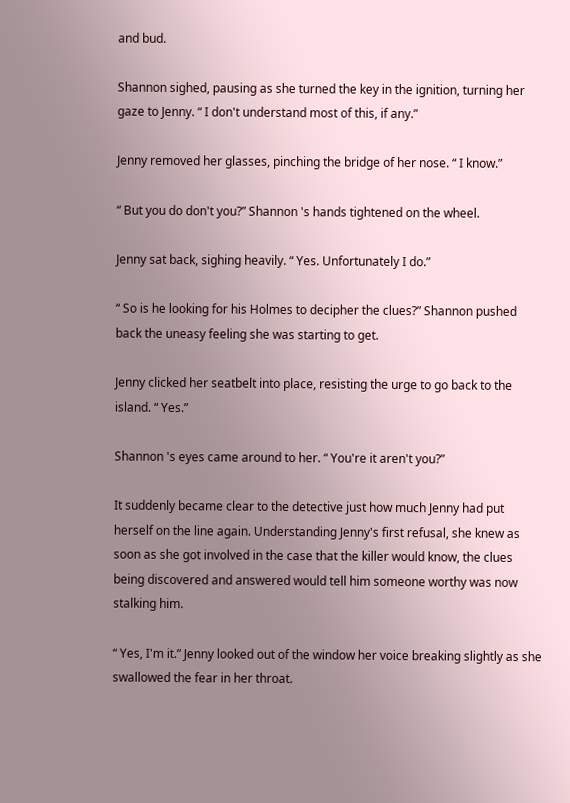and bud.

Shannon sighed, pausing as she turned the key in the ignition, turning her gaze to Jenny. “ I don't understand most of this, if any.”

Jenny removed her glasses, pinching the bridge of her nose. “ I know.”

“ But you do don't you?” Shannon 's hands tightened on the wheel.

Jenny sat back, sighing heavily. “ Yes. Unfortunately I do.”

“ So is he looking for his Holmes to decipher the clues?” Shannon pushed back the uneasy feeling she was starting to get.

Jenny clicked her seatbelt into place, resisting the urge to go back to the island. “ Yes.”

Shannon 's eyes came around to her. “ You're it aren't you?”

It suddenly became clear to the detective just how much Jenny had put herself on the line again. Understanding Jenny's first refusal, she knew as soon as she got involved in the case that the killer would know, the clues being discovered and answered would tell him someone worthy was now stalking him.

“ Yes, I'm it.” Jenny looked out of the window her voice breaking slightly as she swallowed the fear in her throat.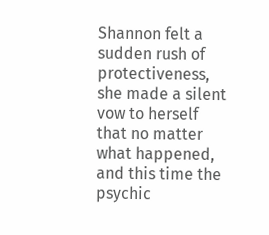Shannon felt a sudden rush of protectiveness, she made a silent vow to herself that no matter what happened, and this time the psychic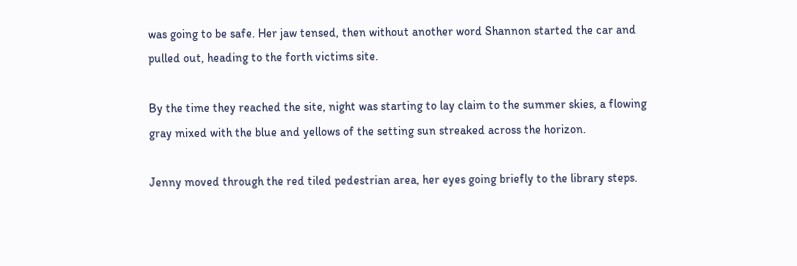was going to be safe. Her jaw tensed, then without another word Shannon started the car and pulled out, heading to the forth victims site.

By the time they reached the site, night was starting to lay claim to the summer skies, a flowing gray mixed with the blue and yellows of the setting sun streaked across the horizon.

Jenny moved through the red tiled pedestrian area, her eyes going briefly to the library steps.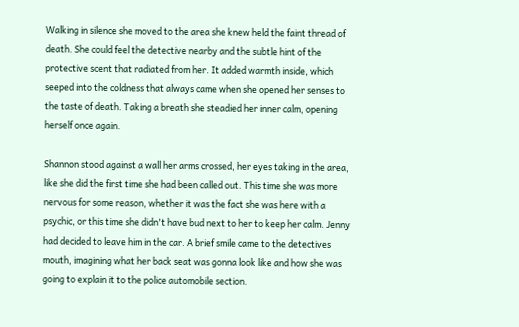Walking in silence she moved to the area she knew held the faint thread of death. She could feel the detective nearby and the subtle hint of the protective scent that radiated from her. It added warmth inside, which seeped into the coldness that always came when she opened her senses to the taste of death. Taking a breath she steadied her inner calm, opening herself once again.

Shannon stood against a wall her arms crossed, her eyes taking in the area, like she did the first time she had been called out. This time she was more nervous for some reason, whether it was the fact she was here with a psychic, or this time she didn't have bud next to her to keep her calm. Jenny had decided to leave him in the car. A brief smile came to the detectives mouth, imagining what her back seat was gonna look like and how she was going to explain it to the police automobile section.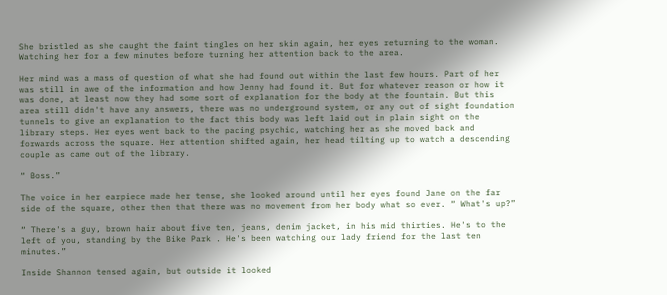She bristled as she caught the faint tingles on her skin again, her eyes returning to the woman. Watching her for a few minutes before turning her attention back to the area.

Her mind was a mass of question of what she had found out within the last few hours. Part of her was still in awe of the information and how Jenny had found it. But for whatever reason or how it was done, at least now they had some sort of explanation for the body at the fountain. But this area still didn't have any answers, there was no underground system, or any out of sight foundation tunnels to give an explanation to the fact this body was left laid out in plain sight on the library steps. Her eyes went back to the pacing psychic, watching her as she moved back and forwards across the square. Her attention shifted again, her head tilting up to watch a descending couple as came out of the library.

“ Boss.”

The voice in her earpiece made her tense, she looked around until her eyes found Jane on the far side of the square, other then that there was no movement from her body what so ever. “ What's up?”

“ There's a guy, brown hair about five ten, jeans, denim jacket, in his mid thirties. He's to the left of you, standing by the Bike Park . He's been watching our lady friend for the last ten minutes.”

Inside Shannon tensed again, but outside it looked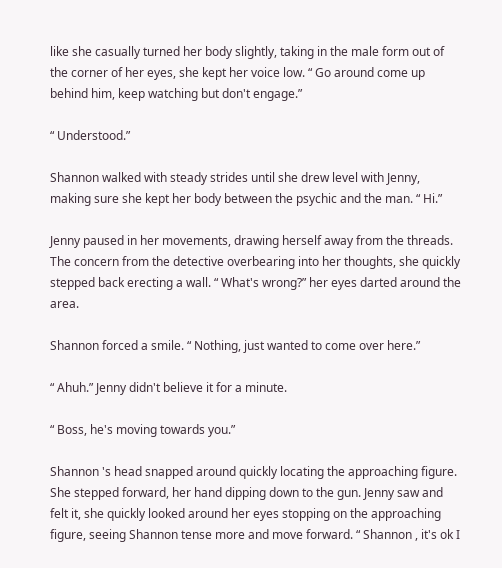like she casually turned her body slightly, taking in the male form out of the corner of her eyes, she kept her voice low. “ Go around come up behind him, keep watching but don't engage.”

“ Understood.”

Shannon walked with steady strides until she drew level with Jenny, making sure she kept her body between the psychic and the man. “ Hi.”

Jenny paused in her movements, drawing herself away from the threads. The concern from the detective overbearing into her thoughts, she quickly stepped back erecting a wall. “ What's wrong?” her eyes darted around the area.

Shannon forced a smile. “ Nothing, just wanted to come over here.”

“ Ahuh.” Jenny didn't believe it for a minute.

“ Boss, he's moving towards you.”

Shannon 's head snapped around quickly locating the approaching figure. She stepped forward, her hand dipping down to the gun. Jenny saw and felt it, she quickly looked around her eyes stopping on the approaching figure, seeing Shannon tense more and move forward. “ Shannon , it's ok I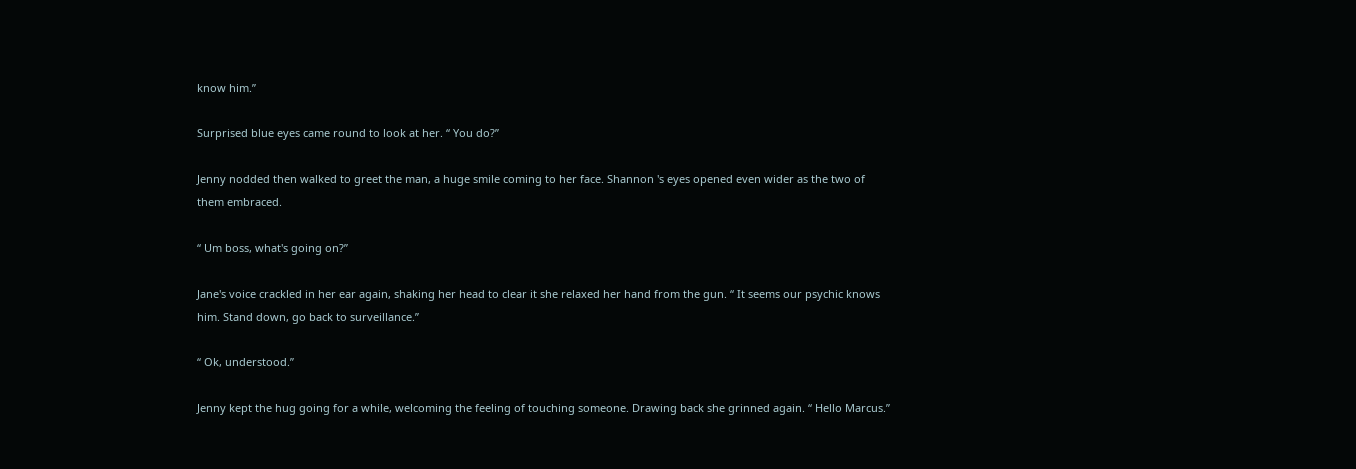know him.”

Surprised blue eyes came round to look at her. “ You do?”

Jenny nodded then walked to greet the man, a huge smile coming to her face. Shannon 's eyes opened even wider as the two of them embraced.

“ Um boss, what's going on?”

Jane's voice crackled in her ear again, shaking her head to clear it she relaxed her hand from the gun. “ It seems our psychic knows him. Stand down, go back to surveillance.”

“ Ok, understood.”

Jenny kept the hug going for a while, welcoming the feeling of touching someone. Drawing back she grinned again. “ Hello Marcus.”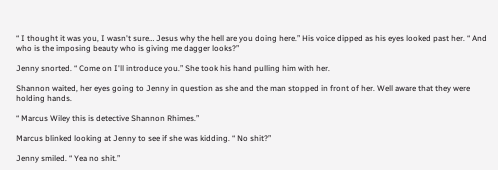“ I thought it was you, I wasn't sure… Jesus why the hell are you doing here.” His voice dipped as his eyes looked past her. “ And who is the imposing beauty who is giving me dagger looks?”

Jenny snorted. “ Come on I'll introduce you.” She took his hand pulling him with her.

Shannon waited, her eyes going to Jenny in question as she and the man stopped in front of her. Well aware that they were holding hands.

“ Marcus Wiley this is detective Shannon Rhimes.”

Marcus blinked looking at Jenny to see if she was kidding. “ No shit?”

Jenny smiled. “ Yea no shit.”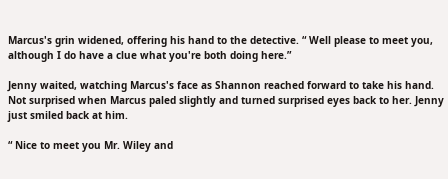Marcus's grin widened, offering his hand to the detective. “ Well please to meet you, although I do have a clue what you're both doing here.”

Jenny waited, watching Marcus's face as Shannon reached forward to take his hand. Not surprised when Marcus paled slightly and turned surprised eyes back to her. Jenny just smiled back at him.

“ Nice to meet you Mr. Wiley and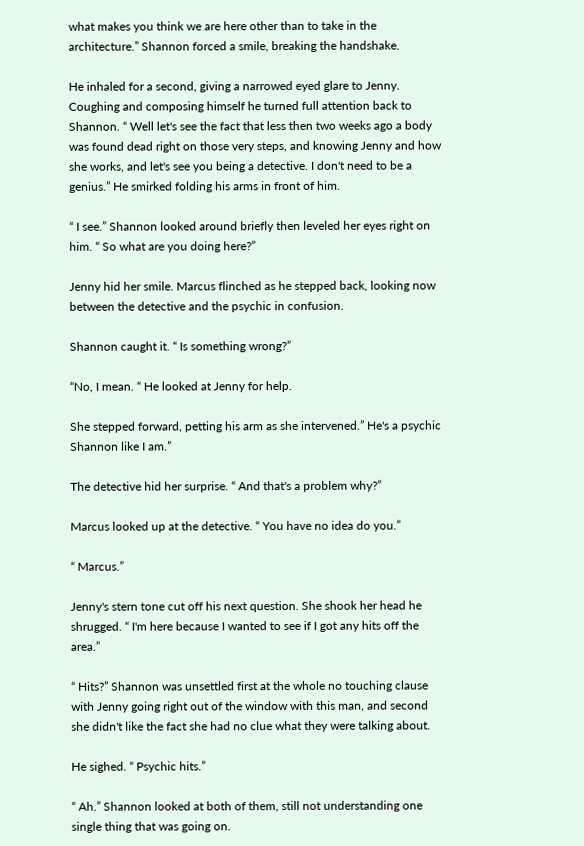what makes you think we are here other than to take in the architecture.” Shannon forced a smile, breaking the handshake.

He inhaled for a second, giving a narrowed eyed glare to Jenny. Coughing and composing himself he turned full attention back to Shannon. “ Well let's see the fact that less then two weeks ago a body was found dead right on those very steps, and knowing Jenny and how she works, and let's see you being a detective. I don't need to be a genius.” He smirked folding his arms in front of him.

“ I see.” Shannon looked around briefly then leveled her eyes right on him. “ So what are you doing here?”

Jenny hid her smile. Marcus flinched as he stepped back, looking now between the detective and the psychic in confusion.

Shannon caught it. “ Is something wrong?”

“No, I mean. “ He looked at Jenny for help.

She stepped forward, petting his arm as she intervened.” He's a psychic Shannon like I am.”

The detective hid her surprise. “ And that's a problem why?”

Marcus looked up at the detective. “ You have no idea do you.”

“ Marcus.”

Jenny's stern tone cut off his next question. She shook her head he shrugged. “ I'm here because I wanted to see if I got any hits off the area.”

“ Hits?” Shannon was unsettled first at the whole no touching clause with Jenny going right out of the window with this man, and second she didn't like the fact she had no clue what they were talking about.

He sighed. “ Psychic hits.”

“ Ah.” Shannon looked at both of them, still not understanding one single thing that was going on.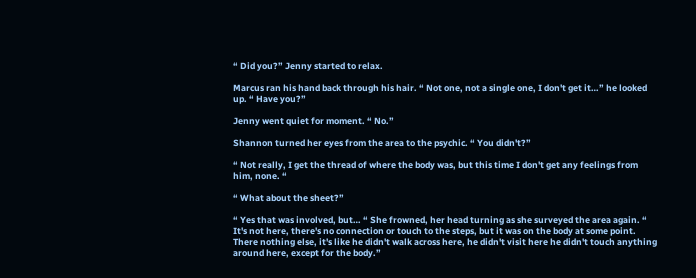“ Did you?” Jenny started to relax.

Marcus ran his hand back through his hair. “ Not one, not a single one, I don't get it…” he looked up. “ Have you?”

Jenny went quiet for moment. “ No.”

Shannon turned her eyes from the area to the psychic. “ You didn't?”

“ Not really, I get the thread of where the body was, but this time I don't get any feelings from him, none. “

“ What about the sheet?”

“ Yes that was involved, but… “ She frowned, her head turning as she surveyed the area again. “ It's not here, there's no connection or touch to the steps, but it was on the body at some point. There nothing else, it's like he didn't walk across here, he didn't visit here he didn't touch anything around here, except for the body.”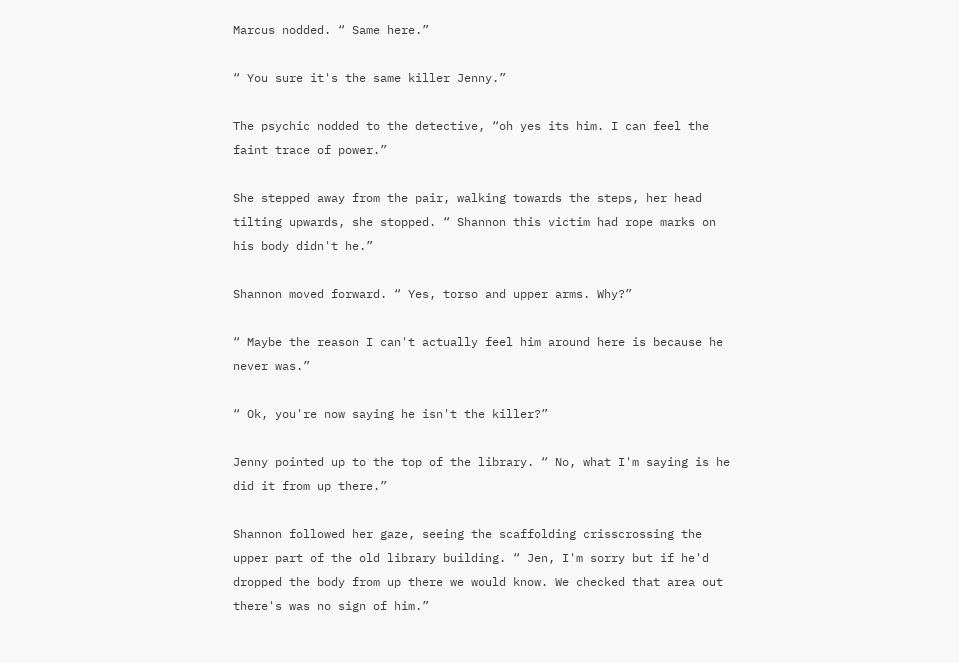Marcus nodded. “ Same here.”

“ You sure it's the same killer Jenny.”

The psychic nodded to the detective, “oh yes its him. I can feel the faint trace of power.”

She stepped away from the pair, walking towards the steps, her head tilting upwards, she stopped. “ Shannon this victim had rope marks on his body didn't he.”

Shannon moved forward. “ Yes, torso and upper arms. Why?”

“ Maybe the reason I can't actually feel him around here is because he never was.”

“ Ok, you're now saying he isn't the killer?”

Jenny pointed up to the top of the library. “ No, what I'm saying is he did it from up there.”

Shannon followed her gaze, seeing the scaffolding crisscrossing the upper part of the old library building. “ Jen, I'm sorry but if he'd dropped the body from up there we would know. We checked that area out there's was no sign of him.”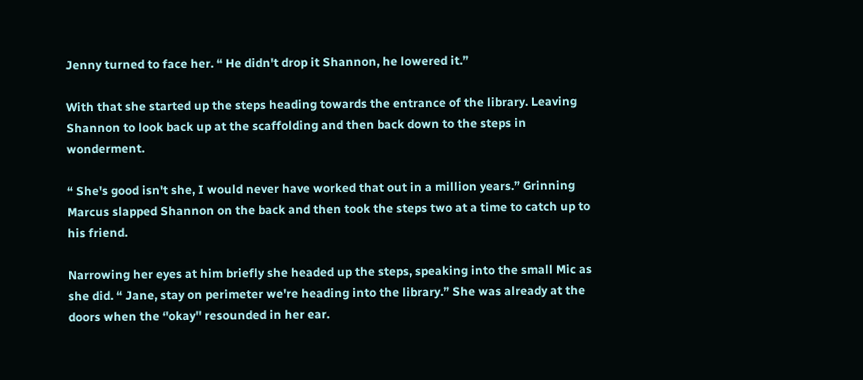Jenny turned to face her. “ He didn't drop it Shannon, he lowered it.”

With that she started up the steps heading towards the entrance of the library. Leaving Shannon to look back up at the scaffolding and then back down to the steps in wonderment.

“ She's good isn't she, I would never have worked that out in a million years.” Grinning Marcus slapped Shannon on the back and then took the steps two at a time to catch up to his friend.

Narrowing her eyes at him briefly she headed up the steps, speaking into the small Mic as she did. “ Jane, stay on perimeter we're heading into the library.” She was already at the doors when the ‘'okay'' resounded in her ear.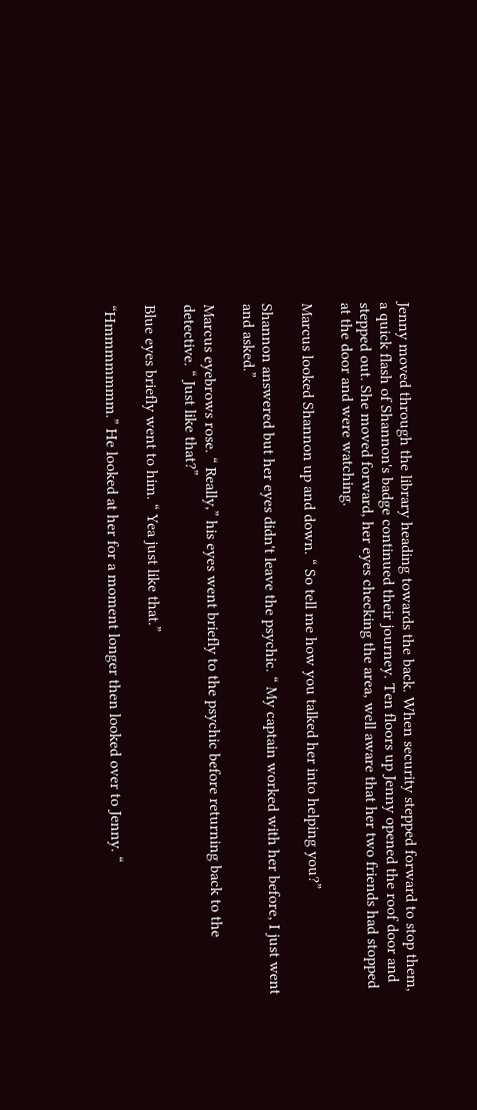Jenny moved through the library heading towards the back. When security stepped forward to stop them, a quick flash of Shannon's badge continued their journey. Ten floors up Jenny opened the roof door and stepped out. She moved forward, her eyes checking the area, well aware that her two friends had stopped at the door and were watching.

Marcus looked Shannon up and down. “ So tell me how you talked her into helping you?”

Shannon answered but her eyes didn't leave the psychic. “ My captain worked with her before, I just went and asked.”

Marcus eyebrows rose. “ Really,” his eyes went briefly to the psychic before returning back to the detective. “ Just like that?”

Blue eyes briefly went to him. “ Yea just like that.”

“Hmmmmmmm.” He looked at her for a moment longer then looked over to Jenny. “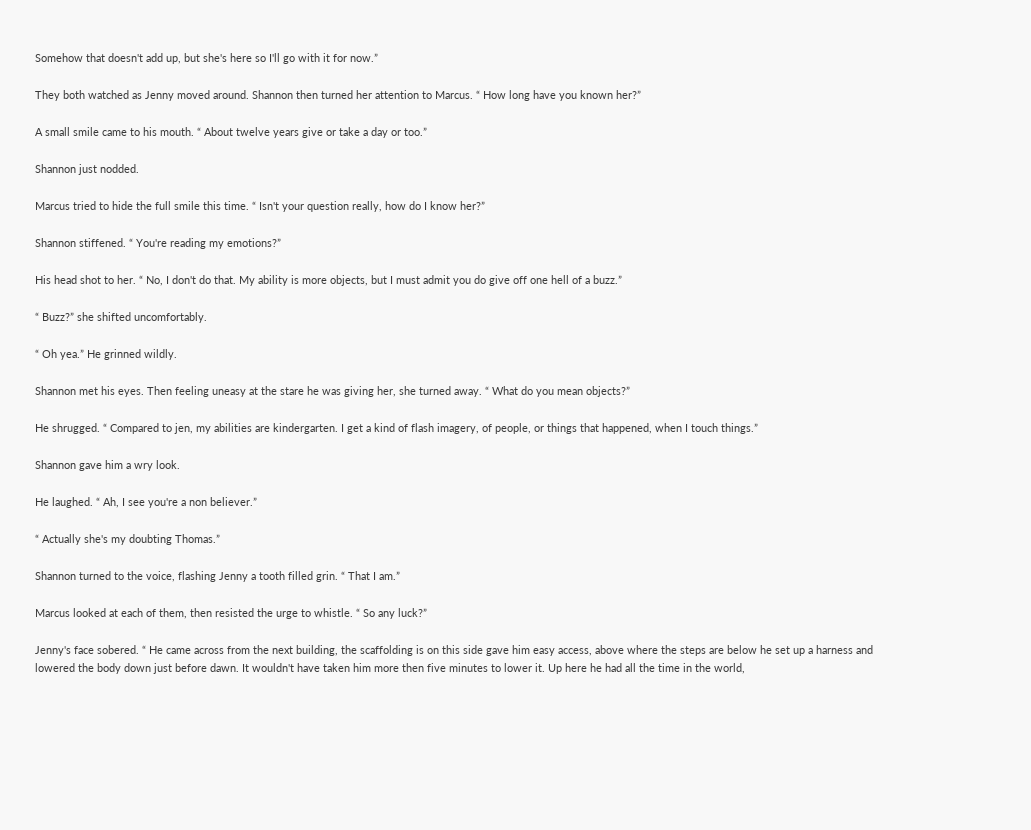Somehow that doesn't add up, but she's here so I'll go with it for now.”

They both watched as Jenny moved around. Shannon then turned her attention to Marcus. “ How long have you known her?”

A small smile came to his mouth. “ About twelve years give or take a day or too.”

Shannon just nodded.

Marcus tried to hide the full smile this time. “ Isn't your question really, how do I know her?”

Shannon stiffened. “ You're reading my emotions?”

His head shot to her. “ No, I don't do that. My ability is more objects, but I must admit you do give off one hell of a buzz.”

“ Buzz?” she shifted uncomfortably.

“ Oh yea.” He grinned wildly.

Shannon met his eyes. Then feeling uneasy at the stare he was giving her, she turned away. “ What do you mean objects?”

He shrugged. “ Compared to jen, my abilities are kindergarten. I get a kind of flash imagery, of people, or things that happened, when I touch things.”

Shannon gave him a wry look.

He laughed. “ Ah, I see you're a non believer.”

“ Actually she's my doubting Thomas.”

Shannon turned to the voice, flashing Jenny a tooth filled grin. “ That I am.”

Marcus looked at each of them, then resisted the urge to whistle. “ So any luck?”

Jenny's face sobered. “ He came across from the next building, the scaffolding is on this side gave him easy access, above where the steps are below he set up a harness and lowered the body down just before dawn. It wouldn't have taken him more then five minutes to lower it. Up here he had all the time in the world,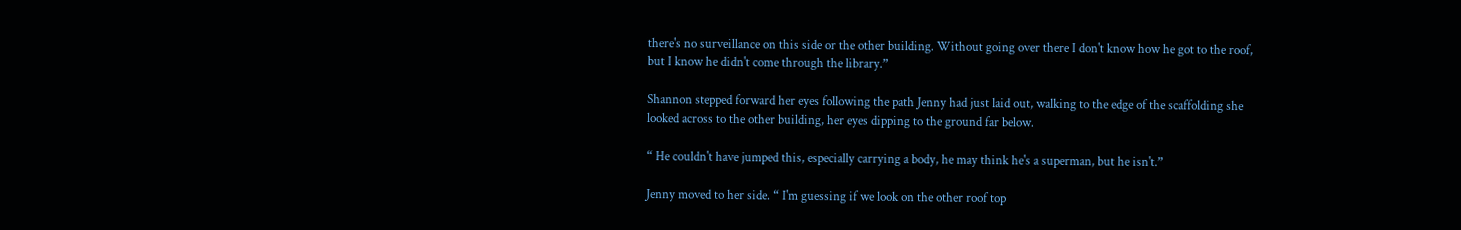there's no surveillance on this side or the other building. Without going over there I don't know how he got to the roof, but I know he didn't come through the library.”

Shannon stepped forward her eyes following the path Jenny had just laid out, walking to the edge of the scaffolding she looked across to the other building, her eyes dipping to the ground far below.

“ He couldn't have jumped this, especially carrying a body, he may think he's a superman, but he isn't.”

Jenny moved to her side. “ I'm guessing if we look on the other roof top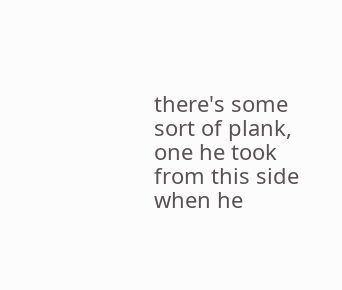there's some sort of plank, one he took from this side when he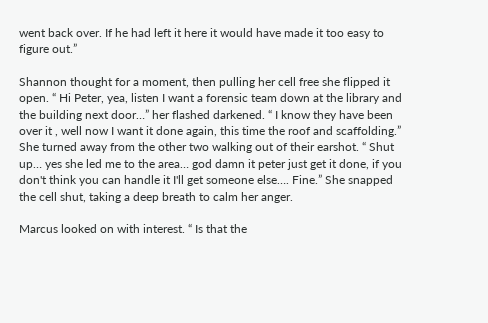went back over. If he had left it here it would have made it too easy to figure out.”

Shannon thought for a moment, then pulling her cell free she flipped it open. “ Hi Peter, yea, listen I want a forensic team down at the library and the building next door…” her flashed darkened. “ I know they have been over it , well now I want it done again, this time the roof and scaffolding.” She turned away from the other two walking out of their earshot. “ Shut up… yes she led me to the area… god damn it peter just get it done, if you don't think you can handle it I'll get someone else…. Fine.” She snapped the cell shut, taking a deep breath to calm her anger.

Marcus looked on with interest. “ Is that the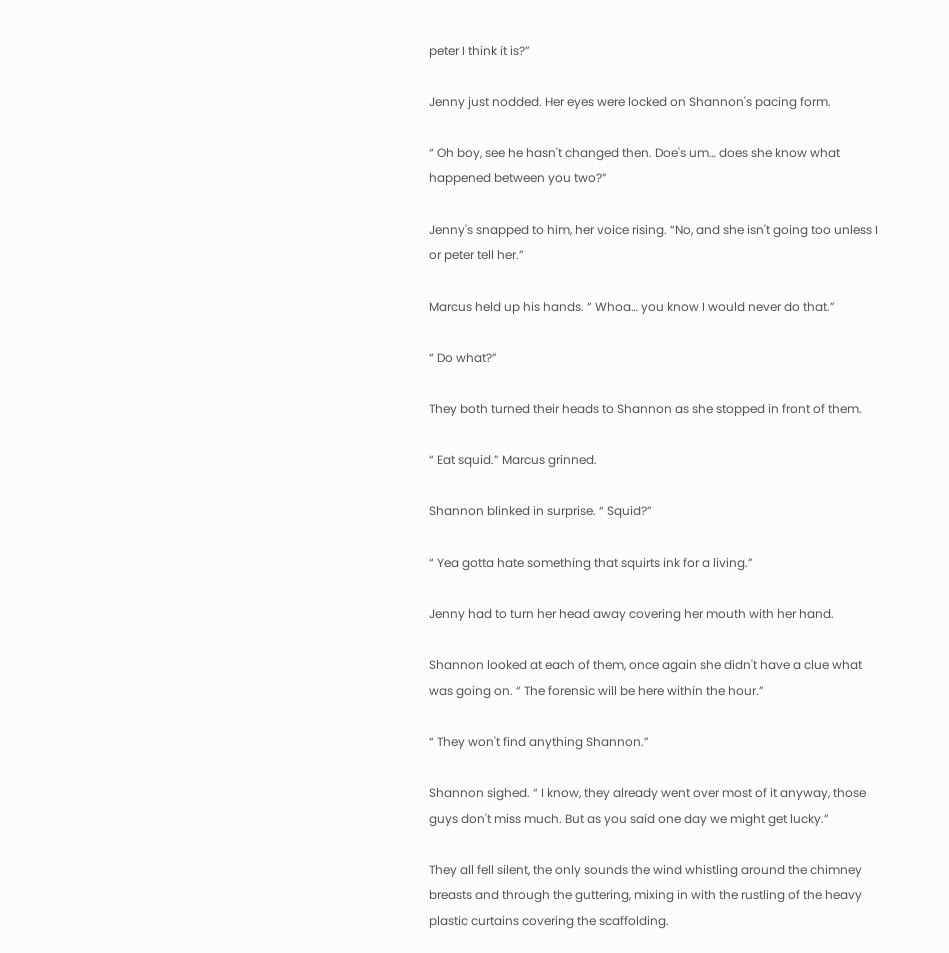peter I think it is?”

Jenny just nodded. Her eyes were locked on Shannon's pacing form.

“ Oh boy, see he hasn't changed then. Doe's um… does she know what happened between you two?”

Jenny's snapped to him, her voice rising. “No, and she isn't going too unless I or peter tell her.”

Marcus held up his hands. “ Whoa… you know I would never do that.”

“ Do what?”

They both turned their heads to Shannon as she stopped in front of them.

“ Eat squid.” Marcus grinned.

Shannon blinked in surprise. “ Squid?”

“ Yea gotta hate something that squirts ink for a living.”

Jenny had to turn her head away covering her mouth with her hand.

Shannon looked at each of them, once again she didn't have a clue what was going on. “ The forensic will be here within the hour.”

“ They won't find anything Shannon.”

Shannon sighed. “ I know, they already went over most of it anyway, those guys don't miss much. But as you said one day we might get lucky.”

They all fell silent, the only sounds the wind whistling around the chimney breasts and through the guttering, mixing in with the rustling of the heavy plastic curtains covering the scaffolding.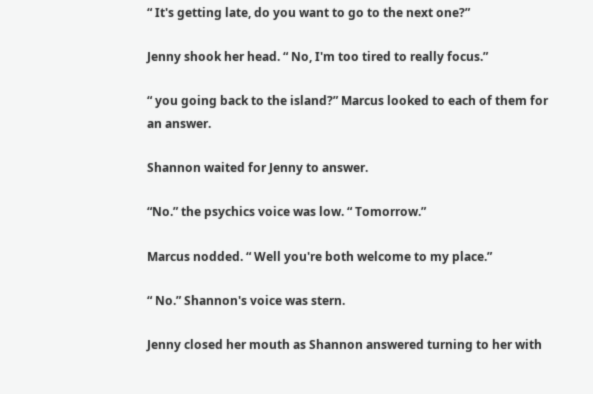“ It's getting late, do you want to go to the next one?”

Jenny shook her head. “ No, I'm too tired to really focus.”

“ you going back to the island?” Marcus looked to each of them for an answer.

Shannon waited for Jenny to answer.

“No.” the psychics voice was low. “ Tomorrow.”

Marcus nodded. “ Well you're both welcome to my place.”

“ No.” Shannon's voice was stern.

Jenny closed her mouth as Shannon answered turning to her with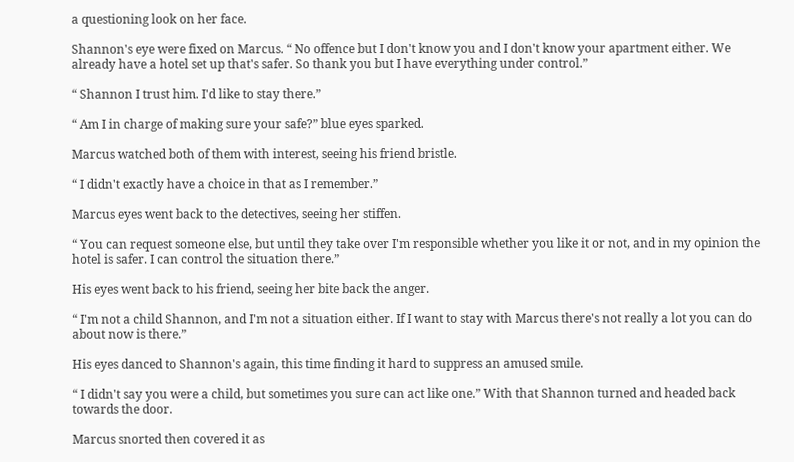a questioning look on her face.

Shannon's eye were fixed on Marcus. “ No offence but I don't know you and I don't know your apartment either. We already have a hotel set up that's safer. So thank you but I have everything under control.”

“ Shannon I trust him. I'd like to stay there.”

“ Am I in charge of making sure your safe?” blue eyes sparked.

Marcus watched both of them with interest, seeing his friend bristle.

“ I didn't exactly have a choice in that as I remember.”

Marcus eyes went back to the detectives, seeing her stiffen.

“ You can request someone else, but until they take over I'm responsible whether you like it or not, and in my opinion the hotel is safer. I can control the situation there.”

His eyes went back to his friend, seeing her bite back the anger.

“ I'm not a child Shannon, and I'm not a situation either. If I want to stay with Marcus there's not really a lot you can do about now is there.”

His eyes danced to Shannon's again, this time finding it hard to suppress an amused smile.

“ I didn't say you were a child, but sometimes you sure can act like one.” With that Shannon turned and headed back towards the door.

Marcus snorted then covered it as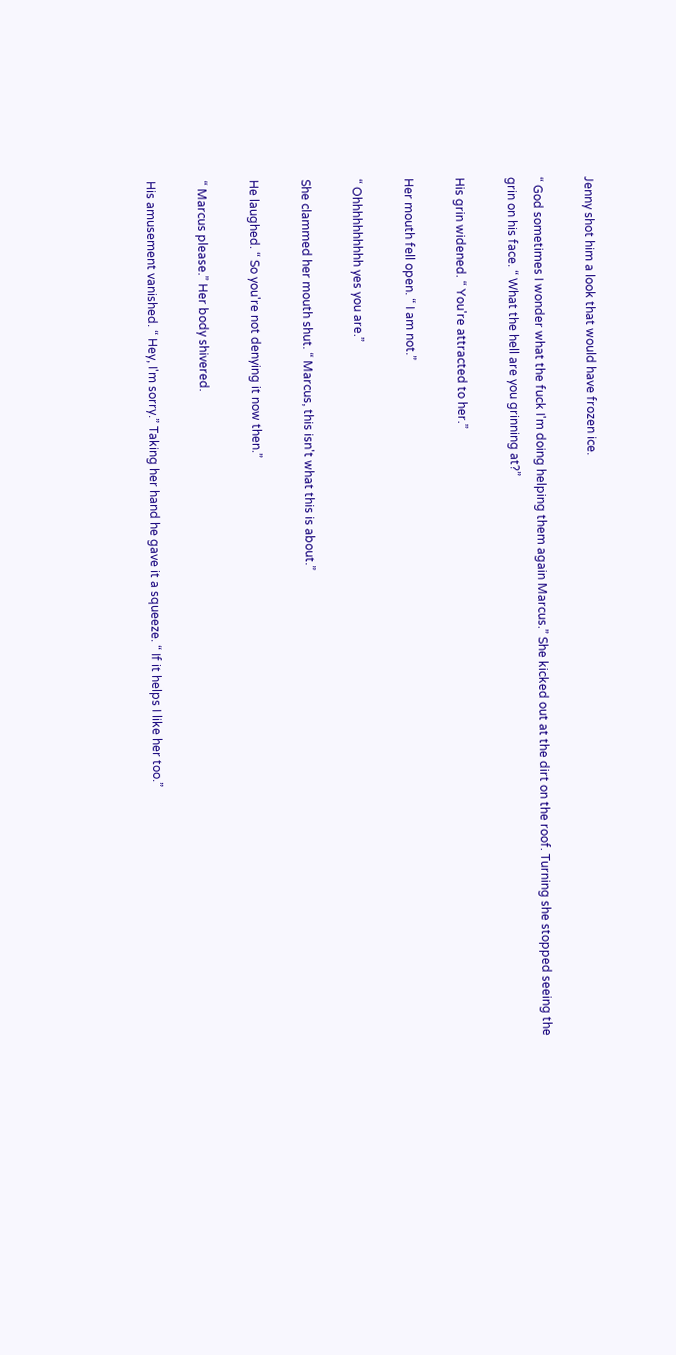Jenny shot him a look that would have frozen ice.

“ God sometimes I wonder what the fuck I'm doing helping them again Marcus.” She kicked out at the dirt on the roof. Turning she stopped seeing the grin on his face. “ What the hell are you grinning at?”

His grin widened. “ You're attracted to her.”

Her mouth fell open. “ I am not.”

“ Ohhhhhhhhhh yes you are.”

She clammed her mouth shut. “ Marcus, this isn't what this is about.”

He laughed. “ So you're not denying it now then.”

“ Marcus please.” Her body shivered.

His amusement vanished. “ Hey, I'm sorry.” Taking her hand he gave it a squeeze. “ If it helps I like her too.”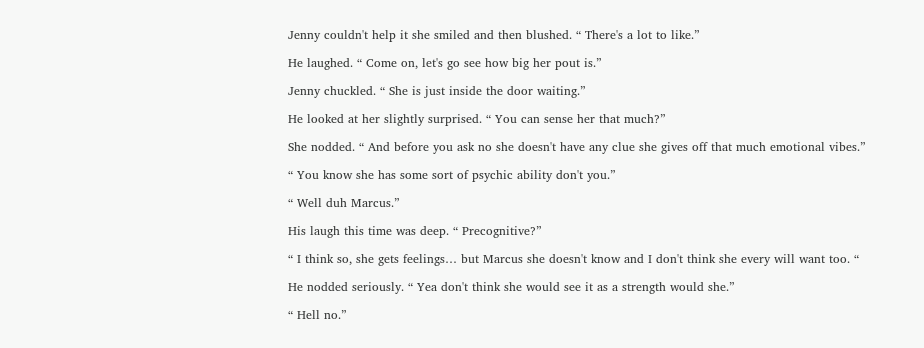Jenny couldn't help it she smiled and then blushed. “ There's a lot to like.”

He laughed. “ Come on, let's go see how big her pout is.”

Jenny chuckled. “ She is just inside the door waiting.”

He looked at her slightly surprised. “ You can sense her that much?”

She nodded. “ And before you ask no she doesn't have any clue she gives off that much emotional vibes.”

“ You know she has some sort of psychic ability don't you.”

“ Well duh Marcus.”

His laugh this time was deep. “ Precognitive?”

“ I think so, she gets feelings… but Marcus she doesn't know and I don't think she every will want too. “

He nodded seriously. “ Yea don't think she would see it as a strength would she.”

“ Hell no.”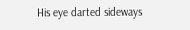His eye darted sideways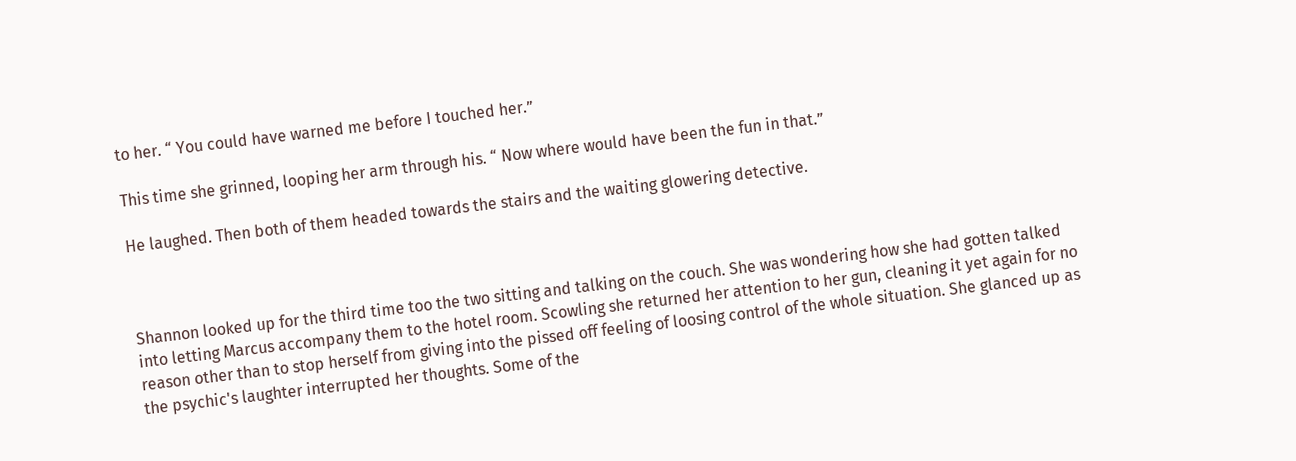to her. “ You could have warned me before I touched her.”

This time she grinned, looping her arm through his. “ Now where would have been the fun in that.”

He laughed. Then both of them headed towards the stairs and the waiting glowering detective.



Shannon looked up for the third time too the two sitting and talking on the couch. She was wondering how she had gotten talked into letting Marcus accompany them to the hotel room. Scowling she returned her attention to her gun, cleaning it yet again for no reason other than to stop herself from giving into the pissed off feeling of loosing control of the whole situation. She glanced up as the psychic's laughter interrupted her thoughts. Some of the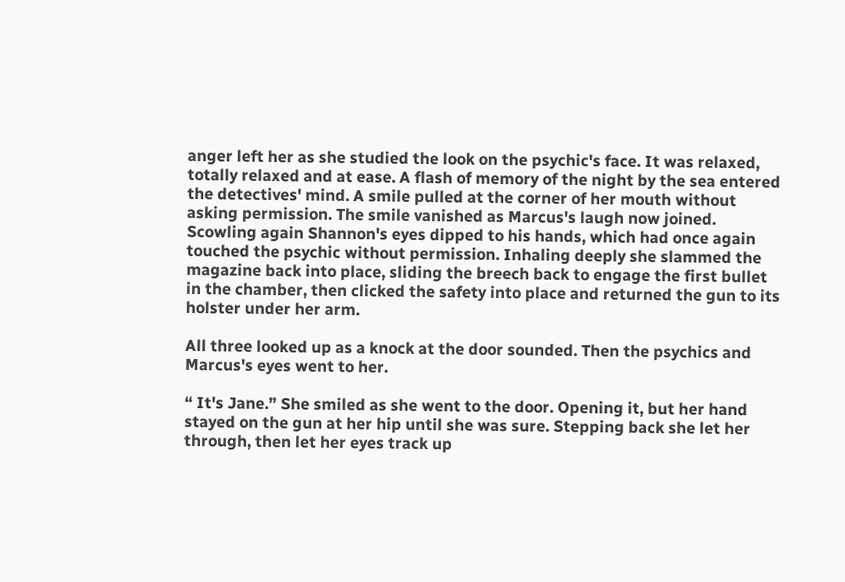anger left her as she studied the look on the psychic's face. It was relaxed, totally relaxed and at ease. A flash of memory of the night by the sea entered the detectives' mind. A smile pulled at the corner of her mouth without asking permission. The smile vanished as Marcus's laugh now joined. Scowling again Shannon's eyes dipped to his hands, which had once again touched the psychic without permission. Inhaling deeply she slammed the magazine back into place, sliding the breech back to engage the first bullet in the chamber, then clicked the safety into place and returned the gun to its holster under her arm.

All three looked up as a knock at the door sounded. Then the psychics and Marcus's eyes went to her.

“ It's Jane.” She smiled as she went to the door. Opening it, but her hand stayed on the gun at her hip until she was sure. Stepping back she let her through, then let her eyes track up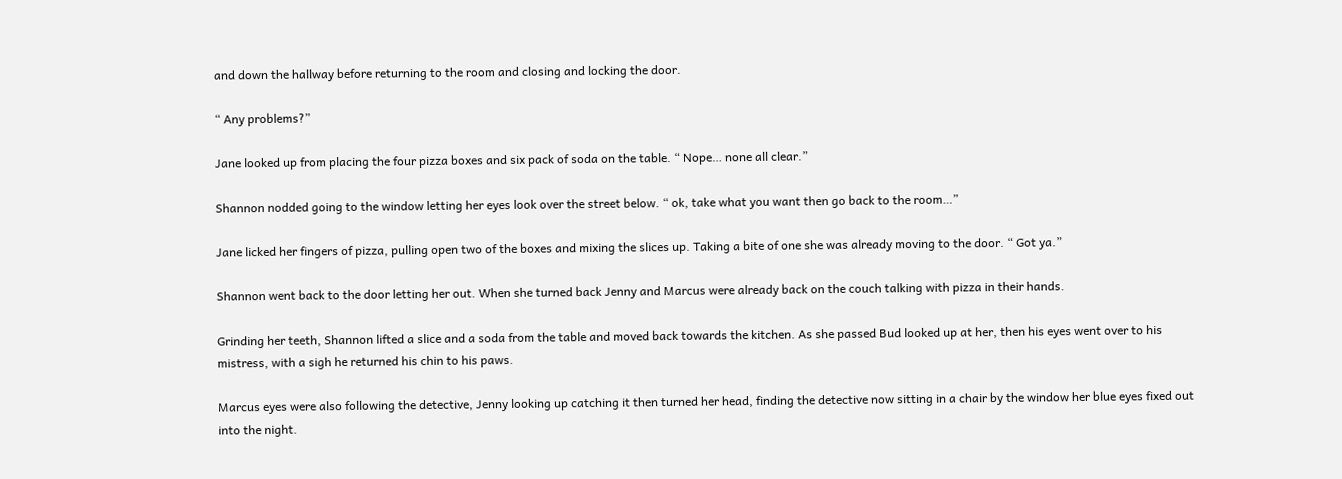and down the hallway before returning to the room and closing and locking the door.

“ Any problems?”

Jane looked up from placing the four pizza boxes and six pack of soda on the table. “ Nope… none all clear.”

Shannon nodded going to the window letting her eyes look over the street below. “ ok, take what you want then go back to the room…”

Jane licked her fingers of pizza, pulling open two of the boxes and mixing the slices up. Taking a bite of one she was already moving to the door. “ Got ya.”

Shannon went back to the door letting her out. When she turned back Jenny and Marcus were already back on the couch talking with pizza in their hands.

Grinding her teeth, Shannon lifted a slice and a soda from the table and moved back towards the kitchen. As she passed Bud looked up at her, then his eyes went over to his mistress, with a sigh he returned his chin to his paws.

Marcus eyes were also following the detective, Jenny looking up catching it then turned her head, finding the detective now sitting in a chair by the window her blue eyes fixed out into the night.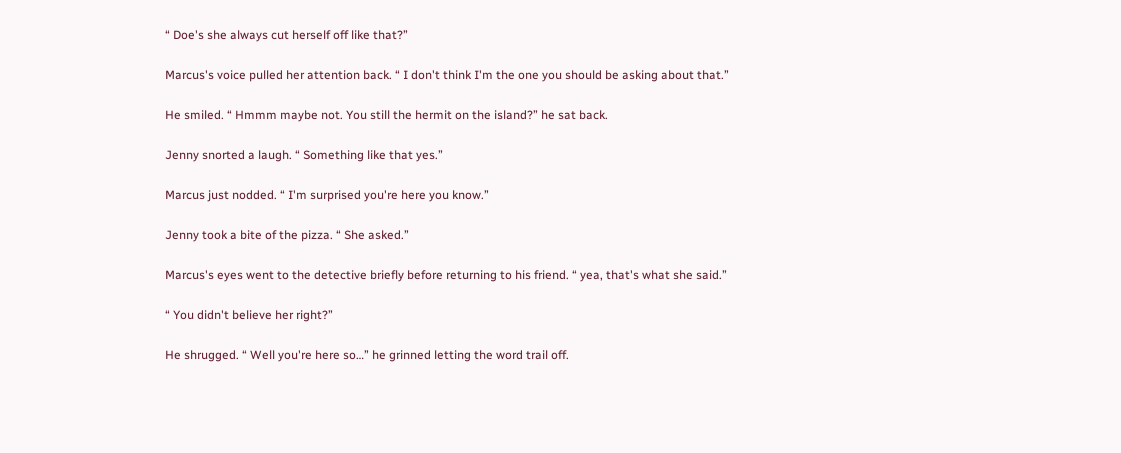“ Doe's she always cut herself off like that?”

Marcus's voice pulled her attention back. “ I don't think I'm the one you should be asking about that.”

He smiled. “ Hmmm maybe not. You still the hermit on the island?” he sat back.

Jenny snorted a laugh. “ Something like that yes.”

Marcus just nodded. “ I'm surprised you're here you know.”

Jenny took a bite of the pizza. “ She asked.”

Marcus's eyes went to the detective briefly before returning to his friend. “ yea, that's what she said.”

“ You didn't believe her right?”

He shrugged. “ Well you're here so…” he grinned letting the word trail off.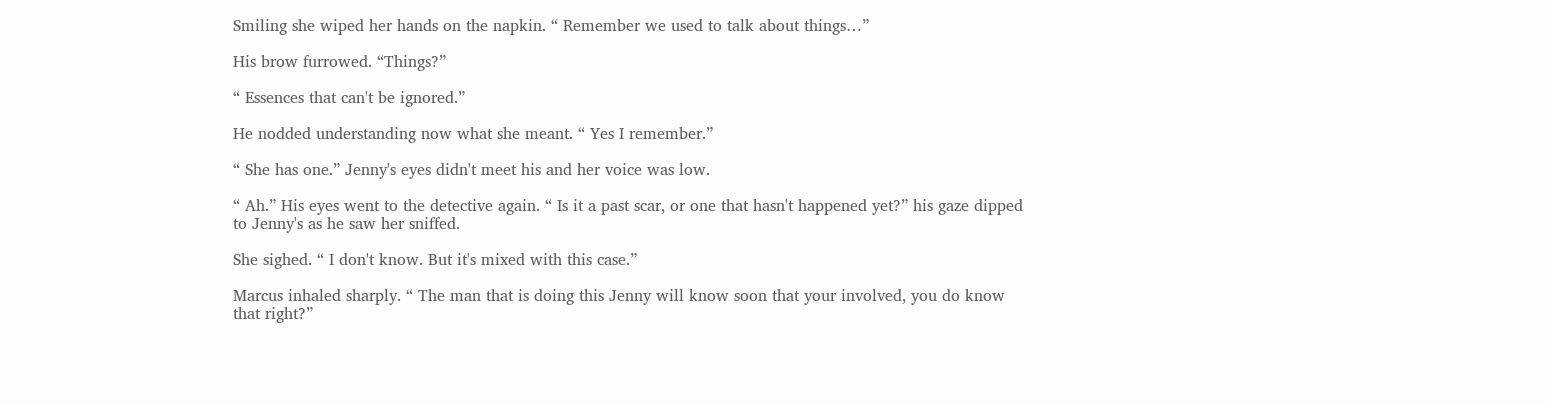Smiling she wiped her hands on the napkin. “ Remember we used to talk about things…”

His brow furrowed. “Things?”

“ Essences that can't be ignored.”

He nodded understanding now what she meant. “ Yes I remember.”

“ She has one.” Jenny's eyes didn't meet his and her voice was low.

“ Ah.” His eyes went to the detective again. “ Is it a past scar, or one that hasn't happened yet?” his gaze dipped to Jenny's as he saw her sniffed.

She sighed. “ I don't know. But it's mixed with this case.”

Marcus inhaled sharply. “ The man that is doing this Jenny will know soon that your involved, you do know that right?”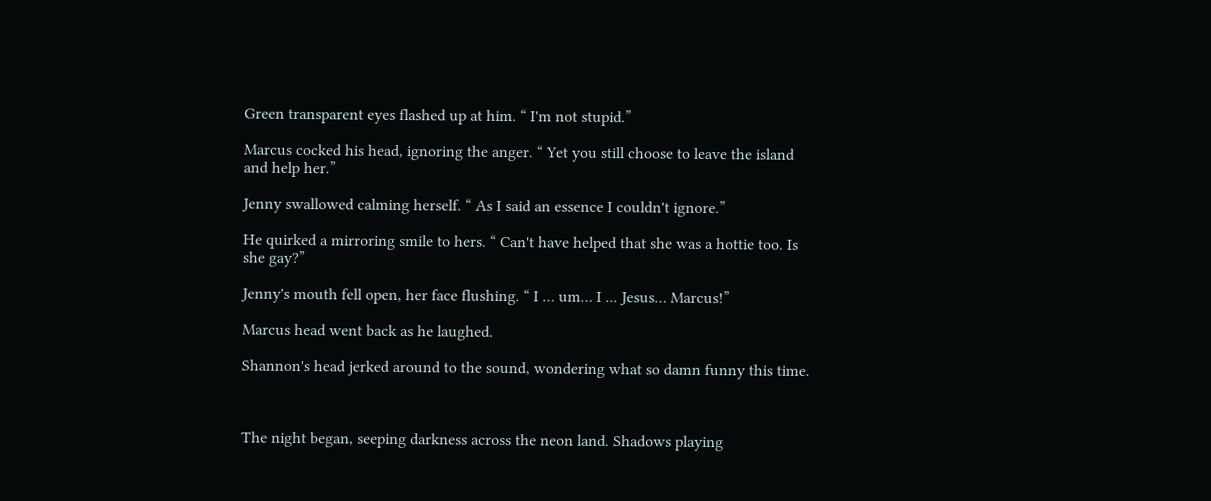Green transparent eyes flashed up at him. “ I'm not stupid.”

Marcus cocked his head, ignoring the anger. “ Yet you still choose to leave the island and help her.”

Jenny swallowed calming herself. “ As I said an essence I couldn't ignore.”

He quirked a mirroring smile to hers. “ Can't have helped that she was a hottie too. Is she gay?”

Jenny's mouth fell open, her face flushing. “ I … um… I ... Jesus… Marcus!”

Marcus head went back as he laughed.

Shannon's head jerked around to the sound, wondering what so damn funny this time.



The night began, seeping darkness across the neon land. Shadows playing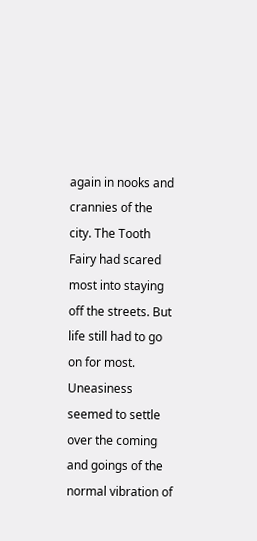again in nooks and crannies of the city. The Tooth Fairy had scared most into staying off the streets. But life still had to go on for most. Uneasiness seemed to settle over the coming and goings of the normal vibration of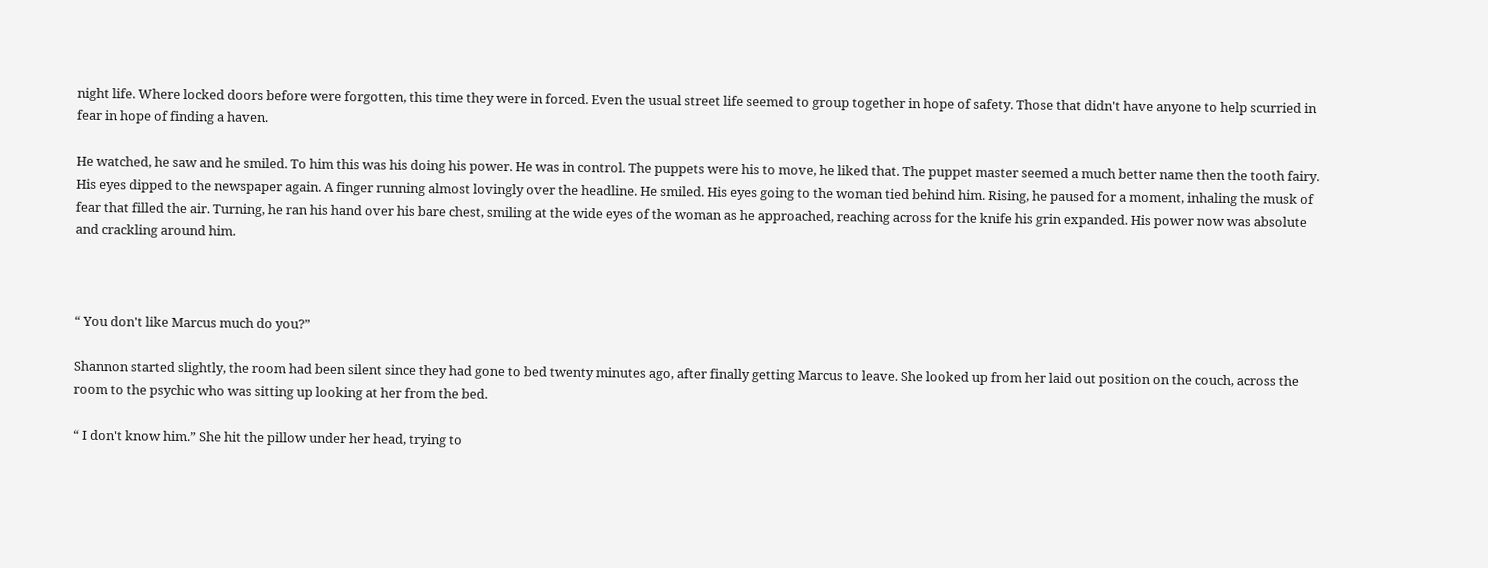night life. Where locked doors before were forgotten, this time they were in forced. Even the usual street life seemed to group together in hope of safety. Those that didn't have anyone to help scurried in fear in hope of finding a haven.

He watched, he saw and he smiled. To him this was his doing his power. He was in control. The puppets were his to move, he liked that. The puppet master seemed a much better name then the tooth fairy. His eyes dipped to the newspaper again. A finger running almost lovingly over the headline. He smiled. His eyes going to the woman tied behind him. Rising, he paused for a moment, inhaling the musk of fear that filled the air. Turning, he ran his hand over his bare chest, smiling at the wide eyes of the woman as he approached, reaching across for the knife his grin expanded. His power now was absolute and crackling around him.



“ You don't like Marcus much do you?”

Shannon started slightly, the room had been silent since they had gone to bed twenty minutes ago, after finally getting Marcus to leave. She looked up from her laid out position on the couch, across the room to the psychic who was sitting up looking at her from the bed.

“ I don't know him.” She hit the pillow under her head, trying to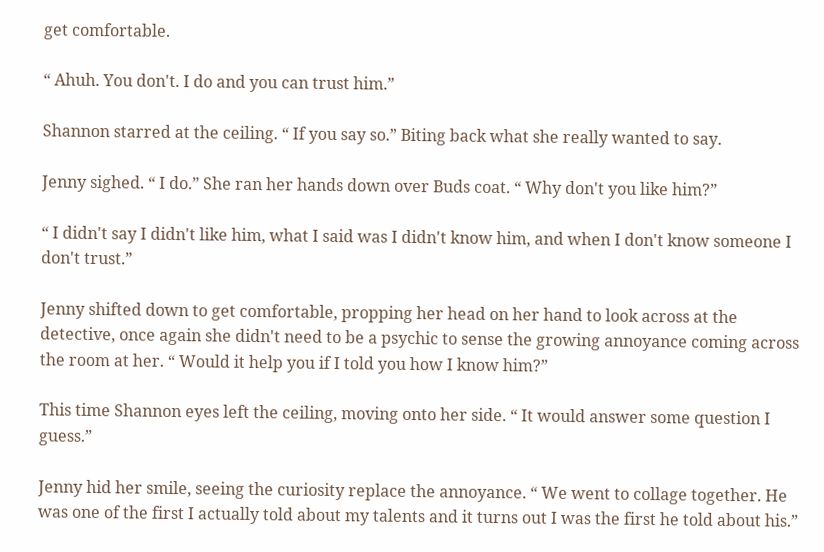get comfortable.

“ Ahuh. You don't. I do and you can trust him.”

Shannon starred at the ceiling. “ If you say so.” Biting back what she really wanted to say.

Jenny sighed. “ I do.” She ran her hands down over Buds coat. “ Why don't you like him?”

“ I didn't say I didn't like him, what I said was I didn't know him, and when I don't know someone I don't trust.”

Jenny shifted down to get comfortable, propping her head on her hand to look across at the detective, once again she didn't need to be a psychic to sense the growing annoyance coming across the room at her. “ Would it help you if I told you how I know him?”

This time Shannon eyes left the ceiling, moving onto her side. “ It would answer some question I guess.”

Jenny hid her smile, seeing the curiosity replace the annoyance. “ We went to collage together. He was one of the first I actually told about my talents and it turns out I was the first he told about his.”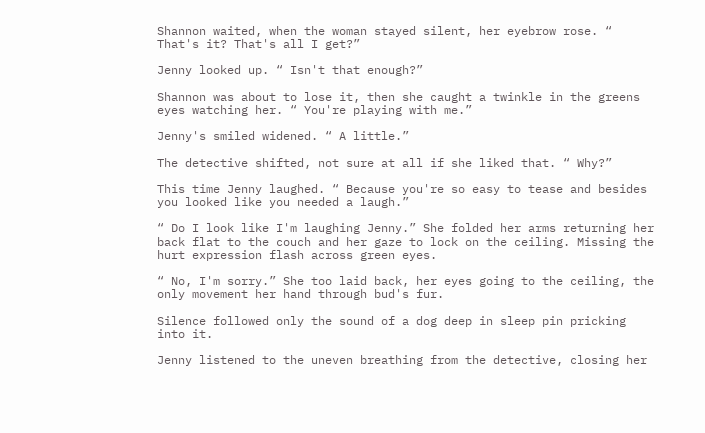Shannon waited, when the woman stayed silent, her eyebrow rose. “ That's it? That's all I get?”

Jenny looked up. “ Isn't that enough?”

Shannon was about to lose it, then she caught a twinkle in the greens eyes watching her. “ You're playing with me.”

Jenny's smiled widened. “ A little.”

The detective shifted, not sure at all if she liked that. “ Why?”

This time Jenny laughed. “ Because you're so easy to tease and besides you looked like you needed a laugh.”

“ Do I look like I'm laughing Jenny.” She folded her arms returning her back flat to the couch and her gaze to lock on the ceiling. Missing the hurt expression flash across green eyes.

“ No, I'm sorry.” She too laid back, her eyes going to the ceiling, the only movement her hand through bud's fur.

Silence followed only the sound of a dog deep in sleep pin pricking into it.

Jenny listened to the uneven breathing from the detective, closing her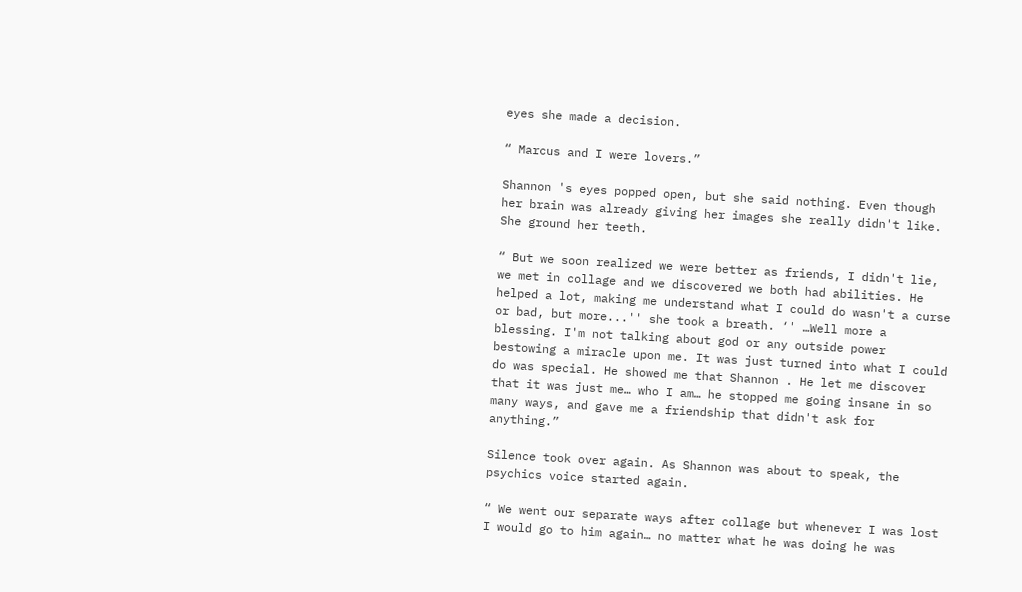eyes she made a decision.

“ Marcus and I were lovers.”

Shannon 's eyes popped open, but she said nothing. Even though her brain was already giving her images she really didn't like. She ground her teeth.

“ But we soon realized we were better as friends, I didn't lie, we met in collage and we discovered we both had abilities. He helped a lot, making me understand what I could do wasn't a curse or bad, but more...'' she took a breath. ‘' …Well more a blessing. I'm not talking about god or any outside power bestowing a miracle upon me. It was just turned into what I could do was special. He showed me that Shannon . He let me discover that it was just me… who I am… he stopped me going insane in so many ways, and gave me a friendship that didn't ask for anything.”

Silence took over again. As Shannon was about to speak, the psychics voice started again.

“ We went our separate ways after collage but whenever I was lost I would go to him again… no matter what he was doing he was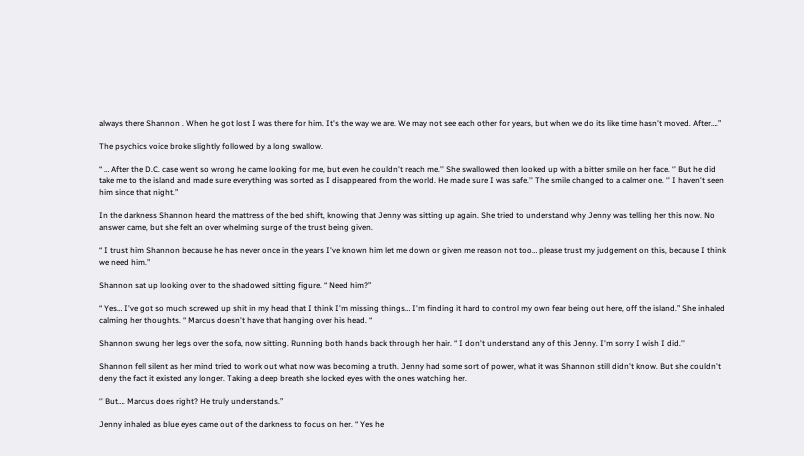always there Shannon . When he got lost I was there for him. It's the way we are. We may not see each other for years, but when we do its like time hasn't moved. After….”

The psychics voice broke slightly followed by a long swallow.

“ … After the D.C. case went so wrong he came looking for me, but even he couldn't reach me.'' She swallowed then looked up with a bitter smile on her face. ‘' But he did take me to the island and made sure everything was sorted as I disappeared from the world. He made sure I was safe.'' The smile changed to a calmer one. ‘' I haven't seen him since that night.”

In the darkness Shannon heard the mattress of the bed shift, knowing that Jenny was sitting up again. She tried to understand why Jenny was telling her this now. No answer came, but she felt an over whelming surge of the trust being given.

“ I trust him Shannon because he has never once in the years I've known him let me down or given me reason not too… please trust my judgement on this, because I think we need him.”

Shannon sat up looking over to the shadowed sitting figure. “ Need him?”

“ Yes… I've got so much screwed up shit in my head that I think I'm missing things… I'm finding it hard to control my own fear being out here, off the island.” She inhaled calming her thoughts. “ Marcus doesn't have that hanging over his head. “

Shannon swung her legs over the sofa, now sitting. Running both hands back through her hair. “ I don't understand any of this Jenny. I'm sorry I wish I did.''

Shannon fell silent as her mind tried to work out what now was becoming a truth. Jenny had some sort of power, what it was Shannon still didn't know. But she couldn't deny the fact it existed any longer. Taking a deep breath she locked eyes with the ones watching her.

‘' But…. Marcus does right? He truly understands.”

Jenny inhaled as blue eyes came out of the darkness to focus on her. “ Yes he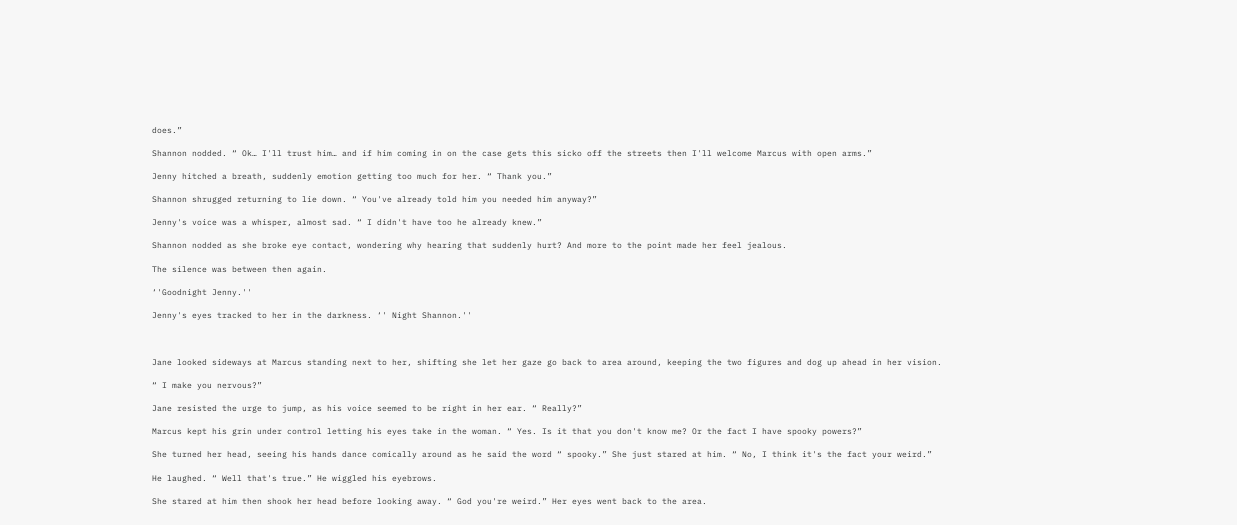does.”

Shannon nodded. “ Ok… I'll trust him… and if him coming in on the case gets this sicko off the streets then I'll welcome Marcus with open arms.”

Jenny hitched a breath, suddenly emotion getting too much for her. “ Thank you.”

Shannon shrugged returning to lie down. “ You've already told him you needed him anyway?”

Jenny's voice was a whisper, almost sad. “ I didn't have too he already knew.”

Shannon nodded as she broke eye contact, wondering why hearing that suddenly hurt? And more to the point made her feel jealous.

The silence was between then again.

‘'Goodnight Jenny.''

Jenny's eyes tracked to her in the darkness. ‘' Night Shannon.''



Jane looked sideways at Marcus standing next to her, shifting she let her gaze go back to area around, keeping the two figures and dog up ahead in her vision.

“ I make you nervous?”

Jane resisted the urge to jump, as his voice seemed to be right in her ear. “ Really?”

Marcus kept his grin under control letting his eyes take in the woman. “ Yes. Is it that you don't know me? Or the fact I have spooky powers?”

She turned her head, seeing his hands dance comically around as he said the word “ spooky.” She just stared at him. “ No, I think it's the fact your weird.”

He laughed. “ Well that's true.” He wiggled his eyebrows.

She stared at him then shook her head before looking away. “ God you're weird.” Her eyes went back to the area.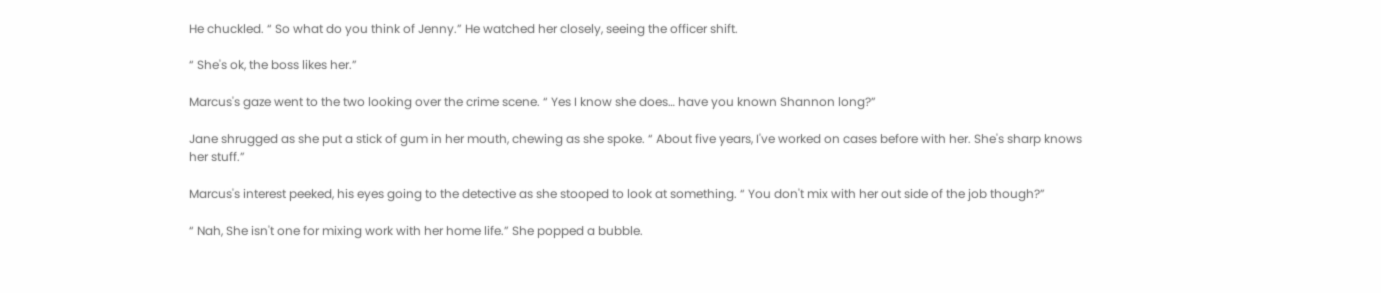He chuckled. “ So what do you think of Jenny.” He watched her closely, seeing the officer shift.

“ She's ok, the boss likes her.”

Marcus's gaze went to the two looking over the crime scene. “ Yes I know she does… have you known Shannon long?”

Jane shrugged as she put a stick of gum in her mouth, chewing as she spoke. “ About five years, I've worked on cases before with her. She's sharp knows her stuff.”

Marcus's interest peeked, his eyes going to the detective as she stooped to look at something. “ You don't mix with her out side of the job though?”

“ Nah, She isn't one for mixing work with her home life.” She popped a bubble.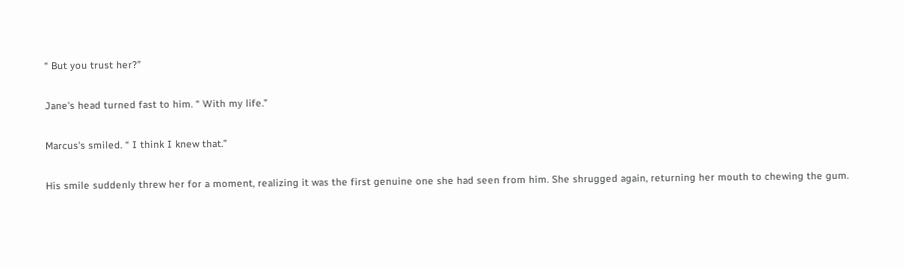“ But you trust her?”

Jane's head turned fast to him. “ With my life.”

Marcus's smiled. “ I think I knew that.”

His smile suddenly threw her for a moment, realizing it was the first genuine one she had seen from him. She shrugged again, returning her mouth to chewing the gum.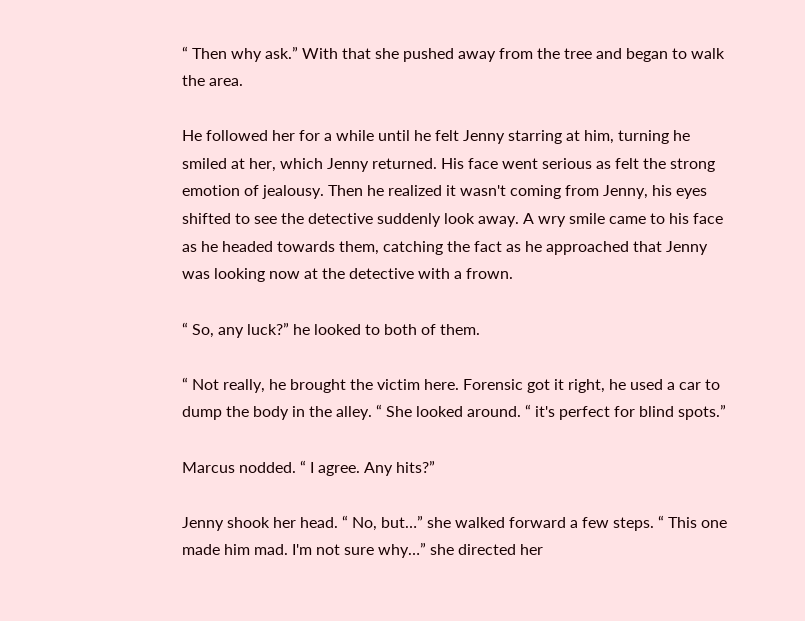“ Then why ask.” With that she pushed away from the tree and began to walk the area.

He followed her for a while until he felt Jenny starring at him, turning he smiled at her, which Jenny returned. His face went serious as felt the strong emotion of jealousy. Then he realized it wasn't coming from Jenny, his eyes shifted to see the detective suddenly look away. A wry smile came to his face as he headed towards them, catching the fact as he approached that Jenny was looking now at the detective with a frown.

“ So, any luck?” he looked to both of them.

“ Not really, he brought the victim here. Forensic got it right, he used a car to dump the body in the alley. “ She looked around. “ it's perfect for blind spots.”

Marcus nodded. “ I agree. Any hits?”

Jenny shook her head. “ No, but…” she walked forward a few steps. “ This one made him mad. I'm not sure why…” she directed her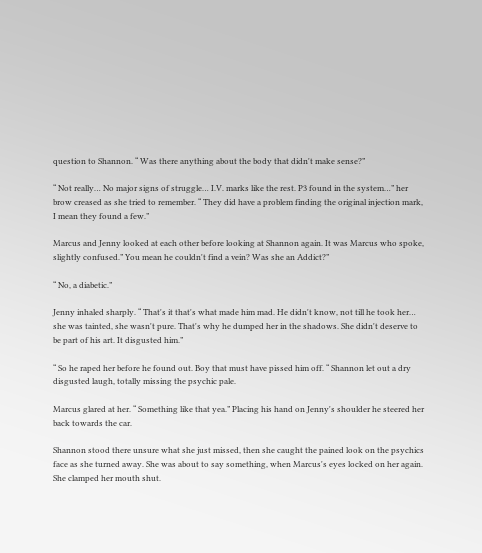question to Shannon. “ Was there anything about the body that didn't make sense?”

“ Not really… No major signs of struggle… I.V. marks like the rest. P3 found in the system…” her brow creased as she tried to remember. “ They did have a problem finding the original injection mark, I mean they found a few.”

Marcus and Jenny looked at each other before looking at Shannon again. It was Marcus who spoke, slightly confused.” You mean he couldn't find a vein? Was she an Addict?”

“ No, a diabetic.”

Jenny inhaled sharply. “ That's it that's what made him mad. He didn't know, not till he took her… she was tainted, she wasn't pure. That's why he dumped her in the shadows. She didn't deserve to be part of his art. It disgusted him.”

“ So he raped her before he found out. Boy that must have pissed him off. “ Shannon let out a dry disgusted laugh, totally missing the psychic pale.

Marcus glared at her. “ Something like that yea.” Placing his hand on Jenny's shoulder he steered her back towards the car.

Shannon stood there unsure what she just missed, then she caught the pained look on the psychics face as she turned away. She was about to say something, when Marcus's eyes locked on her again. She clamped her mouth shut.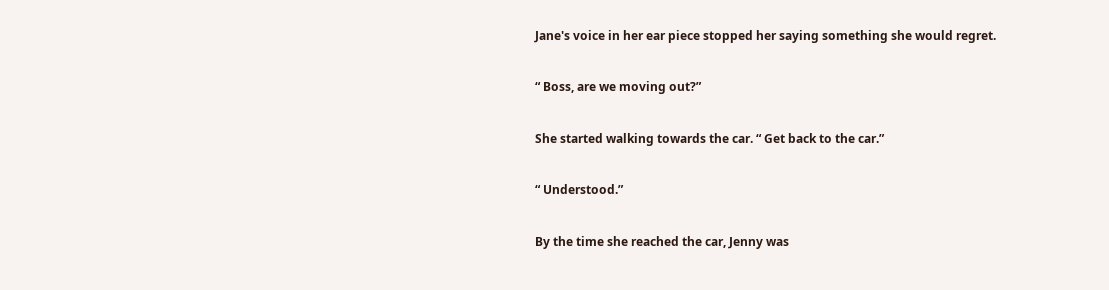Jane's voice in her ear piece stopped her saying something she would regret.

“ Boss, are we moving out?”

She started walking towards the car. “ Get back to the car.”

“ Understood.”

By the time she reached the car, Jenny was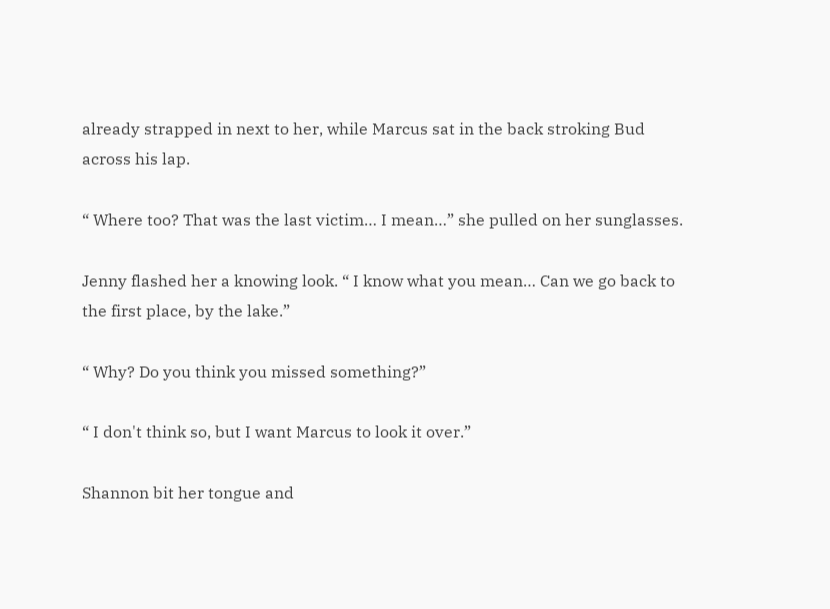already strapped in next to her, while Marcus sat in the back stroking Bud across his lap.

“ Where too? That was the last victim… I mean…” she pulled on her sunglasses.

Jenny flashed her a knowing look. “ I know what you mean… Can we go back to the first place, by the lake.”

“ Why? Do you think you missed something?”

“ I don't think so, but I want Marcus to look it over.”

Shannon bit her tongue and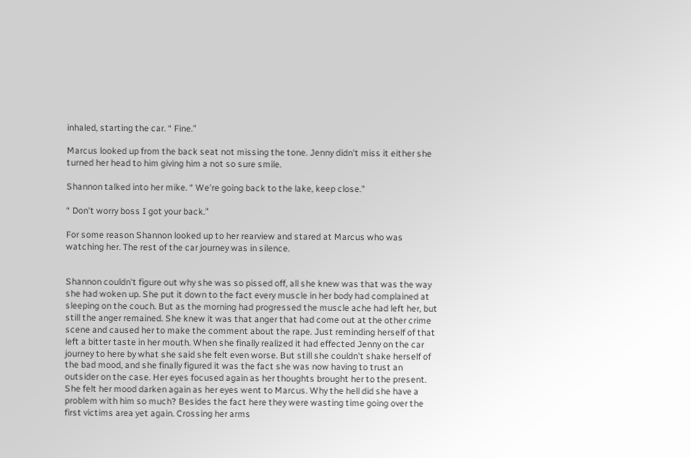inhaled, starting the car. “ Fine.”

Marcus looked up from the back seat not missing the tone. Jenny didn't miss it either she turned her head to him giving him a not so sure smile.

Shannon talked into her mike. “ We're going back to the lake, keep close.”

“ Don't worry boss I got your back.”

For some reason Shannon looked up to her rearview and stared at Marcus who was watching her. The rest of the car journey was in silence.


Shannon couldn't figure out why she was so pissed off, all she knew was that was the way she had woken up. She put it down to the fact every muscle in her body had complained at sleeping on the couch. But as the morning had progressed the muscle ache had left her, but still the anger remained. She knew it was that anger that had come out at the other crime scene and caused her to make the comment about the rape. Just reminding herself of that left a bitter taste in her mouth. When she finally realized it had effected Jenny on the car journey to here by what she said she felt even worse. But still she couldn't shake herself of the bad mood, and she finally figured it was the fact she was now having to trust an outsider on the case. Her eyes focused again as her thoughts brought her to the present. She felt her mood darken again as her eyes went to Marcus. Why the hell did she have a problem with him so much? Besides the fact here they were wasting time going over the first victims area yet again. Crossing her arms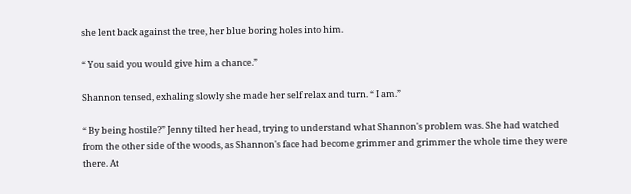she lent back against the tree, her blue boring holes into him.

“ You said you would give him a chance.”

Shannon tensed, exhaling slowly she made her self relax and turn. “ I am.”

“ By being hostile?” Jenny tilted her head, trying to understand what Shannon's problem was. She had watched from the other side of the woods, as Shannon's face had become grimmer and grimmer the whole time they were there. At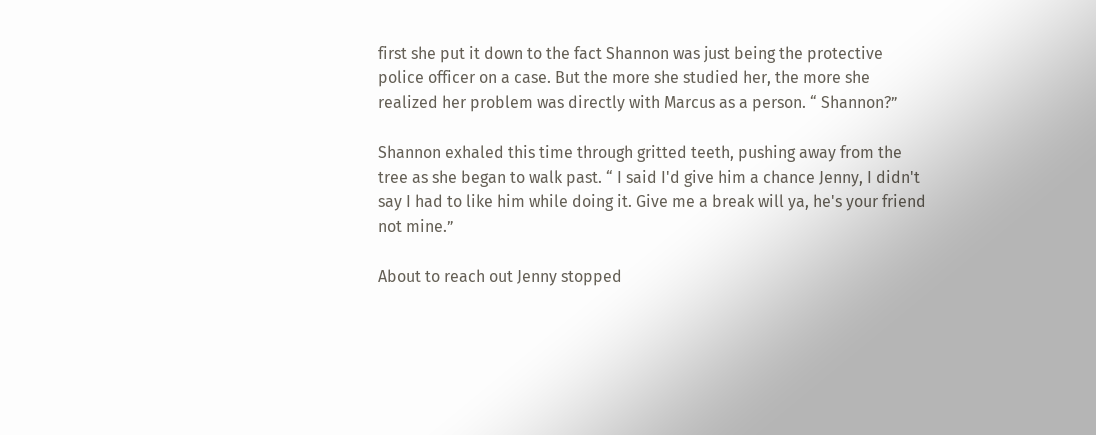first she put it down to the fact Shannon was just being the protective police officer on a case. But the more she studied her, the more she realized her problem was directly with Marcus as a person. “ Shannon?”

Shannon exhaled this time through gritted teeth, pushing away from the tree as she began to walk past. “ I said I'd give him a chance Jenny, I didn't say I had to like him while doing it. Give me a break will ya, he's your friend not mine.”

About to reach out Jenny stopped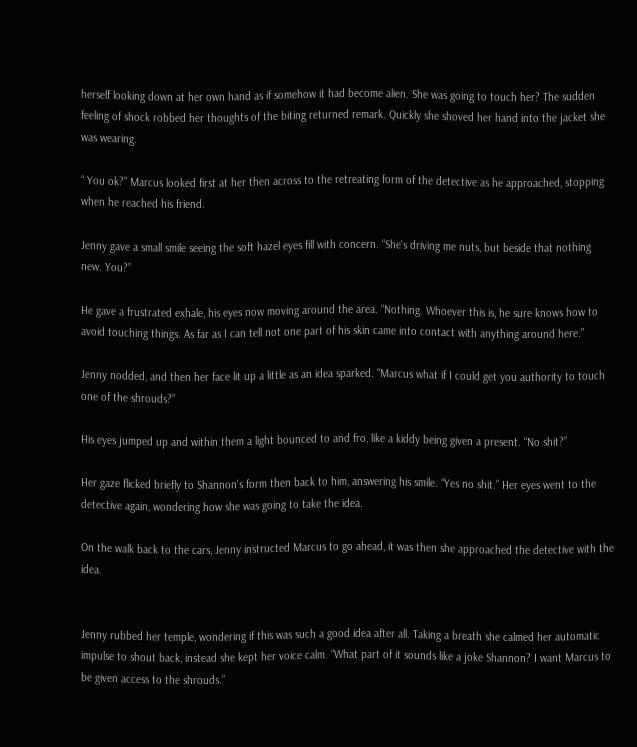herself looking down at her own hand as if somehow it had become alien. She was going to touch her? The sudden feeling of shock robbed her thoughts of the biting returned remark. Quickly she shoved her hand into the jacket she was wearing.

“ You ok?” Marcus looked first at her then across to the retreating form of the detective as he approached, stopping when he reached his friend.

Jenny gave a small smile seeing the soft hazel eyes fill with concern. “She's driving me nuts, but beside that nothing new. You?”

He gave a frustrated exhale, his eyes now moving around the area. “Nothing. Whoever this is, he sure knows how to avoid touching things. As far as I can tell not one part of his skin came into contact with anything around here.”

Jenny nodded, and then her face lit up a little as an idea sparked. “Marcus what if I could get you authority to touch one of the shrouds?”

His eyes jumped up and within them a light bounced to and fro, like a kiddy being given a present. “No shit?”

Her gaze flicked briefly to Shannon's form then back to him, answering his smile. “Yes no shit.” Her eyes went to the detective again, wondering how she was going to take the idea.

On the walk back to the cars, Jenny instructed Marcus to go ahead, it was then she approached the detective with the idea.


Jenny rubbed her temple, wondering if this was such a good idea after all. Taking a breath she calmed her automatic impulse to shout back, instead she kept her voice calm. “What part of it sounds like a joke Shannon? I want Marcus to be given access to the shrouds.”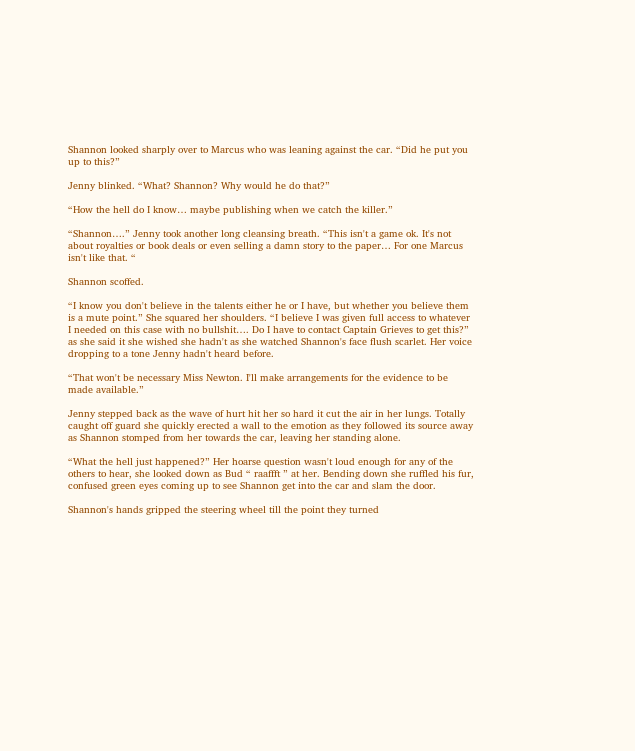Shannon looked sharply over to Marcus who was leaning against the car. “Did he put you up to this?”

Jenny blinked. “What? Shannon? Why would he do that?”

“How the hell do I know… maybe publishing when we catch the killer.”

“Shannon….” Jenny took another long cleansing breath. “This isn't a game ok. It's not about royalties or book deals or even selling a damn story to the paper… For one Marcus isn't like that. “

Shannon scoffed.

“I know you don't believe in the talents either he or I have, but whether you believe them is a mute point.” She squared her shoulders. “I believe I was given full access to whatever I needed on this case with no bullshit…. Do I have to contact Captain Grieves to get this?” as she said it she wished she hadn't as she watched Shannon's face flush scarlet. Her voice dropping to a tone Jenny hadn't heard before.

“That won't be necessary Miss Newton. I'll make arrangements for the evidence to be made available.”

Jenny stepped back as the wave of hurt hit her so hard it cut the air in her lungs. Totally caught off guard she quickly erected a wall to the emotion as they followed its source away as Shannon stomped from her towards the car, leaving her standing alone.

“What the hell just happened?” Her hoarse question wasn't loud enough for any of the others to hear, she looked down as Bud “ raaffft ” at her. Bending down she ruffled his fur, confused green eyes coming up to see Shannon get into the car and slam the door.

Shannon's hands gripped the steering wheel till the point they turned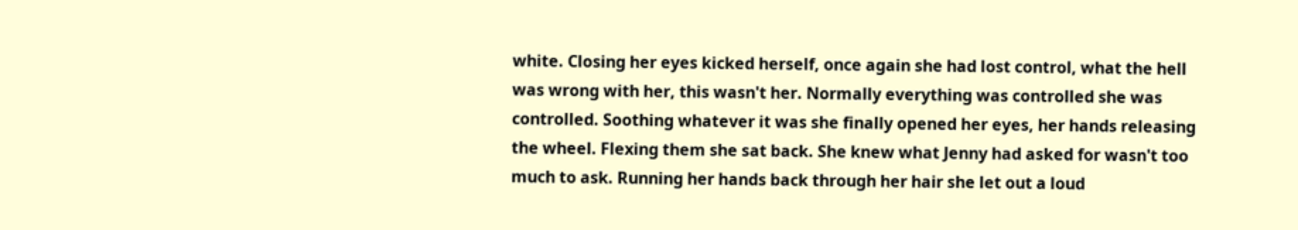white. Closing her eyes kicked herself, once again she had lost control, what the hell was wrong with her, this wasn't her. Normally everything was controlled she was controlled. Soothing whatever it was she finally opened her eyes, her hands releasing the wheel. Flexing them she sat back. She knew what Jenny had asked for wasn't too much to ask. Running her hands back through her hair she let out a loud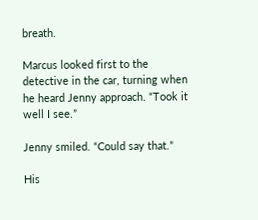breath.

Marcus looked first to the detective in the car, turning when he heard Jenny approach. “Took it well I see.”

Jenny smiled. “Could say that.”

His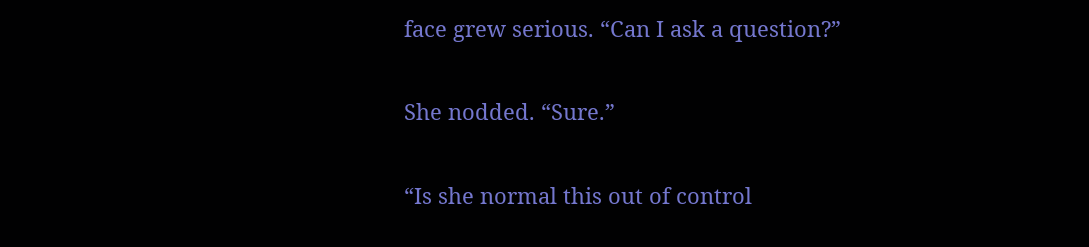face grew serious. “Can I ask a question?”

She nodded. “Sure.”

“Is she normal this out of control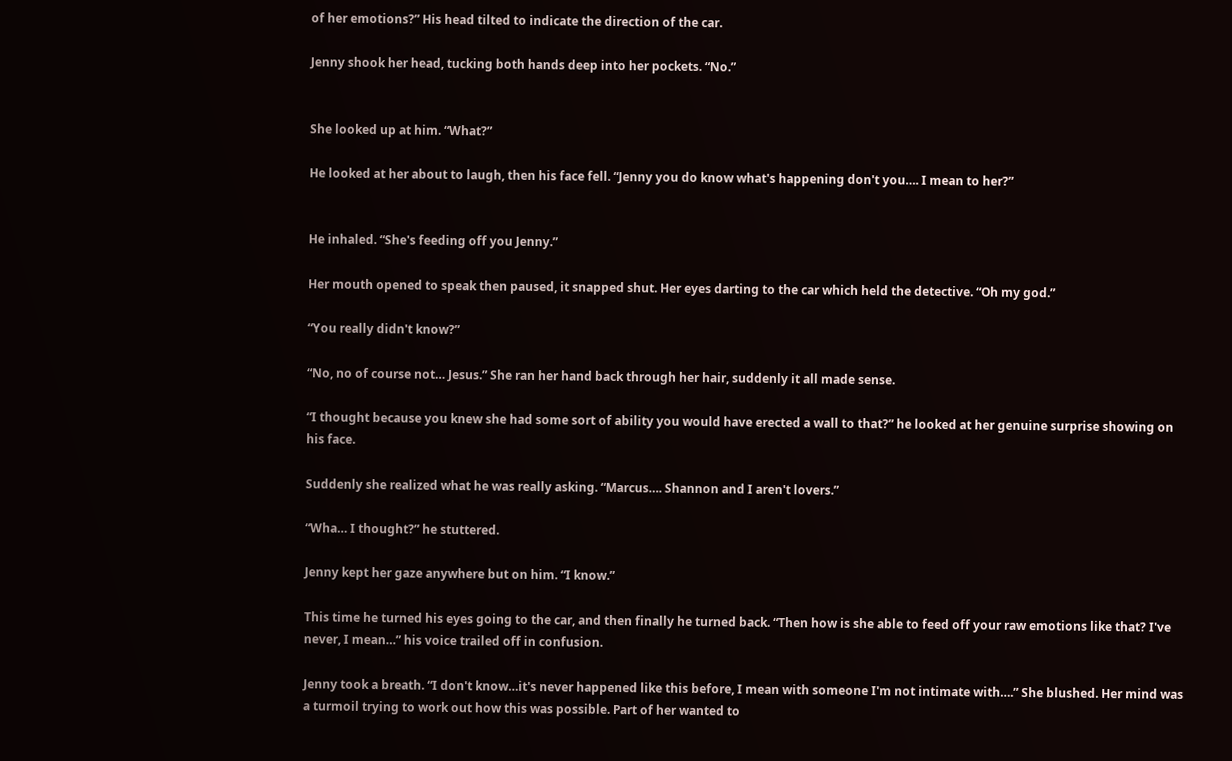of her emotions?” His head tilted to indicate the direction of the car.

Jenny shook her head, tucking both hands deep into her pockets. “No.”


She looked up at him. “What?”

He looked at her about to laugh, then his face fell. “Jenny you do know what's happening don't you…. I mean to her?”


He inhaled. “She's feeding off you Jenny.”

Her mouth opened to speak then paused, it snapped shut. Her eyes darting to the car which held the detective. “Oh my god.”

“You really didn't know?”

“No, no of course not… Jesus.” She ran her hand back through her hair, suddenly it all made sense.

“I thought because you knew she had some sort of ability you would have erected a wall to that?” he looked at her genuine surprise showing on his face.

Suddenly she realized what he was really asking. “Marcus…. Shannon and I aren't lovers.”

“Wha… I thought?” he stuttered.

Jenny kept her gaze anywhere but on him. “I know.”

This time he turned his eyes going to the car, and then finally he turned back. “Then how is she able to feed off your raw emotions like that? I've never, I mean…” his voice trailed off in confusion.

Jenny took a breath. “I don't know…it's never happened like this before, I mean with someone I'm not intimate with….” She blushed. Her mind was a turmoil trying to work out how this was possible. Part of her wanted to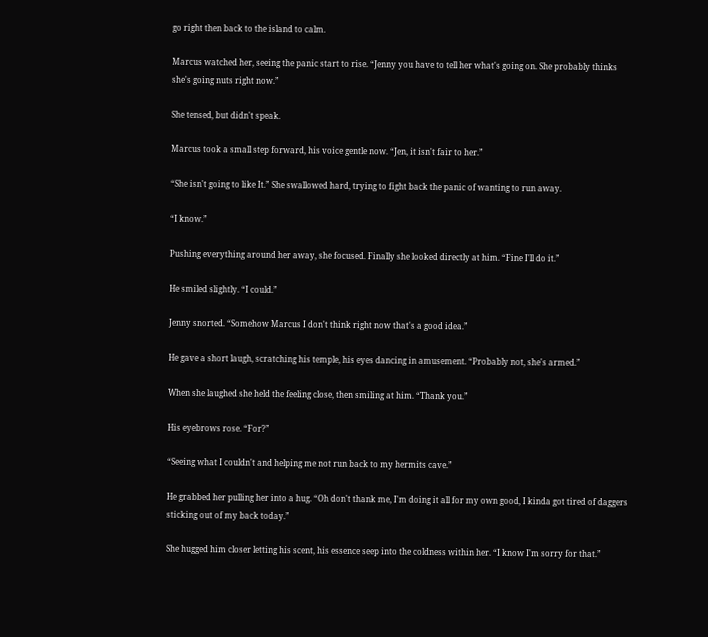go right then back to the island to calm.

Marcus watched her, seeing the panic start to rise. “Jenny you have to tell her what's going on. She probably thinks she's going nuts right now.”

She tensed, but didn't speak.

Marcus took a small step forward, his voice gentle now. “Jen, it isn't fair to her.”

“She isn't going to like It.” She swallowed hard, trying to fight back the panic of wanting to run away.

“I know.”

Pushing everything around her away, she focused. Finally she looked directly at him. “Fine I'll do it.”

He smiled slightly. “I could.”

Jenny snorted. “Somehow Marcus I don't think right now that's a good idea.”

He gave a short laugh, scratching his temple, his eyes dancing in amusement. “Probably not, she's armed.”

When she laughed she held the feeling close, then smiling at him. “Thank you.”

His eyebrows rose. “For?”

“Seeing what I couldn't and helping me not run back to my hermits cave.”

He grabbed her pulling her into a hug. “Oh don't thank me, I'm doing it all for my own good, I kinda got tired of daggers sticking out of my back today.”

She hugged him closer letting his scent, his essence seep into the coldness within her. “I know I'm sorry for that.”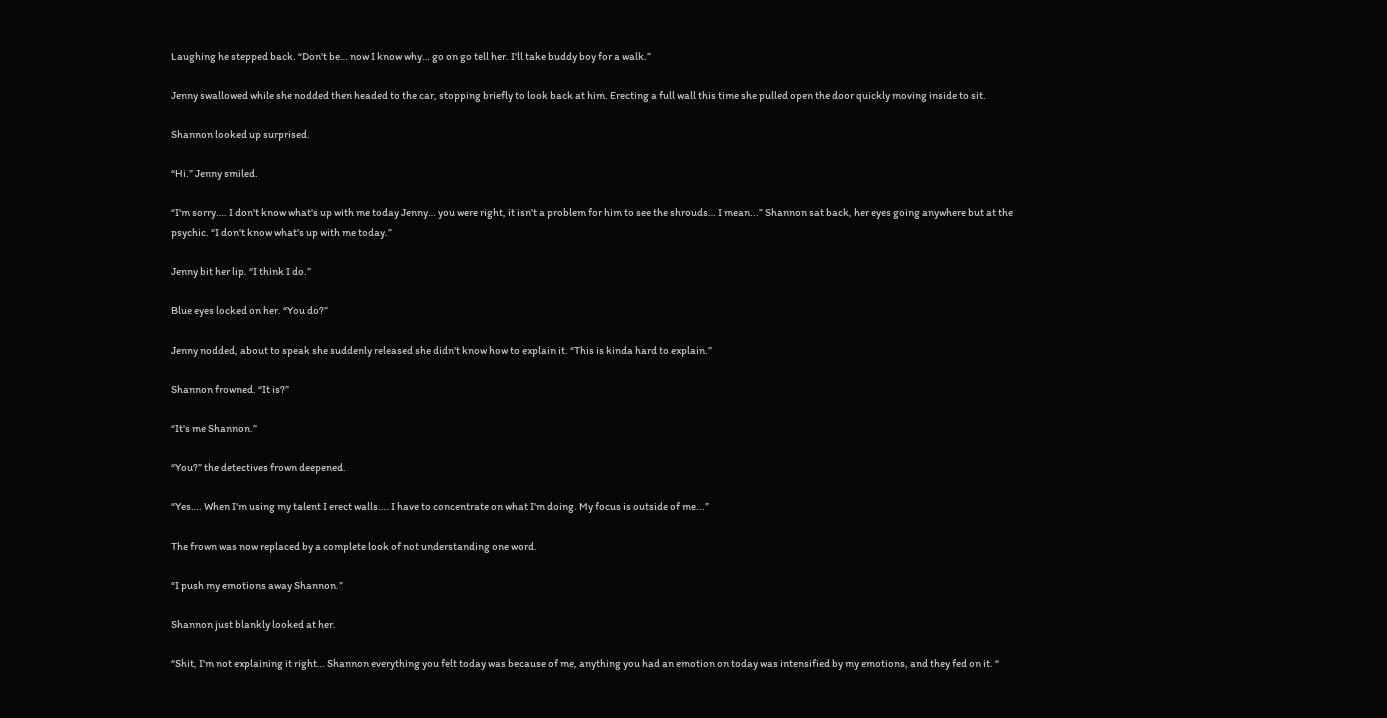Laughing he stepped back. “Don't be… now I know why… go on go tell her. I'll take buddy boy for a walk.”

Jenny swallowed while she nodded then headed to the car, stopping briefly to look back at him. Erecting a full wall this time she pulled open the door quickly moving inside to sit.

Shannon looked up surprised.

“Hi.” Jenny smiled.

“I'm sorry…. I don't know what's up with me today Jenny… you were right, it isn't a problem for him to see the shrouds… I mean...” Shannon sat back, her eyes going anywhere but at the psychic. “I don't know what's up with me today.”

Jenny bit her lip. “I think I do.”

Blue eyes locked on her. “You do?”

Jenny nodded, about to speak she suddenly released she didn't know how to explain it. “This is kinda hard to explain.”

Shannon frowned. “It is?”

“It's me Shannon.”

“You?” the detectives frown deepened.

“Yes…. When I'm using my talent I erect walls…. I have to concentrate on what I'm doing. My focus is outside of me...”

The frown was now replaced by a complete look of not understanding one word.

“I push my emotions away Shannon.”

Shannon just blankly looked at her.

“Shit, I'm not explaining it right… Shannon everything you felt today was because of me, anything you had an emotion on today was intensified by my emotions, and they fed on it. “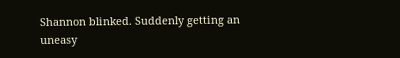Shannon blinked. Suddenly getting an uneasy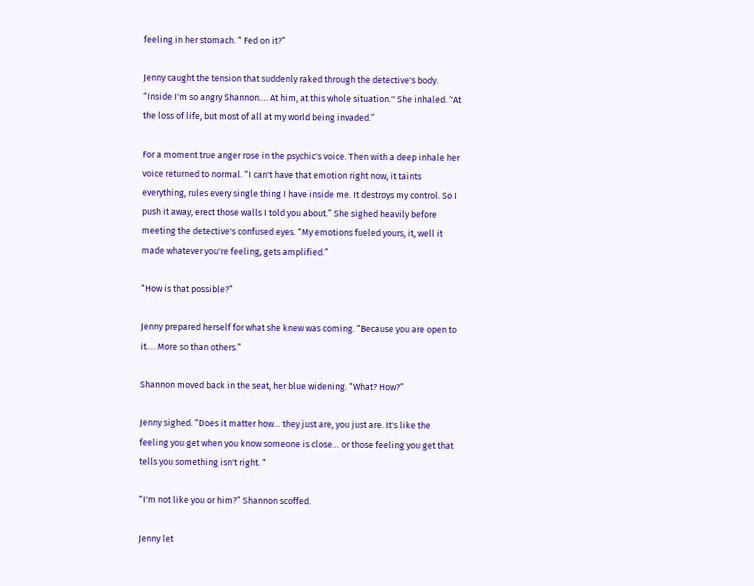feeling in her stomach. “ Fed on it?”

Jenny caught the tension that suddenly raked through the detective's body. “Inside I'm so angry Shannon…. At him, at this whole situation.'' She inhaled. ‘'At the loss of life, but most of all at my world being invaded.”

For a moment true anger rose in the psychic's voice. Then with a deep inhale her voice returned to normal. “I can't have that emotion right now, it taints everything, rules every single thing I have inside me. It destroys my control. So I push it away, erect those walls I told you about.” She sighed heavily before meeting the detective's confused eyes. “My emotions fueled yours, it, well it made whatever you're feeling, gets amplified.”

“How is that possible?”

Jenny prepared herself for what she knew was coming. “Because you are open to it…. More so than others.”

Shannon moved back in the seat, her blue widening. “What? How?”

Jenny sighed. “Does it matter how… they just are, you just are. It's like the feeling you get when you know someone is close… or those feeling you get that tells you something isn't right. “

“I'm not like you or him?” Shannon scoffed.

Jenny let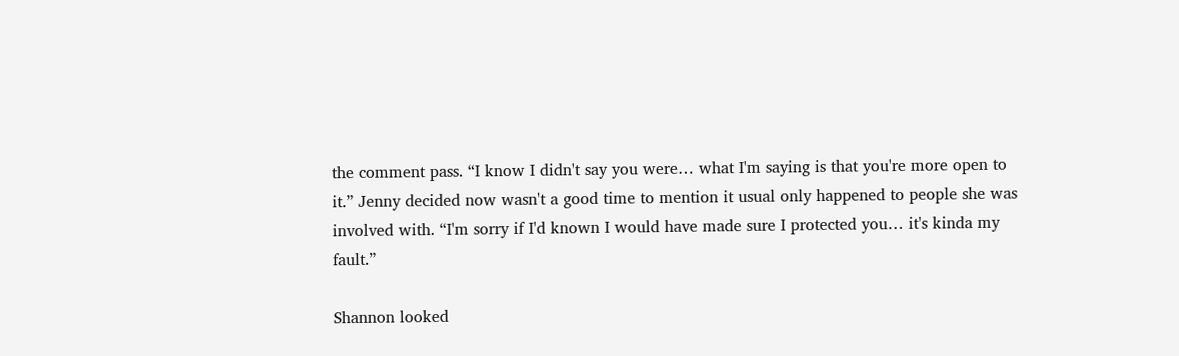the comment pass. “I know I didn't say you were… what I'm saying is that you're more open to it.” Jenny decided now wasn't a good time to mention it usual only happened to people she was involved with. “I'm sorry if I'd known I would have made sure I protected you… it's kinda my fault.”

Shannon looked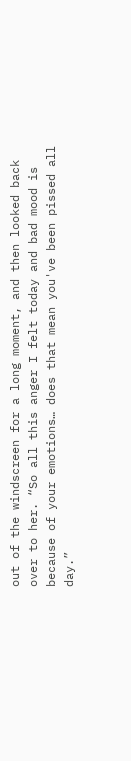out of the windscreen for a long moment, and then looked back over to her. “So all this anger I felt today and bad mood is because of your emotions… does that mean you've been pissed all day.”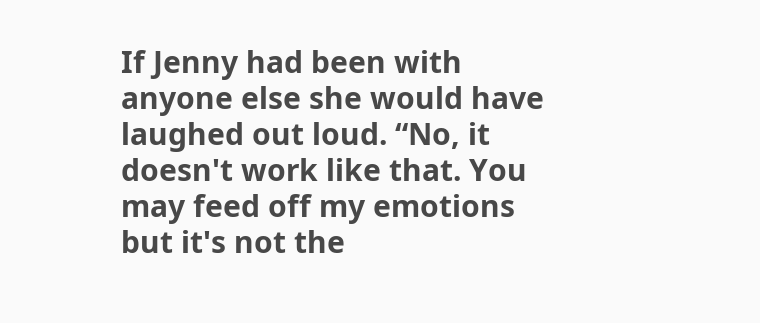If Jenny had been with anyone else she would have laughed out loud. “No, it doesn't work like that. You may feed off my emotions but it's not the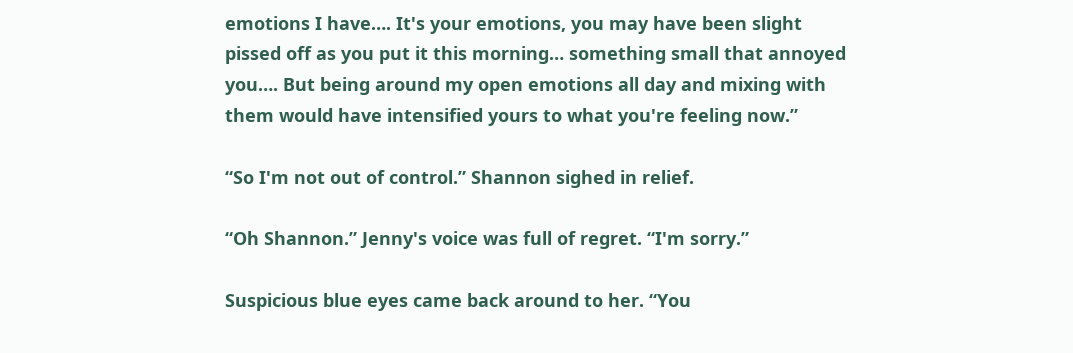emotions I have…. It's your emotions, you may have been slight pissed off as you put it this morning… something small that annoyed you…. But being around my open emotions all day and mixing with them would have intensified yours to what you're feeling now.”

“So I'm not out of control.” Shannon sighed in relief.

“Oh Shannon.” Jenny's voice was full of regret. “I'm sorry.”

Suspicious blue eyes came back around to her. “You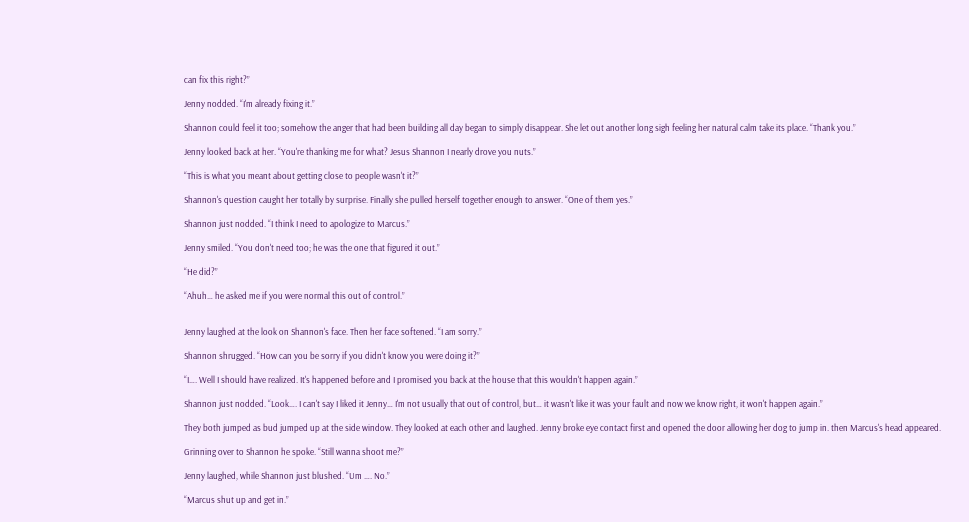can fix this right?”

Jenny nodded. “I'm already fixing it.”

Shannon could feel it too; somehow the anger that had been building all day began to simply disappear. She let out another long sigh feeling her natural calm take its place. “Thank you.”

Jenny looked back at her. “You're thanking me for what? Jesus Shannon I nearly drove you nuts.”

“This is what you meant about getting close to people wasn't it?”

Shannon's question caught her totally by surprise. Finally she pulled herself together enough to answer. “One of them yes.”

Shannon just nodded. “I think I need to apologize to Marcus.”

Jenny smiled. “You don't need too; he was the one that figured it out.”

“He did?”

“Ahuh… he asked me if you were normal this out of control.”


Jenny laughed at the look on Shannon's face. Then her face softened. “I am sorry.”

Shannon shrugged. “How can you be sorry if you didn't know you were doing it?”

“I…. Well I should have realized. It's happened before and I promised you back at the house that this wouldn't happen again.”

Shannon just nodded. “Look…. I can't say I liked it Jenny… I'm not usually that out of control, but… it wasn't like it was your fault and now we know right, it won't happen again.”

They both jumped as bud jumped up at the side window. They looked at each other and laughed. Jenny broke eye contact first and opened the door allowing her dog to jump in. then Marcus's head appeared.

Grinning over to Shannon he spoke. “Still wanna shoot me?”

Jenny laughed, while Shannon just blushed. “Um …. No.”

“Marcus shut up and get in.”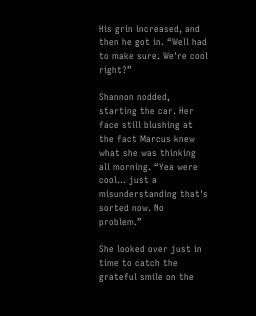His grin increased, and then he got in. “Well had to make sure. We're cool right?”

Shannon nodded, starting the car. Her face still blushing at the fact Marcus knew what she was thinking all morning. “Yea were cool… just a misunderstanding that's sorted now. No problem.”

She looked over just in time to catch the grateful smile on the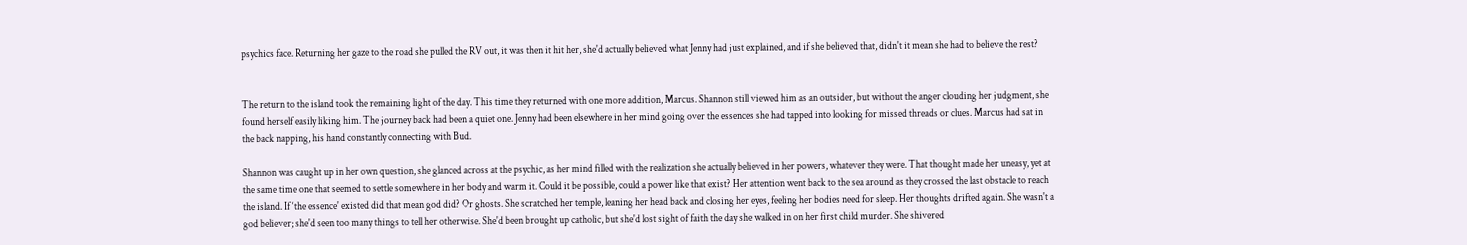psychics face. Returning her gaze to the road she pulled the RV out, it was then it hit her, she'd actually believed what Jenny had just explained, and if she believed that, didn't it mean she had to believe the rest?


The return to the island took the remaining light of the day. This time they returned with one more addition, Marcus. Shannon still viewed him as an outsider, but without the anger clouding her judgment, she found herself easily liking him. The journey back had been a quiet one. Jenny had been elsewhere in her mind going over the essences she had tapped into looking for missed threads or clues. Marcus had sat in the back napping, his hand constantly connecting with Bud.

Shannon was caught up in her own question, she glanced across at the psychic, as her mind filled with the realization she actually believed in her powers, whatever they were. That thought made her uneasy, yet at the same time one that seemed to settle somewhere in her body and warm it. Could it be possible, could a power like that exist? Her attention went back to the sea around as they crossed the last obstacle to reach the island. If ‘the essence' existed did that mean god did? Or ghosts. She scratched her temple, leaning her head back and closing her eyes, feeling her bodies need for sleep. Her thoughts drifted again. She wasn't a god believer; she'd seen too many things to tell her otherwise. She'd been brought up catholic, but she'd lost sight of faith the day she walked in on her first child murder. She shivered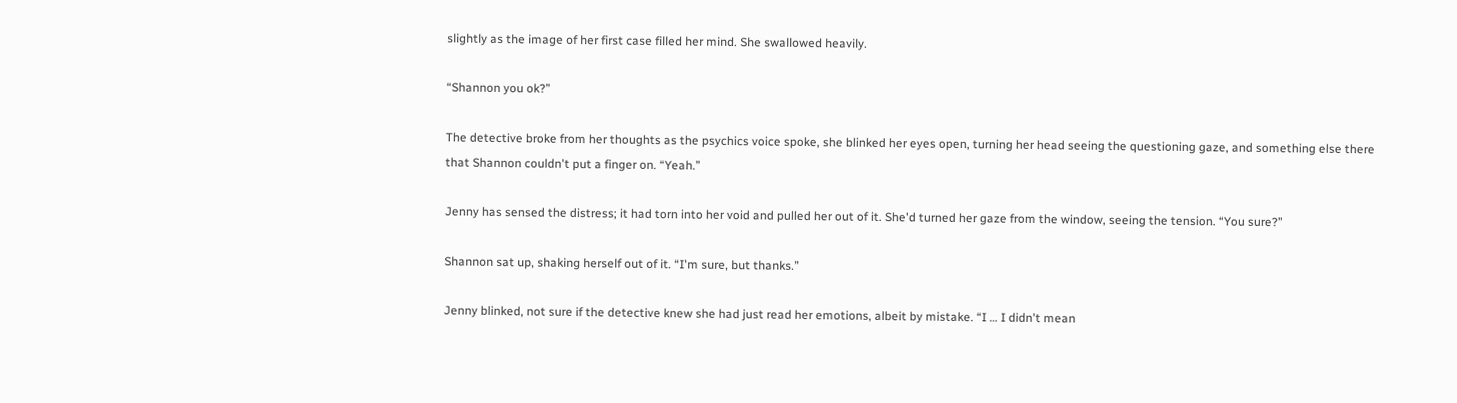slightly as the image of her first case filled her mind. She swallowed heavily.

“Shannon you ok?”

The detective broke from her thoughts as the psychics voice spoke, she blinked her eyes open, turning her head seeing the questioning gaze, and something else there that Shannon couldn't put a finger on. “Yeah.”

Jenny has sensed the distress; it had torn into her void and pulled her out of it. She'd turned her gaze from the window, seeing the tension. “You sure?”

Shannon sat up, shaking herself out of it. “I'm sure, but thanks.”

Jenny blinked, not sure if the detective knew she had just read her emotions, albeit by mistake. “I … I didn't mean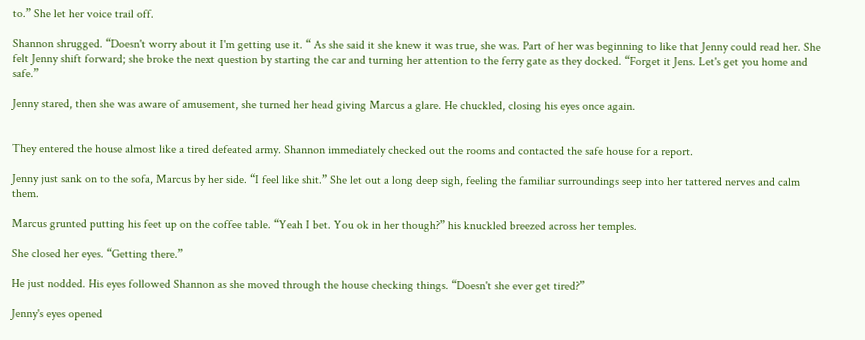to.” She let her voice trail off.

Shannon shrugged. “Doesn't worry about it I'm getting use it. “ As she said it she knew it was true, she was. Part of her was beginning to like that Jenny could read her. She felt Jenny shift forward; she broke the next question by starting the car and turning her attention to the ferry gate as they docked. “Forget it Jens. Let's get you home and safe.”

Jenny stared, then she was aware of amusement, she turned her head giving Marcus a glare. He chuckled, closing his eyes once again.


They entered the house almost like a tired defeated army. Shannon immediately checked out the rooms and contacted the safe house for a report.

Jenny just sank on to the sofa, Marcus by her side. “I feel like shit.” She let out a long deep sigh, feeling the familiar surroundings seep into her tattered nerves and calm them.

Marcus grunted putting his feet up on the coffee table. “Yeah I bet. You ok in her though?” his knuckled breezed across her temples.

She closed her eyes. “Getting there.”

He just nodded. His eyes followed Shannon as she moved through the house checking things. “Doesn't she ever get tired?”

Jenny's eyes opened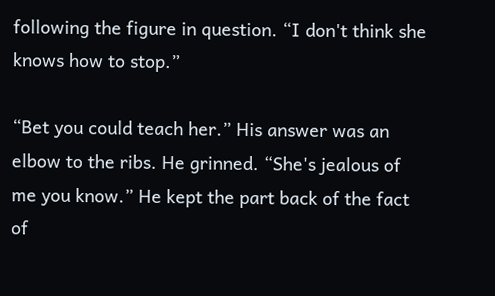following the figure in question. “I don't think she knows how to stop.”

“Bet you could teach her.” His answer was an elbow to the ribs. He grinned. “She's jealous of me you know.” He kept the part back of the fact of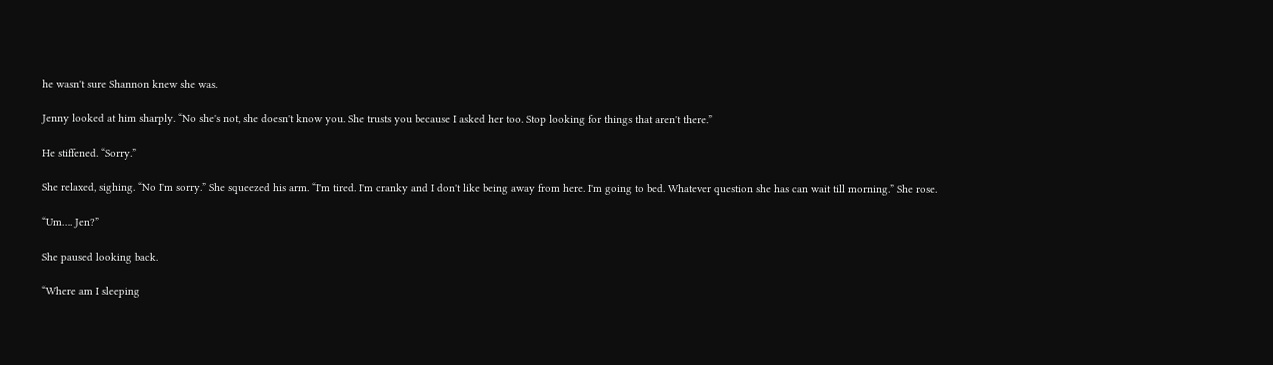he wasn't sure Shannon knew she was.

Jenny looked at him sharply. “No she's not, she doesn't know you. She trusts you because I asked her too. Stop looking for things that aren't there.”

He stiffened. “Sorry.”

She relaxed, sighing. “No I'm sorry.” She squeezed his arm. “I'm tired. I'm cranky and I don't like being away from here. I'm going to bed. Whatever question she has can wait till morning.” She rose.

“Um…. Jen?”

She paused looking back.

“Where am I sleeping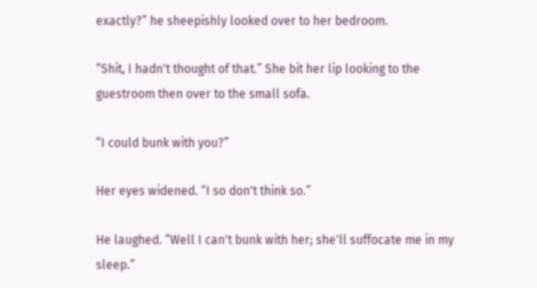exactly?” he sheepishly looked over to her bedroom.

“Shit, I hadn't thought of that.” She bit her lip looking to the guestroom then over to the small sofa.

“I could bunk with you?”

Her eyes widened. “I so don't think so.”

He laughed. “Well I can't bunk with her; she'll suffocate me in my sleep.”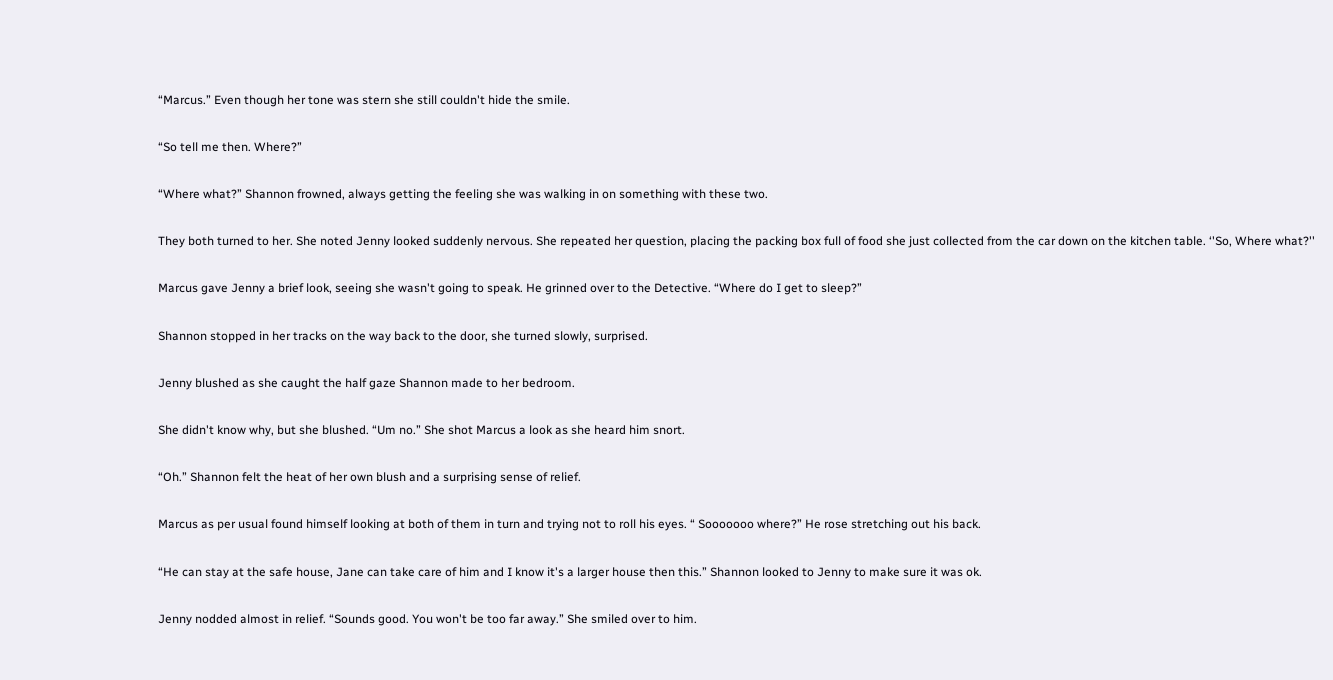“Marcus.” Even though her tone was stern she still couldn't hide the smile.

“So tell me then. Where?”

“Where what?” Shannon frowned, always getting the feeling she was walking in on something with these two.

They both turned to her. She noted Jenny looked suddenly nervous. She repeated her question, placing the packing box full of food she just collected from the car down on the kitchen table. ‘'So, Where what?''

Marcus gave Jenny a brief look, seeing she wasn't going to speak. He grinned over to the Detective. “Where do I get to sleep?”

Shannon stopped in her tracks on the way back to the door, she turned slowly, surprised.

Jenny blushed as she caught the half gaze Shannon made to her bedroom.

She didn't know why, but she blushed. “Um no.” She shot Marcus a look as she heard him snort.

“Oh.” Shannon felt the heat of her own blush and a surprising sense of relief.

Marcus as per usual found himself looking at both of them in turn and trying not to roll his eyes. “ Sooooooo where?” He rose stretching out his back.

“He can stay at the safe house, Jane can take care of him and I know it's a larger house then this.” Shannon looked to Jenny to make sure it was ok.

Jenny nodded almost in relief. “Sounds good. You won't be too far away.” She smiled over to him.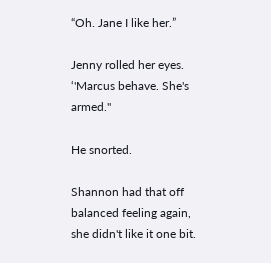“Oh. Jane I like her.”

Jenny rolled her eyes. ‘'Marcus behave. She's armed.''

He snorted.

Shannon had that off balanced feeling again, she didn't like it one bit.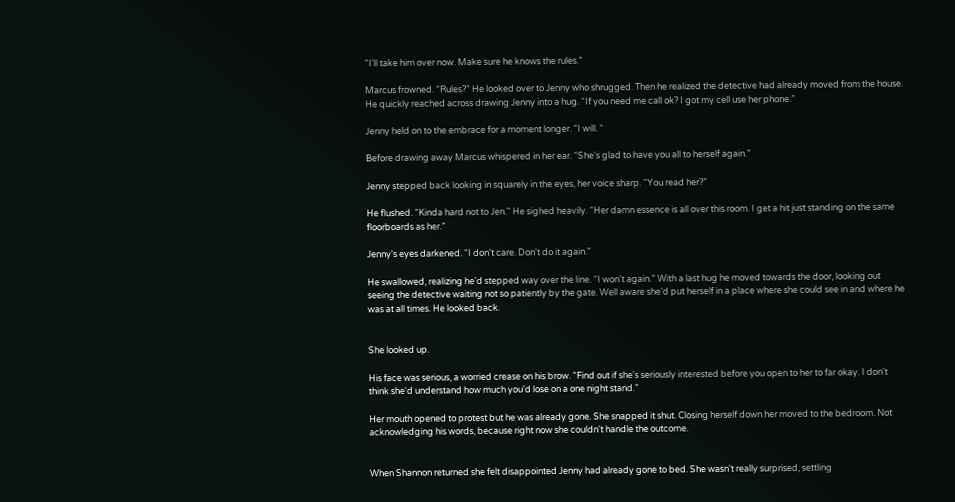“I'll take him over now. Make sure he knows the rules.”

Marcus frowned. “Rules?” He looked over to Jenny who shrugged. Then he realized the detective had already moved from the house. He quickly reached across drawing Jenny into a hug. “If you need me call ok? I got my cell use her phone.”

Jenny held on to the embrace for a moment longer. “I will. “

Before drawing away Marcus whispered in her ear. “She's glad to have you all to herself again.”

Jenny stepped back looking in squarely in the eyes, her voice sharp. “You read her?”

He flushed. “Kinda hard not to Jen.'' He sighed heavily. ‘'Her damn essence is all over this room. I get a hit just standing on the same floorboards as her.”

Jenny's eyes darkened. “I don't care. Don't do it again.”

He swallowed, realizing he'd stepped way over the line. “I won't again.” With a last hug he moved towards the door, looking out seeing the detective waiting not so patiently by the gate. Well aware she'd put herself in a place where she could see in and where he was at all times. He looked back.


She looked up.

His face was serious, a worried crease on his brow. “Find out if she's seriously interested before you open to her to far okay. I don't think she'd understand how much you'd lose on a one night stand.”

Her mouth opened to protest but he was already gone. She snapped it shut. Closing herself down her moved to the bedroom. Not acknowledging his words, because right now she couldn't handle the outcome.


When Shannon returned she felt disappointed Jenny had already gone to bed. She wasn't really surprised, settling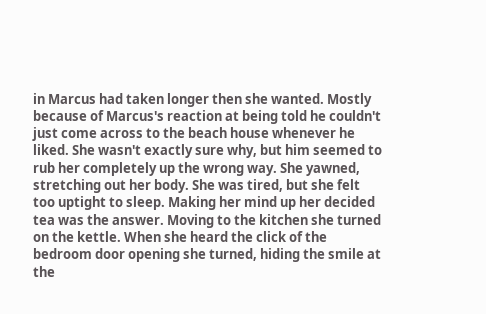in Marcus had taken longer then she wanted. Mostly because of Marcus's reaction at being told he couldn't just come across to the beach house whenever he liked. She wasn't exactly sure why, but him seemed to rub her completely up the wrong way. She yawned, stretching out her body. She was tired, but she felt too uptight to sleep. Making her mind up her decided tea was the answer. Moving to the kitchen she turned on the kettle. When she heard the click of the bedroom door opening she turned, hiding the smile at the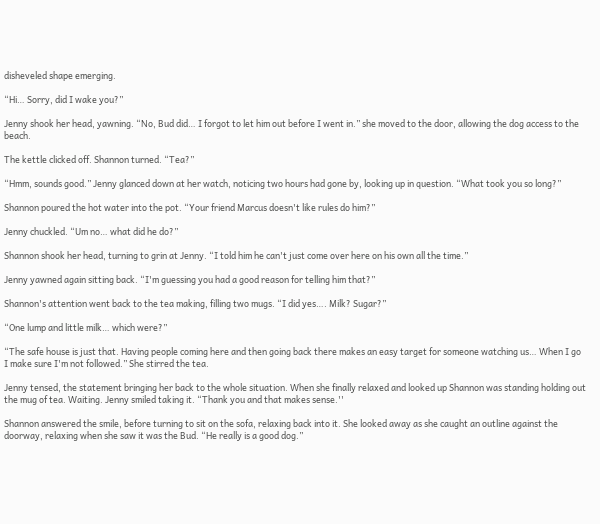disheveled shape emerging.

“Hi… Sorry, did I wake you?”

Jenny shook her head, yawning. “No, Bud did… I forgot to let him out before I went in.” she moved to the door, allowing the dog access to the beach.

The kettle clicked off. Shannon turned. “Tea?”

“Hmm, sounds good.” Jenny glanced down at her watch, noticing two hours had gone by, looking up in question. “What took you so long?”

Shannon poured the hot water into the pot. “Your friend Marcus doesn't like rules do him?”

Jenny chuckled. “Um no… what did he do?”

Shannon shook her head, turning to grin at Jenny. “I told him he can't just come over here on his own all the time.”

Jenny yawned again sitting back. “I'm guessing you had a good reason for telling him that?”

Shannon's attention went back to the tea making, filling two mugs. “I did yes…. Milk? Sugar?”

“One lump and little milk… which were?”

“The safe house is just that. Having people coming here and then going back there makes an easy target for someone watching us… When I go I make sure I'm not followed.” She stirred the tea.

Jenny tensed, the statement bringing her back to the whole situation. When she finally relaxed and looked up Shannon was standing holding out the mug of tea. Waiting. Jenny smiled taking it. “Thank you and that makes sense.''

Shannon answered the smile, before turning to sit on the sofa, relaxing back into it. She looked away as she caught an outline against the doorway, relaxing when she saw it was the Bud. “He really is a good dog.”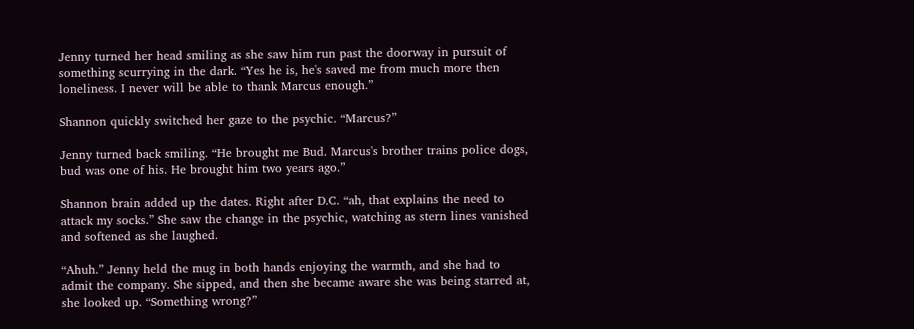Jenny turned her head smiling as she saw him run past the doorway in pursuit of something scurrying in the dark. “Yes he is, he's saved me from much more then loneliness. I never will be able to thank Marcus enough.”

Shannon quickly switched her gaze to the psychic. “Marcus?”

Jenny turned back smiling. “He brought me Bud. Marcus's brother trains police dogs, bud was one of his. He brought him two years ago.”

Shannon brain added up the dates. Right after D.C. “ah, that explains the need to attack my socks.” She saw the change in the psychic, watching as stern lines vanished and softened as she laughed.

“Ahuh.” Jenny held the mug in both hands enjoying the warmth, and she had to admit the company. She sipped, and then she became aware she was being starred at, she looked up. “Something wrong?”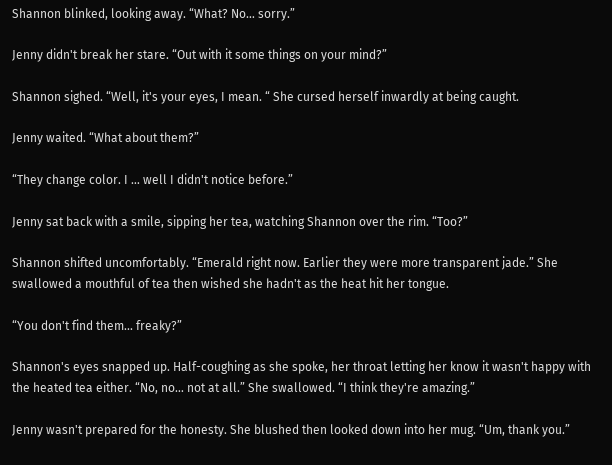Shannon blinked, looking away. “What? No… sorry.”

Jenny didn't break her stare. “Out with it some things on your mind?”

Shannon sighed. “Well, it's your eyes, I mean. “ She cursed herself inwardly at being caught.

Jenny waited. “What about them?”

“They change color. I … well I didn't notice before.”

Jenny sat back with a smile, sipping her tea, watching Shannon over the rim. “Too?”

Shannon shifted uncomfortably. “Emerald right now. Earlier they were more transparent jade.” She swallowed a mouthful of tea then wished she hadn't as the heat hit her tongue.

“You don't find them... freaky?”

Shannon's eyes snapped up. Half-coughing as she spoke, her throat letting her know it wasn't happy with the heated tea either. “No, no… not at all.” She swallowed. “I think they're amazing.”

Jenny wasn't prepared for the honesty. She blushed then looked down into her mug. “Um, thank you.”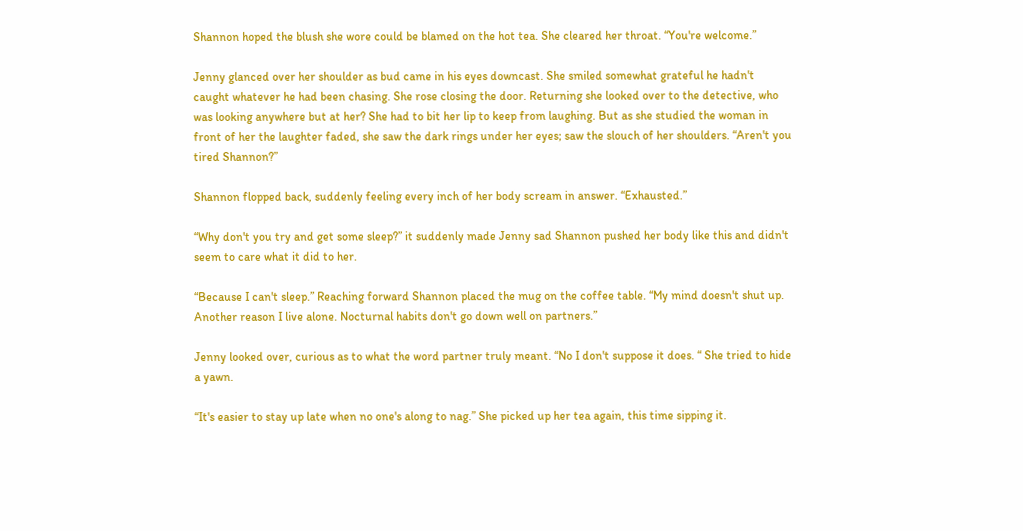Shannon hoped the blush she wore could be blamed on the hot tea. She cleared her throat. “You're welcome.”

Jenny glanced over her shoulder as bud came in his eyes downcast. She smiled somewhat grateful he hadn't caught whatever he had been chasing. She rose closing the door. Returning she looked over to the detective, who was looking anywhere but at her? She had to bit her lip to keep from laughing. But as she studied the woman in front of her the laughter faded, she saw the dark rings under her eyes; saw the slouch of her shoulders. “Aren't you tired Shannon?”

Shannon flopped back, suddenly feeling every inch of her body scream in answer. “Exhausted.”

“Why don't you try and get some sleep?” it suddenly made Jenny sad Shannon pushed her body like this and didn't seem to care what it did to her.

“Because I can't sleep.” Reaching forward Shannon placed the mug on the coffee table. “My mind doesn't shut up. Another reason I live alone. Nocturnal habits don't go down well on partners.”

Jenny looked over, curious as to what the word partner truly meant. “No I don't suppose it does. “ She tried to hide a yawn.

“It's easier to stay up late when no one's along to nag.” She picked up her tea again, this time sipping it.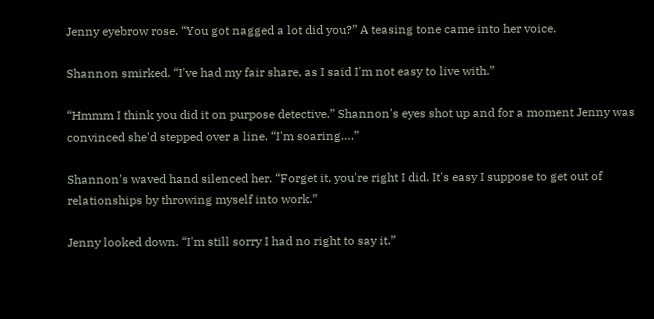Jenny eyebrow rose. “You got nagged a lot did you?” A teasing tone came into her voice.

Shannon smirked. “I've had my fair share, as I said I'm not easy to live with.”

“Hmmm I think you did it on purpose detective.” Shannon's eyes shot up and for a moment Jenny was convinced she'd stepped over a line. “I'm soaring….”

Shannon's waved hand silenced her. “Forget it, you're right I did. It's easy I suppose to get out of relationships by throwing myself into work.”

Jenny looked down. “I'm still sorry I had no right to say it.”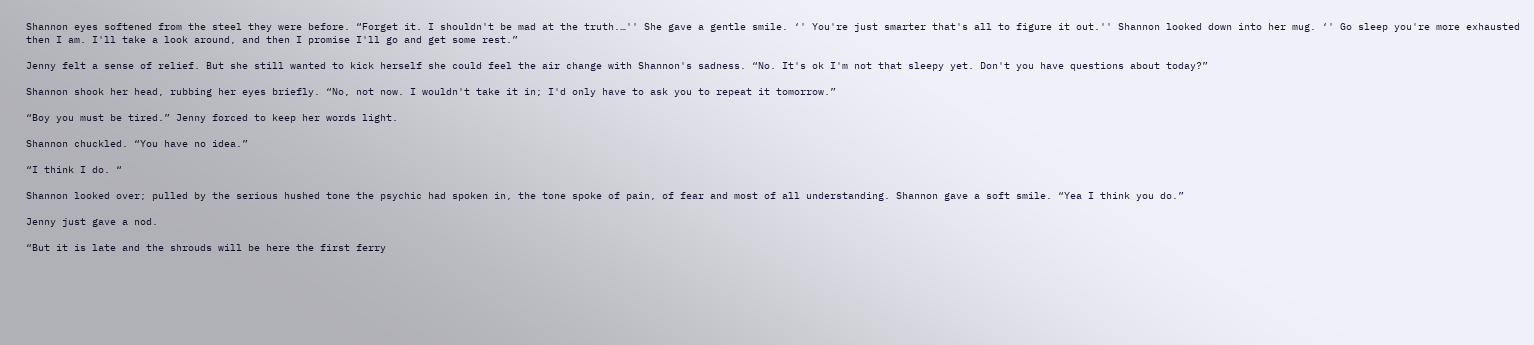Shannon eyes softened from the steel they were before. “Forget it. I shouldn't be mad at the truth.…'' She gave a gentle smile. ‘' You're just smarter that's all to figure it out.'' Shannon looked down into her mug. ‘' Go sleep you're more exhausted then I am. I'll take a look around, and then I promise I'll go and get some rest.”

Jenny felt a sense of relief. But she still wanted to kick herself she could feel the air change with Shannon's sadness. “No. It's ok I'm not that sleepy yet. Don't you have questions about today?”

Shannon shook her head, rubbing her eyes briefly. “No, not now. I wouldn't take it in; I'd only have to ask you to repeat it tomorrow.”

“Boy you must be tired.” Jenny forced to keep her words light.

Shannon chuckled. “You have no idea.”

“I think I do. “

Shannon looked over; pulled by the serious hushed tone the psychic had spoken in, the tone spoke of pain, of fear and most of all understanding. Shannon gave a soft smile. “Yea I think you do.”

Jenny just gave a nod.

“But it is late and the shrouds will be here the first ferry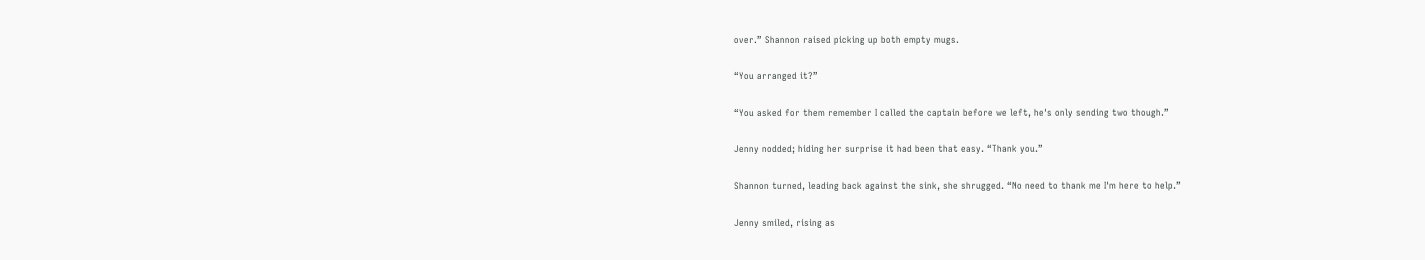over.” Shannon raised picking up both empty mugs.

“You arranged it?”

“You asked for them remember I called the captain before we left, he's only sending two though.”

Jenny nodded; hiding her surprise it had been that easy. “Thank you.”

Shannon turned, leading back against the sink, she shrugged. “No need to thank me I'm here to help.”

Jenny smiled, rising as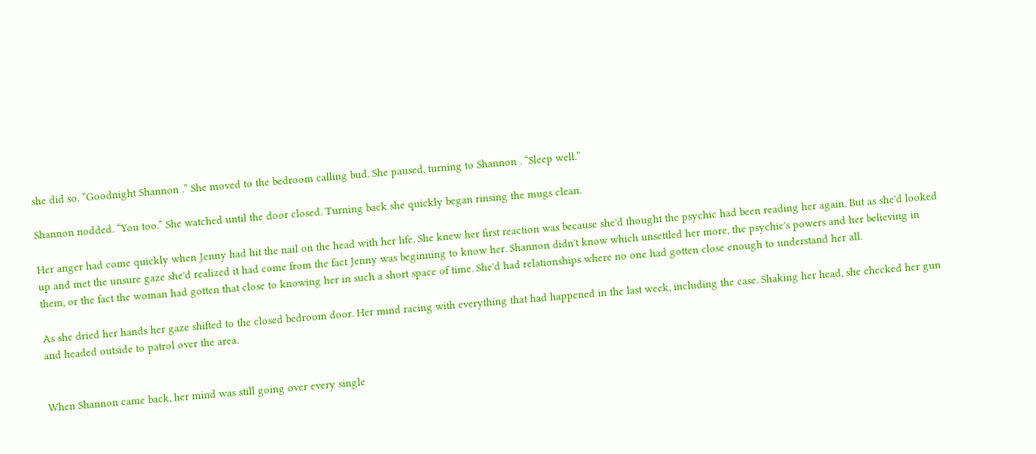she did so. “Goodnight Shannon .” She moved to the bedroom calling bud. She paused, turning to Shannon . “Sleep well.”

Shannon nodded. “You too.” She watched until the door closed. Turning back she quickly began rinsing the mugs clean.

Her anger had come quickly when Jenny had hit the nail on the head with her life. She knew her first reaction was because she'd thought the psychic had been reading her again. But as she'd looked up and met the unsure gaze she'd realized it had come from the fact Jenny was beginning to know her. Shannon didn't know which unsettled her more, the psychic's powers and her believing in them, or the fact the woman had gotten that close to knowing her in such a short space of time. She'd had relationships where no one had gotten close enough to understand her all.

As she dried her hands her gaze shifted to the closed bedroom door. Her mind racing with everything that had happened in the last week, including the case. Shaking her head, she checked her gun and headed outside to patrol over the area.


When Shannon came back, her mind was still going over every single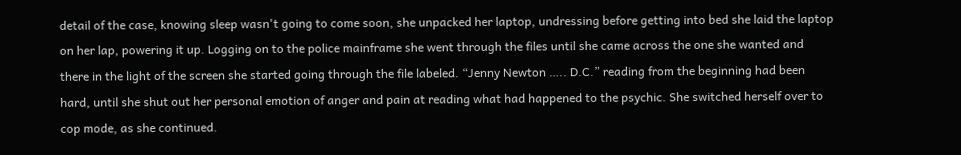detail of the case, knowing sleep wasn't going to come soon, she unpacked her laptop, undressing before getting into bed she laid the laptop on her lap, powering it up. Logging on to the police mainframe she went through the files until she came across the one she wanted and there in the light of the screen she started going through the file labeled. “Jenny Newton ….. D.C.” reading from the beginning had been hard, until she shut out her personal emotion of anger and pain at reading what had happened to the psychic. She switched herself over to cop mode, as she continued.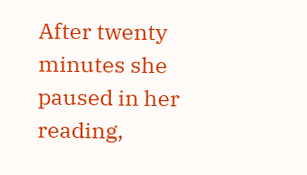After twenty minutes she paused in her reading,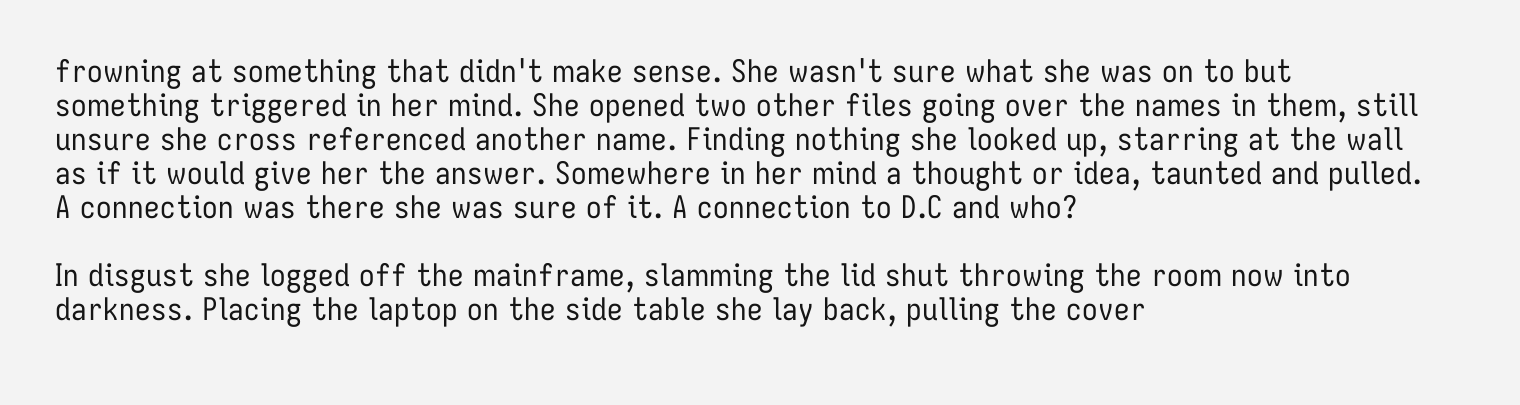frowning at something that didn't make sense. She wasn't sure what she was on to but something triggered in her mind. She opened two other files going over the names in them, still unsure she cross referenced another name. Finding nothing she looked up, starring at the wall as if it would give her the answer. Somewhere in her mind a thought or idea, taunted and pulled. A connection was there she was sure of it. A connection to D.C and who?

In disgust she logged off the mainframe, slamming the lid shut throwing the room now into darkness. Placing the laptop on the side table she lay back, pulling the cover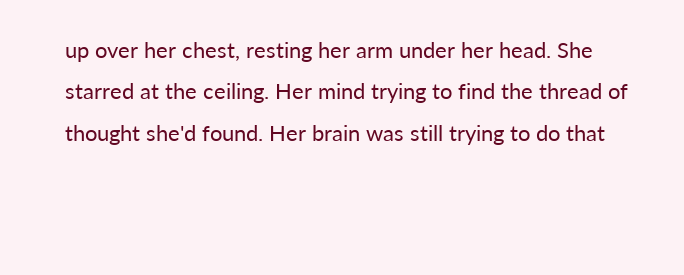up over her chest, resting her arm under her head. She starred at the ceiling. Her mind trying to find the thread of thought she'd found. Her brain was still trying to do that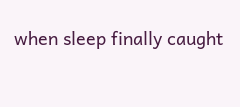when sleep finally caught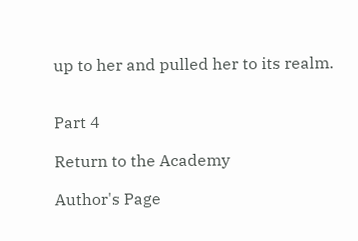up to her and pulled her to its realm.


Part 4

Return to the Academy

Author's Page